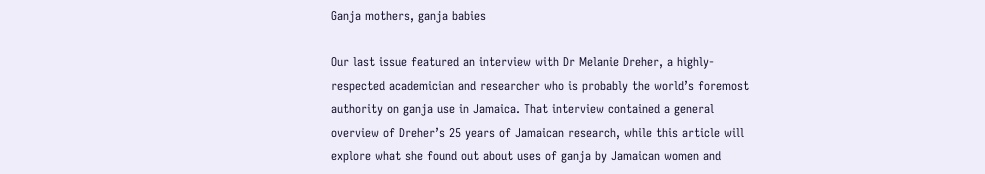Ganja mothers, ganja babies

Our last issue featured an interview with Dr Melanie Dreher, a highly-respected academician and researcher who is probably the world’s foremost authority on ganja use in Jamaica. That interview contained a general overview of Dreher’s 25 years of Jamaican research, while this article will explore what she found out about uses of ganja by Jamaican women and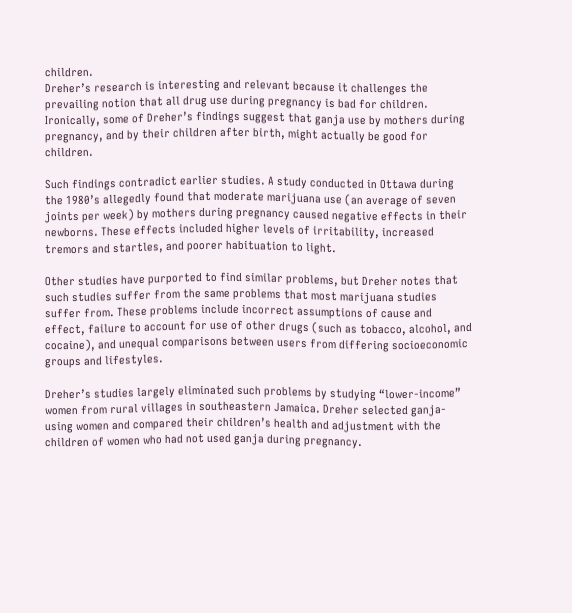children.
Dreher’s research is interesting and relevant because it challenges the prevailing notion that all drug use during pregnancy is bad for children. Ironically, some of Dreher’s findings suggest that ganja use by mothers during pregnancy, and by their children after birth, might actually be good for children.

Such findings contradict earlier studies. A study conducted in Ottawa during the 1980’s allegedly found that moderate marijuana use (an average of seven joints per week) by mothers during pregnancy caused negative effects in their newborns. These effects included higher levels of irritability, increased tremors and startles, and poorer habituation to light.

Other studies have purported to find similar problems, but Dreher notes that such studies suffer from the same problems that most marijuana studies suffer from. These problems include incorrect assumptions of cause and effect, failure to account for use of other drugs (such as tobacco, alcohol, and cocaine), and unequal comparisons between users from differing socioeconomic groups and lifestyles.

Dreher’s studies largely eliminated such problems by studying “lower-income” women from rural villages in southeastern Jamaica. Dreher selected ganja-using women and compared their children’s health and adjustment with the children of women who had not used ganja during pregnancy.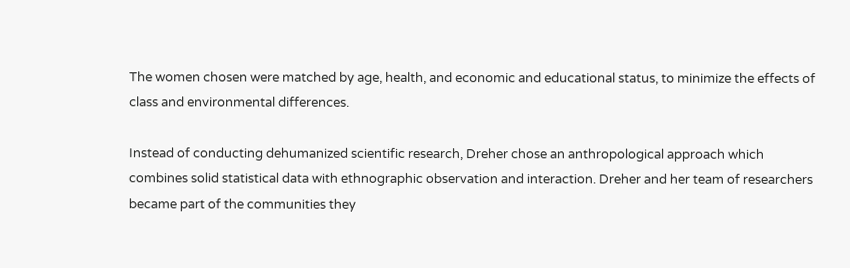The women chosen were matched by age, health, and economic and educational status, to minimize the effects of class and environmental differences.

Instead of conducting dehumanized scientific research, Dreher chose an anthropological approach which combines solid statistical data with ethnographic observation and interaction. Dreher and her team of researchers became part of the communities they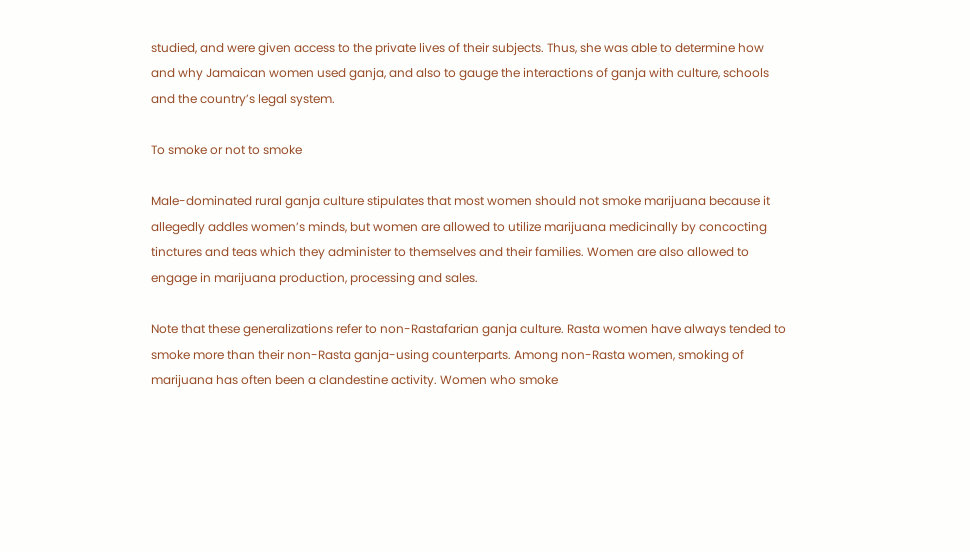studied, and were given access to the private lives of their subjects. Thus, she was able to determine how and why Jamaican women used ganja, and also to gauge the interactions of ganja with culture, schools and the country’s legal system.

To smoke or not to smoke

Male-dominated rural ganja culture stipulates that most women should not smoke marijuana because it allegedly addles women’s minds, but women are allowed to utilize marijuana medicinally by concocting tinctures and teas which they administer to themselves and their families. Women are also allowed to engage in marijuana production, processing and sales.

Note that these generalizations refer to non-Rastafarian ganja culture. Rasta women have always tended to smoke more than their non-Rasta ganja-using counterparts. Among non-Rasta women, smoking of marijuana has often been a clandestine activity. Women who smoke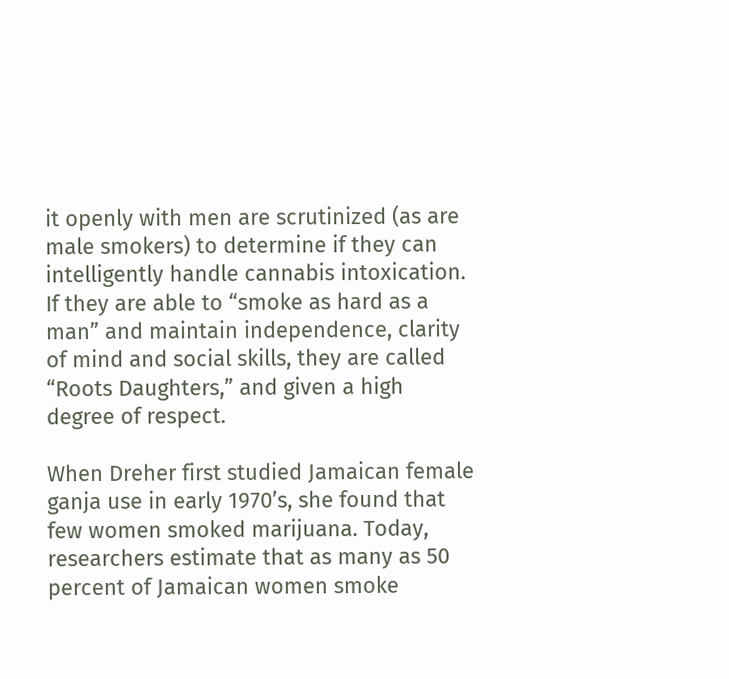it openly with men are scrutinized (as are male smokers) to determine if they can intelligently handle cannabis intoxication. If they are able to “smoke as hard as a man” and maintain independence, clarity of mind and social skills, they are called “Roots Daughters,” and given a high degree of respect.

When Dreher first studied Jamaican female ganja use in early 1970’s, she found that few women smoked marijuana. Today, researchers estimate that as many as 50 percent of Jamaican women smoke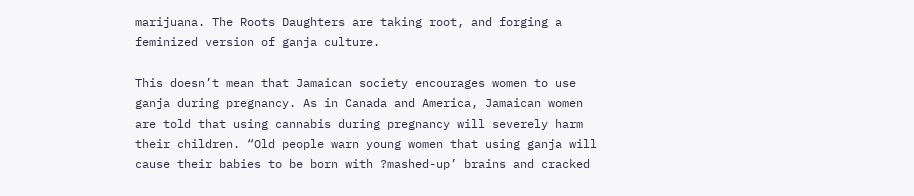marijuana. The Roots Daughters are taking root, and forging a feminized version of ganja culture.

This doesn’t mean that Jamaican society encourages women to use ganja during pregnancy. As in Canada and America, Jamaican women are told that using cannabis during pregnancy will severely harm their children. “Old people warn young women that using ganja will cause their babies to be born with ?mashed-up’ brains and cracked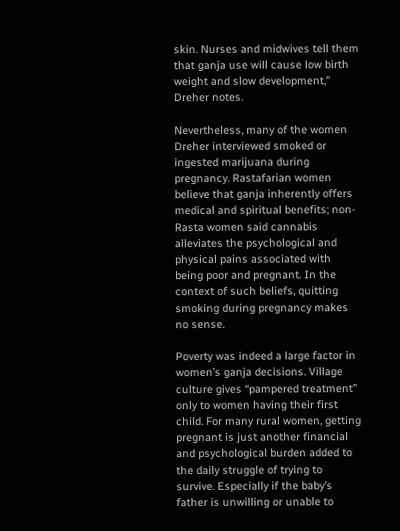skin. Nurses and midwives tell them that ganja use will cause low birth weight and slow development,” Dreher notes.

Nevertheless, many of the women Dreher interviewed smoked or ingested marijuana during pregnancy. Rastafarian women believe that ganja inherently offers medical and spiritual benefits; non-Rasta women said cannabis alleviates the psychological and physical pains associated with being poor and pregnant. In the context of such beliefs, quitting smoking during pregnancy makes no sense.

Poverty was indeed a large factor in women’s ganja decisions. Village culture gives “pampered treatment” only to women having their first child. For many rural women, getting pregnant is just another financial and psychological burden added to the daily struggle of trying to survive. Especially if the baby’s father is unwilling or unable to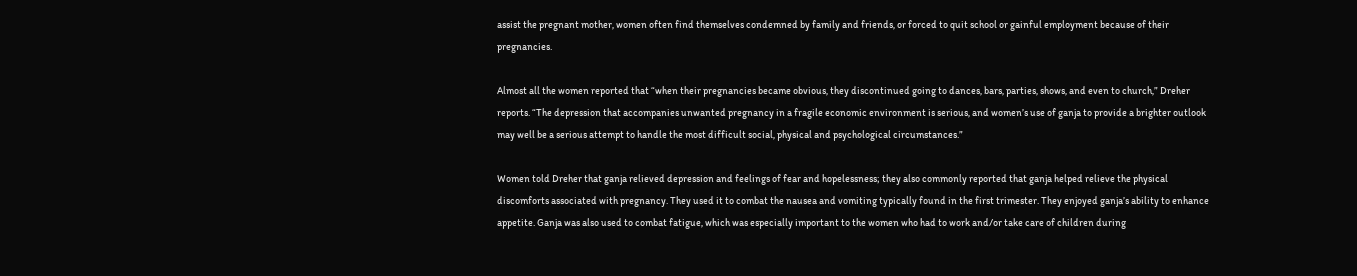assist the pregnant mother, women often find themselves condemned by family and friends, or forced to quit school or gainful employment because of their pregnancies.

Almost all the women reported that “when their pregnancies became obvious, they discontinued going to dances, bars, parties, shows, and even to church,” Dreher reports. “The depression that accompanies unwanted pregnancy in a fragile economic environment is serious, and women’s use of ganja to provide a brighter outlook may well be a serious attempt to handle the most difficult social, physical and psychological circumstances.”

Women told Dreher that ganja relieved depression and feelings of fear and hopelessness; they also commonly reported that ganja helped relieve the physical discomforts associated with pregnancy. They used it to combat the nausea and vomiting typically found in the first trimester. They enjoyed ganja’s ability to enhance appetite. Ganja was also used to combat fatigue, which was especially important to the women who had to work and/or take care of children during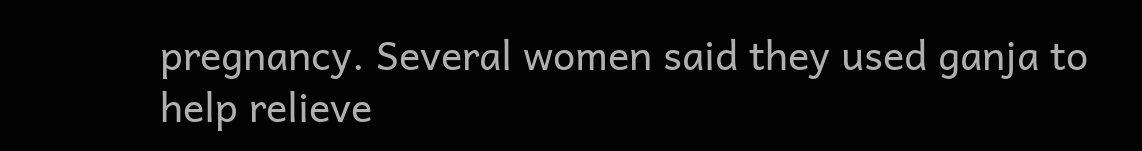pregnancy. Several women said they used ganja to help relieve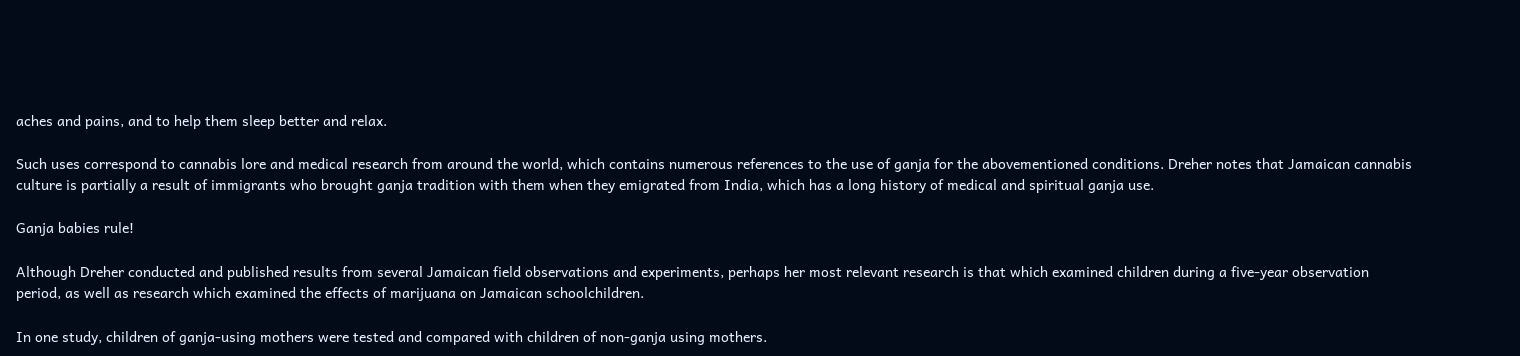aches and pains, and to help them sleep better and relax.

Such uses correspond to cannabis lore and medical research from around the world, which contains numerous references to the use of ganja for the abovementioned conditions. Dreher notes that Jamaican cannabis culture is partially a result of immigrants who brought ganja tradition with them when they emigrated from India, which has a long history of medical and spiritual ganja use.

Ganja babies rule!

Although Dreher conducted and published results from several Jamaican field observations and experiments, perhaps her most relevant research is that which examined children during a five-year observation period, as well as research which examined the effects of marijuana on Jamaican schoolchildren.

In one study, children of ganja-using mothers were tested and compared with children of non-ganja using mothers.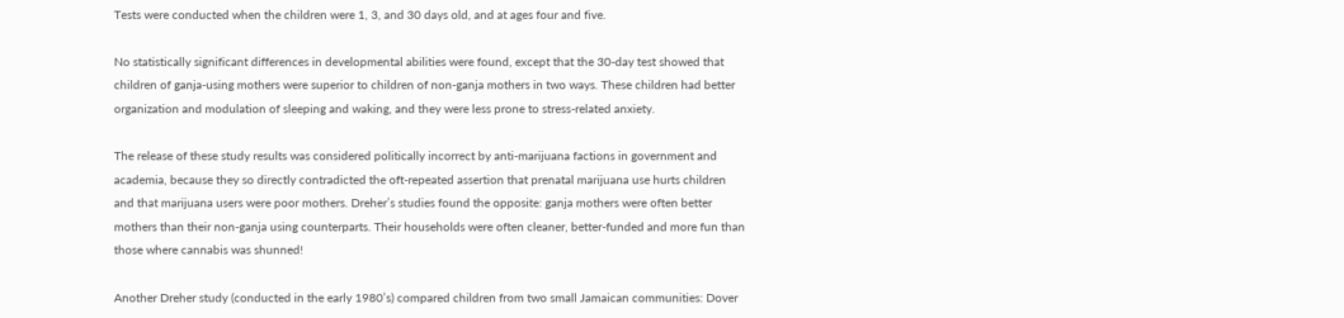Tests were conducted when the children were 1, 3, and 30 days old, and at ages four and five.

No statistically significant differences in developmental abilities were found, except that the 30-day test showed that children of ganja-using mothers were superior to children of non-ganja mothers in two ways. These children had better organization and modulation of sleeping and waking, and they were less prone to stress-related anxiety.

The release of these study results was considered politically incorrect by anti-marijuana factions in government and academia, because they so directly contradicted the oft-repeated assertion that prenatal marijuana use hurts children and that marijuana users were poor mothers. Dreher’s studies found the opposite: ganja mothers were often better mothers than their non-ganja using counterparts. Their households were often cleaner, better-funded and more fun than those where cannabis was shunned!

Another Dreher study (conducted in the early 1980’s) compared children from two small Jamaican communities: Dover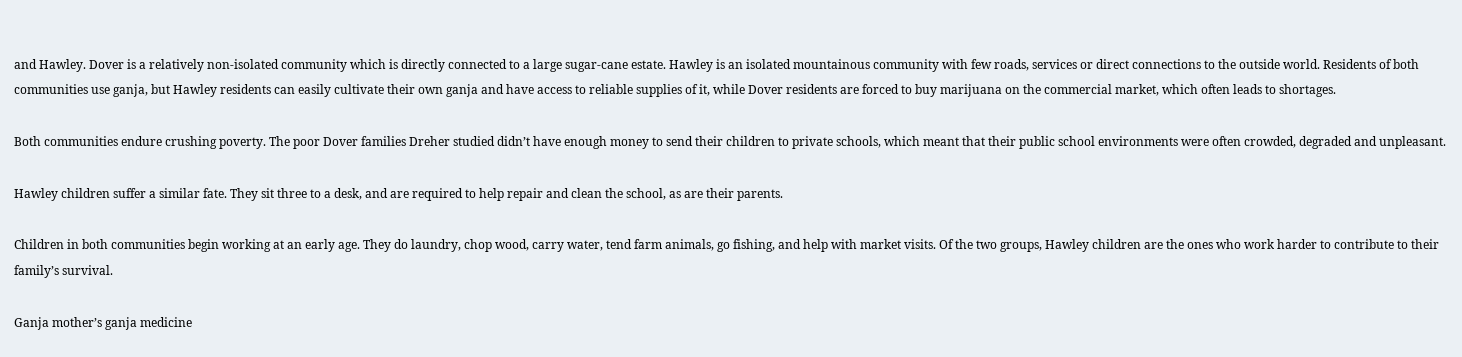and Hawley. Dover is a relatively non-isolated community which is directly connected to a large sugar-cane estate. Hawley is an isolated mountainous community with few roads, services or direct connections to the outside world. Residents of both communities use ganja, but Hawley residents can easily cultivate their own ganja and have access to reliable supplies of it, while Dover residents are forced to buy marijuana on the commercial market, which often leads to shortages.

Both communities endure crushing poverty. The poor Dover families Dreher studied didn’t have enough money to send their children to private schools, which meant that their public school environments were often crowded, degraded and unpleasant.

Hawley children suffer a similar fate. They sit three to a desk, and are required to help repair and clean the school, as are their parents.

Children in both communities begin working at an early age. They do laundry, chop wood, carry water, tend farm animals, go fishing, and help with market visits. Of the two groups, Hawley children are the ones who work harder to contribute to their family’s survival.

Ganja mother’s ganja medicine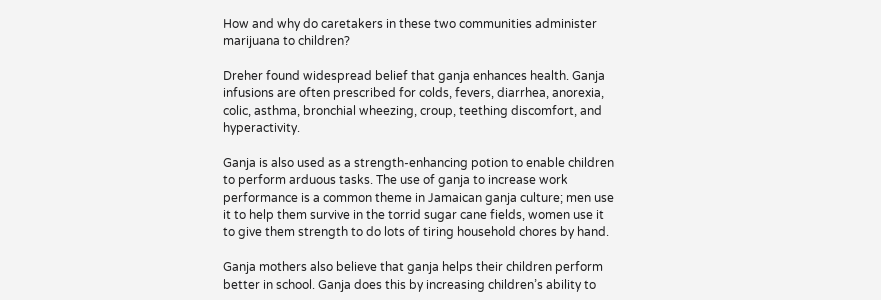How and why do caretakers in these two communities administer marijuana to children?

Dreher found widespread belief that ganja enhances health. Ganja infusions are often prescribed for colds, fevers, diarrhea, anorexia, colic, asthma, bronchial wheezing, croup, teething discomfort, and hyperactivity.

Ganja is also used as a strength-enhancing potion to enable children to perform arduous tasks. The use of ganja to increase work performance is a common theme in Jamaican ganja culture; men use it to help them survive in the torrid sugar cane fields, women use it to give them strength to do lots of tiring household chores by hand.

Ganja mothers also believe that ganja helps their children perform better in school. Ganja does this by increasing children’s ability to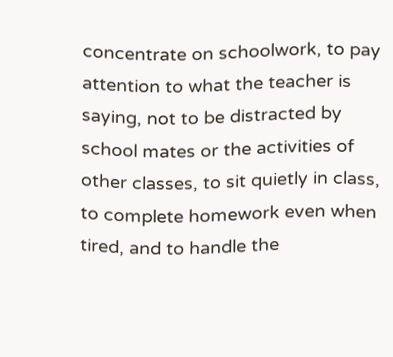concentrate on schoolwork, to pay attention to what the teacher is saying, not to be distracted by school mates or the activities of other classes, to sit quietly in class, to complete homework even when tired, and to handle the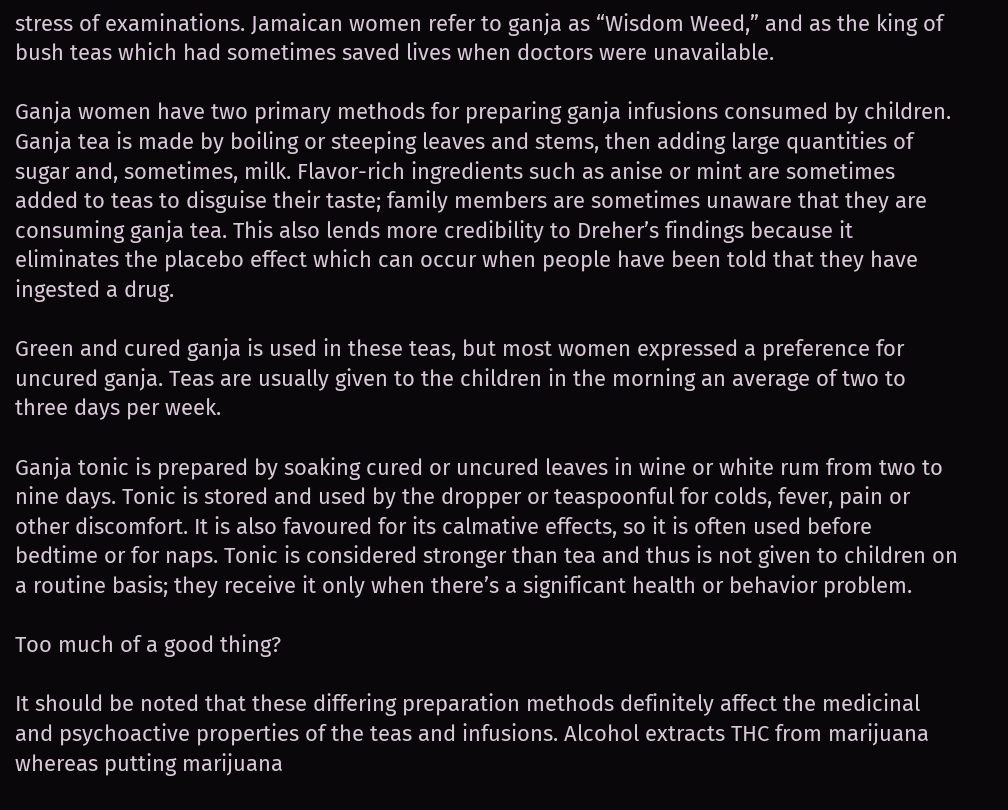stress of examinations. Jamaican women refer to ganja as “Wisdom Weed,” and as the king of bush teas which had sometimes saved lives when doctors were unavailable.

Ganja women have two primary methods for preparing ganja infusions consumed by children. Ganja tea is made by boiling or steeping leaves and stems, then adding large quantities of sugar and, sometimes, milk. Flavor-rich ingredients such as anise or mint are sometimes added to teas to disguise their taste; family members are sometimes unaware that they are consuming ganja tea. This also lends more credibility to Dreher’s findings because it eliminates the placebo effect which can occur when people have been told that they have ingested a drug.

Green and cured ganja is used in these teas, but most women expressed a preference for uncured ganja. Teas are usually given to the children in the morning an average of two to three days per week.

Ganja tonic is prepared by soaking cured or uncured leaves in wine or white rum from two to nine days. Tonic is stored and used by the dropper or teaspoonful for colds, fever, pain or other discomfort. It is also favoured for its calmative effects, so it is often used before bedtime or for naps. Tonic is considered stronger than tea and thus is not given to children on a routine basis; they receive it only when there’s a significant health or behavior problem.

Too much of a good thing?

It should be noted that these differing preparation methods definitely affect the medicinal and psychoactive properties of the teas and infusions. Alcohol extracts THC from marijuana whereas putting marijuana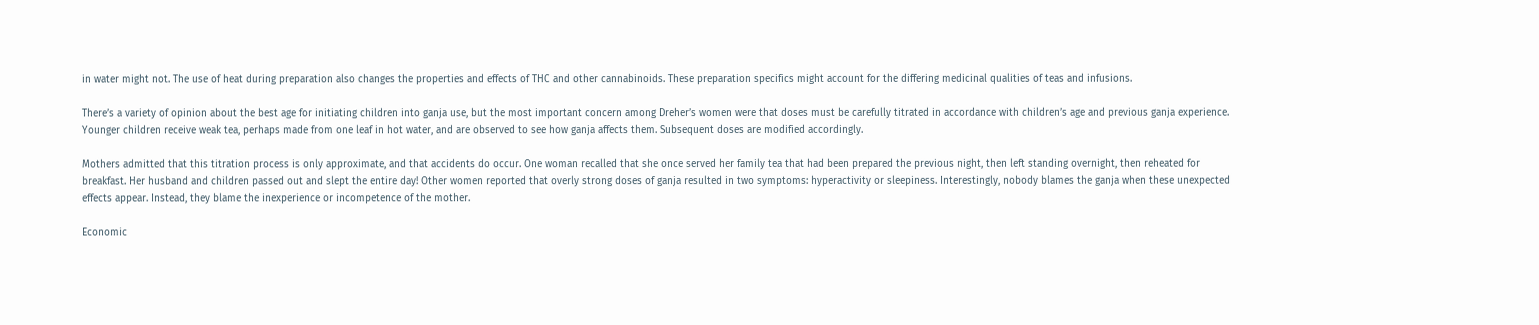in water might not. The use of heat during preparation also changes the properties and effects of THC and other cannabinoids. These preparation specifics might account for the differing medicinal qualities of teas and infusions.

There’s a variety of opinion about the best age for initiating children into ganja use, but the most important concern among Dreher’s women were that doses must be carefully titrated in accordance with children’s age and previous ganja experience. Younger children receive weak tea, perhaps made from one leaf in hot water, and are observed to see how ganja affects them. Subsequent doses are modified accordingly.

Mothers admitted that this titration process is only approximate, and that accidents do occur. One woman recalled that she once served her family tea that had been prepared the previous night, then left standing overnight, then reheated for breakfast. Her husband and children passed out and slept the entire day! Other women reported that overly strong doses of ganja resulted in two symptoms: hyperactivity or sleepiness. Interestingly, nobody blames the ganja when these unexpected effects appear. Instead, they blame the inexperience or incompetence of the mother.

Economic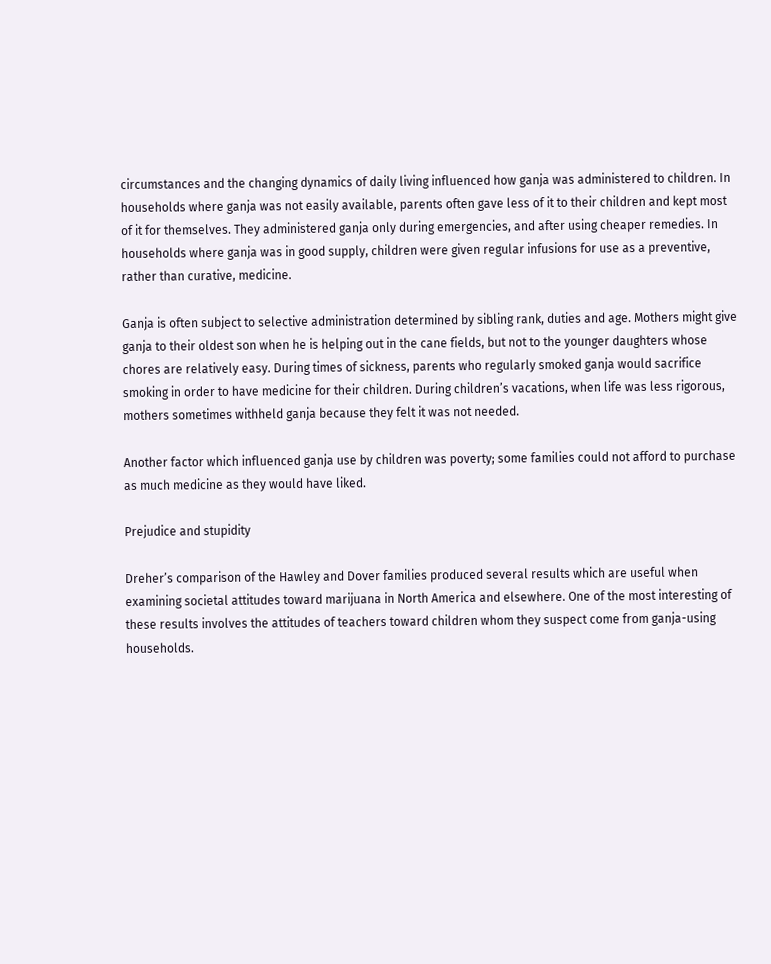circumstances and the changing dynamics of daily living influenced how ganja was administered to children. In households where ganja was not easily available, parents often gave less of it to their children and kept most of it for themselves. They administered ganja only during emergencies, and after using cheaper remedies. In households where ganja was in good supply, children were given regular infusions for use as a preventive, rather than curative, medicine.

Ganja is often subject to selective administration determined by sibling rank, duties and age. Mothers might give ganja to their oldest son when he is helping out in the cane fields, but not to the younger daughters whose chores are relatively easy. During times of sickness, parents who regularly smoked ganja would sacrifice smoking in order to have medicine for their children. During children’s vacations, when life was less rigorous, mothers sometimes withheld ganja because they felt it was not needed.

Another factor which influenced ganja use by children was poverty; some families could not afford to purchase as much medicine as they would have liked.

Prejudice and stupidity

Dreher’s comparison of the Hawley and Dover families produced several results which are useful when examining societal attitudes toward marijuana in North America and elsewhere. One of the most interesting of these results involves the attitudes of teachers toward children whom they suspect come from ganja-using households.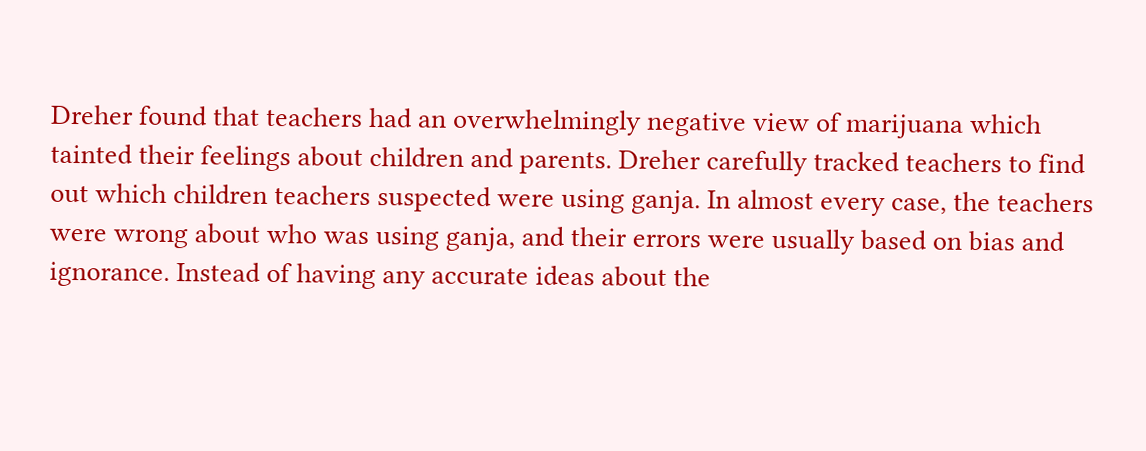Dreher found that teachers had an overwhelmingly negative view of marijuana which tainted their feelings about children and parents. Dreher carefully tracked teachers to find out which children teachers suspected were using ganja. In almost every case, the teachers were wrong about who was using ganja, and their errors were usually based on bias and ignorance. Instead of having any accurate ideas about the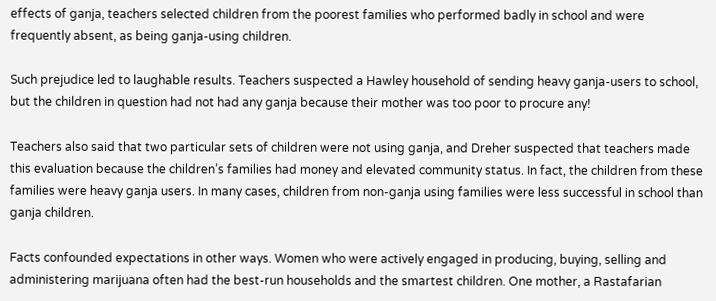effects of ganja, teachers selected children from the poorest families who performed badly in school and were frequently absent, as being ganja-using children.

Such prejudice led to laughable results. Teachers suspected a Hawley household of sending heavy ganja-users to school, but the children in question had not had any ganja because their mother was too poor to procure any!

Teachers also said that two particular sets of children were not using ganja, and Dreher suspected that teachers made this evaluation because the children’s families had money and elevated community status. In fact, the children from these families were heavy ganja users. In many cases, children from non-ganja using families were less successful in school than ganja children.

Facts confounded expectations in other ways. Women who were actively engaged in producing, buying, selling and administering marijuana often had the best-run households and the smartest children. One mother, a Rastafarian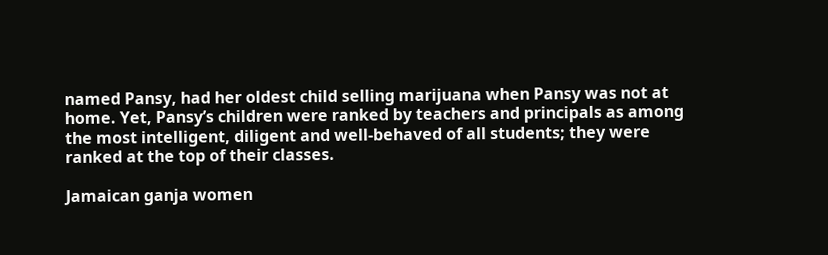named Pansy, had her oldest child selling marijuana when Pansy was not at home. Yet, Pansy’s children were ranked by teachers and principals as among the most intelligent, diligent and well-behaved of all students; they were ranked at the top of their classes.

Jamaican ganja women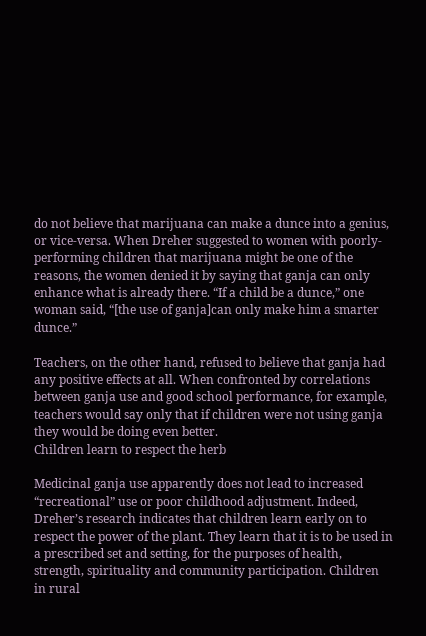do not believe that marijuana can make a dunce into a genius, or vice-versa. When Dreher suggested to women with poorly-performing children that marijuana might be one of the reasons, the women denied it by saying that ganja can only enhance what is already there. “If a child be a dunce,” one woman said, “[the use of ganja]can only make him a smarter dunce.”

Teachers, on the other hand, refused to believe that ganja had any positive effects at all. When confronted by correlations between ganja use and good school performance, for example, teachers would say only that if children were not using ganja they would be doing even better.
Children learn to respect the herb

Medicinal ganja use apparently does not lead to increased “recreational” use or poor childhood adjustment. Indeed, Dreher’s research indicates that children learn early on to respect the power of the plant. They learn that it is to be used in a prescribed set and setting, for the purposes of health, strength, spirituality and community participation. Children in rural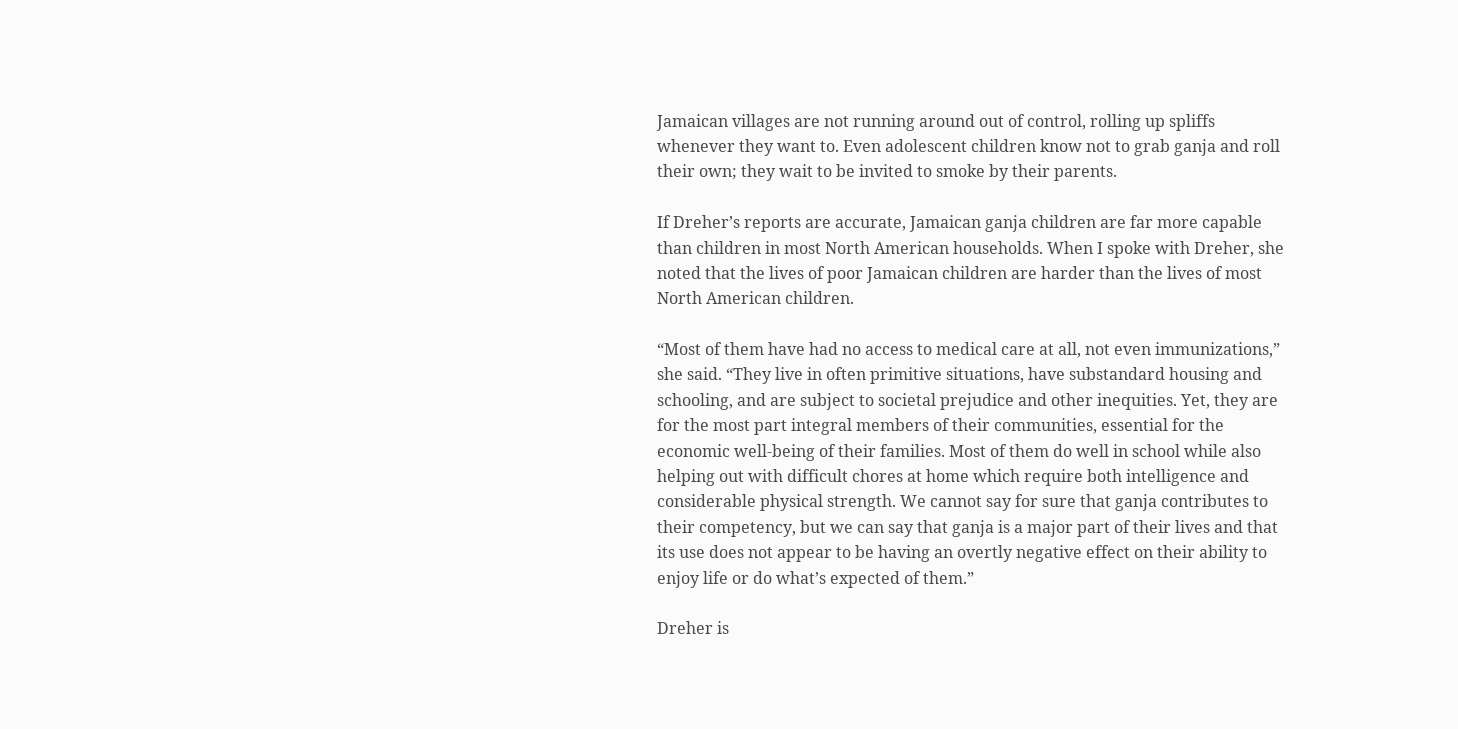Jamaican villages are not running around out of control, rolling up spliffs whenever they want to. Even adolescent children know not to grab ganja and roll their own; they wait to be invited to smoke by their parents.

If Dreher’s reports are accurate, Jamaican ganja children are far more capable than children in most North American households. When I spoke with Dreher, she noted that the lives of poor Jamaican children are harder than the lives of most North American children.

“Most of them have had no access to medical care at all, not even immunizations,” she said. “They live in often primitive situations, have substandard housing and schooling, and are subject to societal prejudice and other inequities. Yet, they are for the most part integral members of their communities, essential for the economic well-being of their families. Most of them do well in school while also helping out with difficult chores at home which require both intelligence and considerable physical strength. We cannot say for sure that ganja contributes to their competency, but we can say that ganja is a major part of their lives and that its use does not appear to be having an overtly negative effect on their ability to enjoy life or do what’s expected of them.”

Dreher is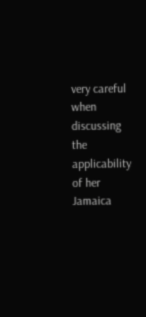very careful when discussing the applicability of her Jamaica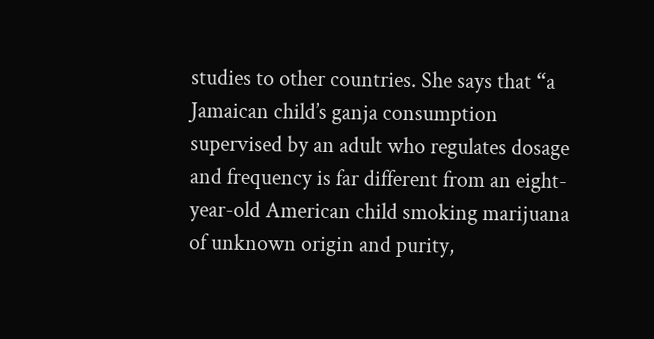studies to other countries. She says that “a Jamaican child’s ganja consumption supervised by an adult who regulates dosage and frequency is far different from an eight-year-old American child smoking marijuana of unknown origin and purity,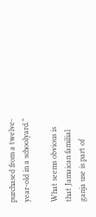purchased from a twelve-year-old in a schoolyard.”

What seems obvious is that Jamaican familial ganja use is part of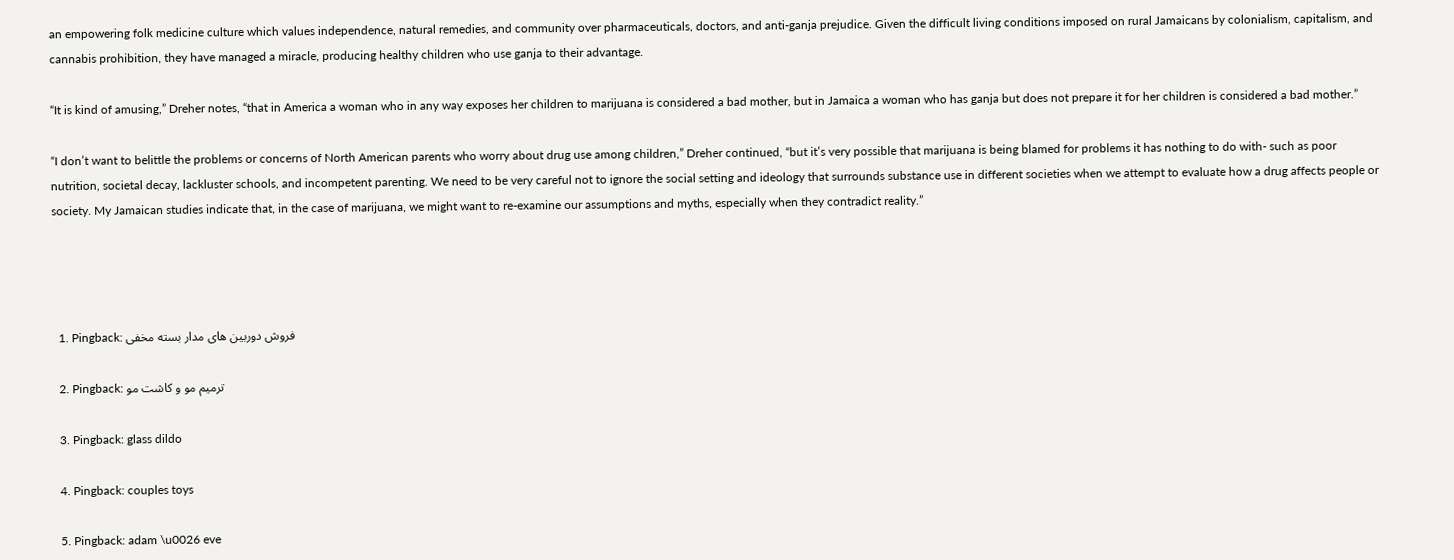an empowering folk medicine culture which values independence, natural remedies, and community over pharmaceuticals, doctors, and anti-ganja prejudice. Given the difficult living conditions imposed on rural Jamaicans by colonialism, capitalism, and cannabis prohibition, they have managed a miracle, producing healthy children who use ganja to their advantage.

“It is kind of amusing,” Dreher notes, “that in America a woman who in any way exposes her children to marijuana is considered a bad mother, but in Jamaica a woman who has ganja but does not prepare it for her children is considered a bad mother.”

“I don’t want to belittle the problems or concerns of North American parents who worry about drug use among children,” Dreher continued, “but it’s very possible that marijuana is being blamed for problems it has nothing to do with- such as poor nutrition, societal decay, lackluster schools, and incompetent parenting. We need to be very careful not to ignore the social setting and ideology that surrounds substance use in different societies when we attempt to evaluate how a drug affects people or society. My Jamaican studies indicate that, in the case of marijuana, we might want to re-examine our assumptions and myths, especially when they contradict reality.”




  1. Pingback: فروش دوربین های مدار بسته مخفی

  2. Pingback: ترمیم مو و کاشت مو

  3. Pingback: glass dildo

  4. Pingback: couples toys

  5. Pingback: adam \u0026 eve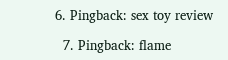6. Pingback: sex toy review

  7. Pingback: flame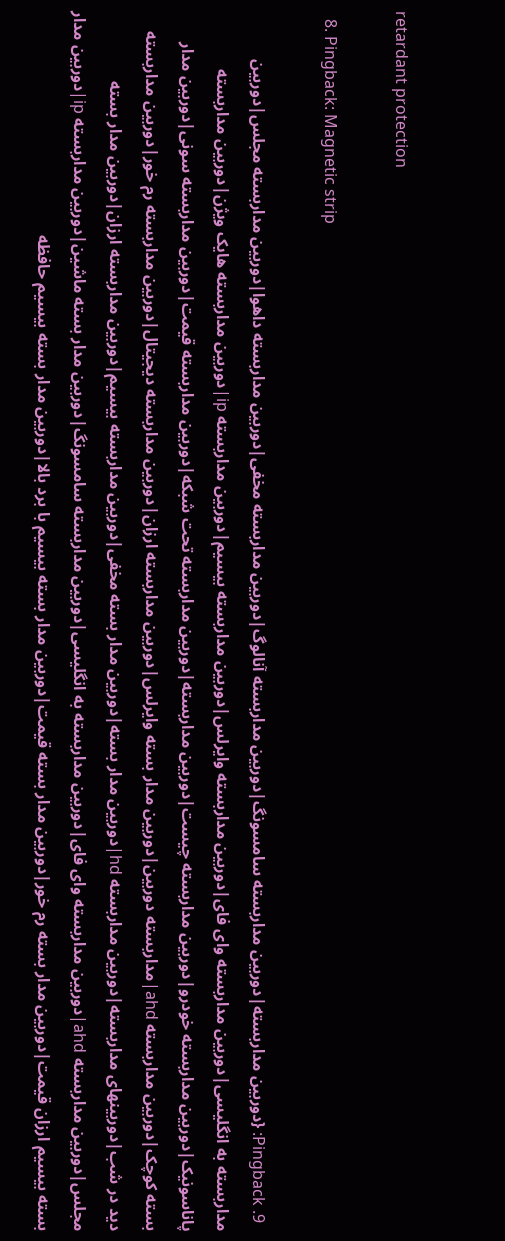retardant protection

  8. Pingback: Magnetic strip

  9. Pingback: {دوربین مداربسته|دوربین مداربسته سامسونگ|دوربین مداربسته آنالوگ|دوربین مداربسته مخفی|دوربین مداربسته داهوا|دوربین مداربسته مجلس|دوربین مداربسته به انگلیسی|دوربین مداربسته وای فای|دوربین مداربسته وایرلس|دوربین مداربسته بیسیم|دوربین مداربسته ip|دوربین مداربسته هایک ویژن|دوربین مداربسته پاناسونیک|دوربین مداربسته خودرو|دوربین مداربسته چیست|دوربين مداربسته|دوربین مداربسته تحت شبکه|دوربین مداربسته قیمت|دوربین مداربسته سونی|دوربین مدار بسته کوچک|دوربین مداربسته ahd|مداربسته دوربین|دوربین مدار بسته وایرلس|دوربین مداربسته ارزان|دوربین مداربسته دیجیتال|دوربین مداربسته رم خور|دوربین مداربسته دید در شب|دوربینهای مداربسته|دوربین مداربسته hd|دوربین مدار بسته|دوربین مدار بسته مخفی|دوربین مداربسته بیسیم|دوربین مداربسته ارزان|دوربین مدار بسته مجلس|دوربین مداربسته ahd|دوربین مداربسته وای فای|دوربین مداربسته به انگلیسی|دوربین مداربسته سامسونگ|دوربین مدار بسته ماشین|دوربین مداربسته ip|دوربین مدار بسته بیسیم ارزان قیمت|دوربین مدار بسته رم خور|دوربین مدار بسته قیمت|دوربین مدار بسته بیسیم با برد بالا|دوربین مدار بسته بیسیم حافظه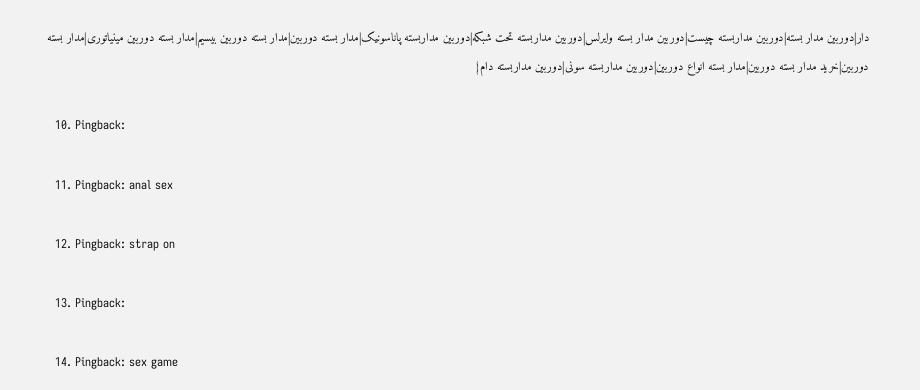دار|دوربين مدار بسته|دوربین مداربسته چیست|دوربین مدار بسته وایرلس|دوربین مداربسته تحت شبکه|دوربین مداربسته پاناسونیک|مدار بسته دوربین|مدار بسته دوربین بیسیم|مدار بسته دوربین مینیاتوری|مدار بسته دوربين|خرید مدار بسته دوربین|مدار بسته انواع دوربین|دوربین مداربسته سونی|دوربین مداربسته دام}

  10. Pingback:

  11. Pingback: anal sex

  12. Pingback: strap on

  13. Pingback:

  14. Pingback: sex game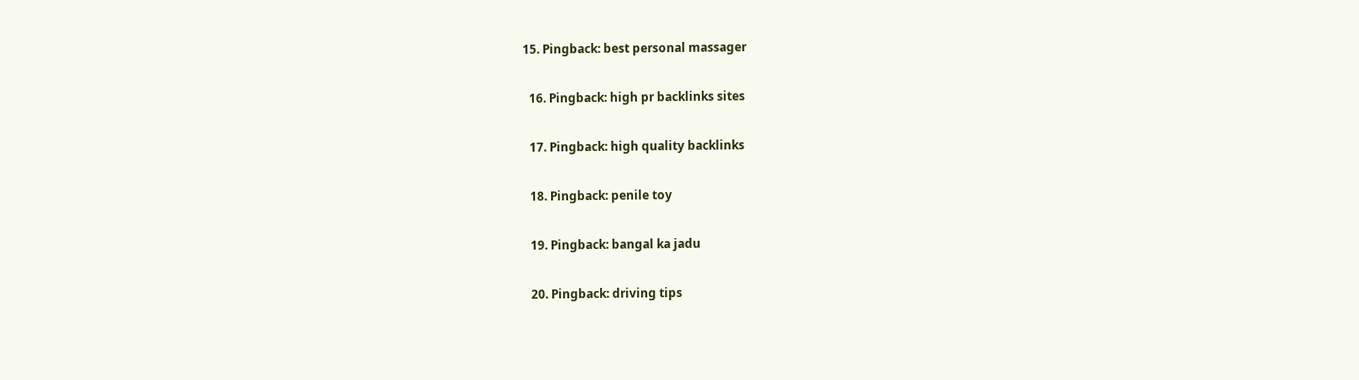15. Pingback: best personal massager

  16. Pingback: high pr backlinks sites

  17. Pingback: high quality backlinks

  18. Pingback: penile toy

  19. Pingback: bangal ka jadu

  20. Pingback: driving tips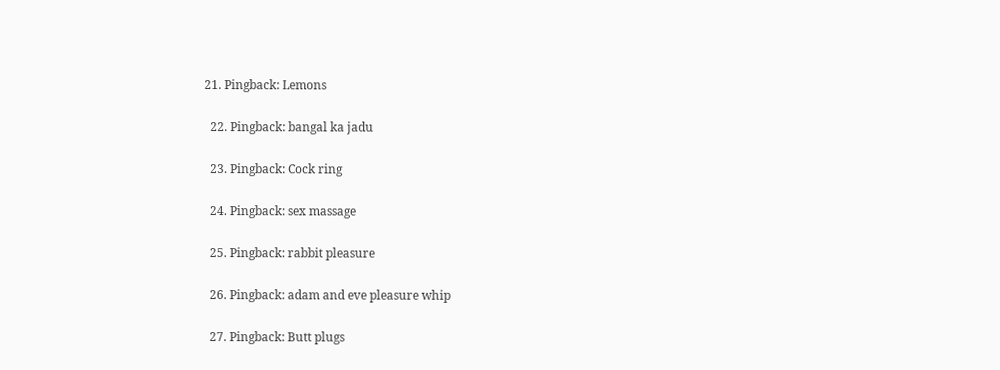21. Pingback: Lemons

  22. Pingback: bangal ka jadu

  23. Pingback: Cock ring

  24. Pingback: sex massage

  25. Pingback: rabbit pleasure

  26. Pingback: adam and eve pleasure whip

  27. Pingback: Butt plugs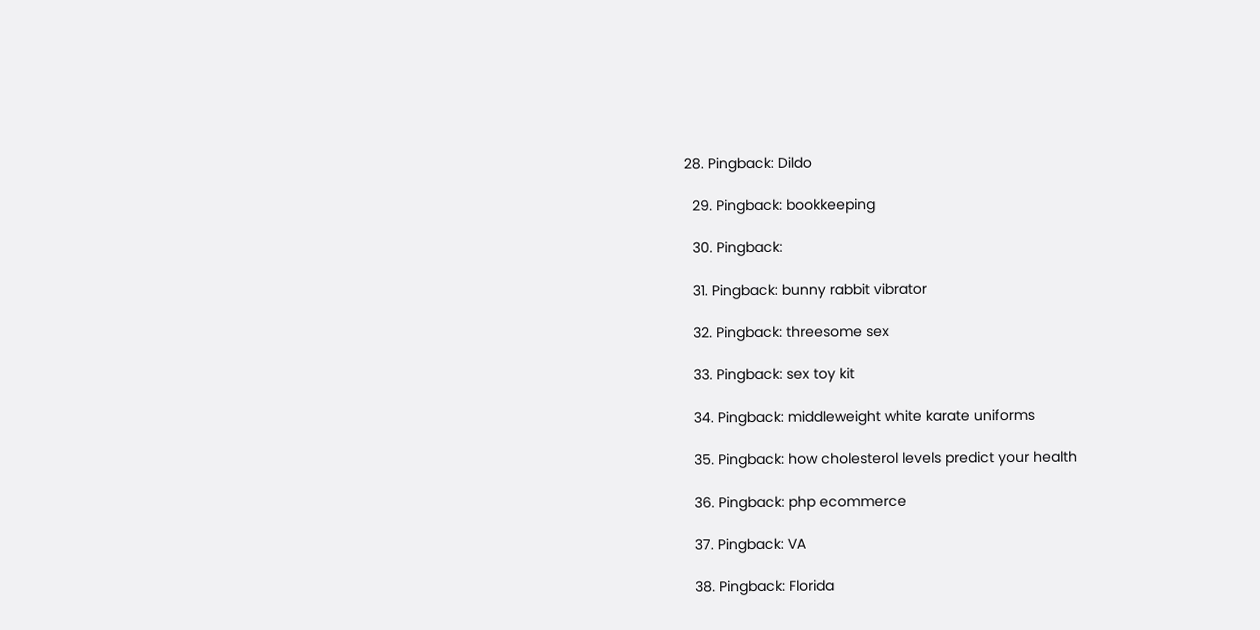28. Pingback: Dildo

  29. Pingback: bookkeeping

  30. Pingback:

  31. Pingback: bunny rabbit vibrator

  32. Pingback: threesome sex

  33. Pingback: sex toy kit

  34. Pingback: middleweight white karate uniforms

  35. Pingback: how cholesterol levels predict your health

  36. Pingback: php ecommerce

  37. Pingback: VA

  38. Pingback: Florida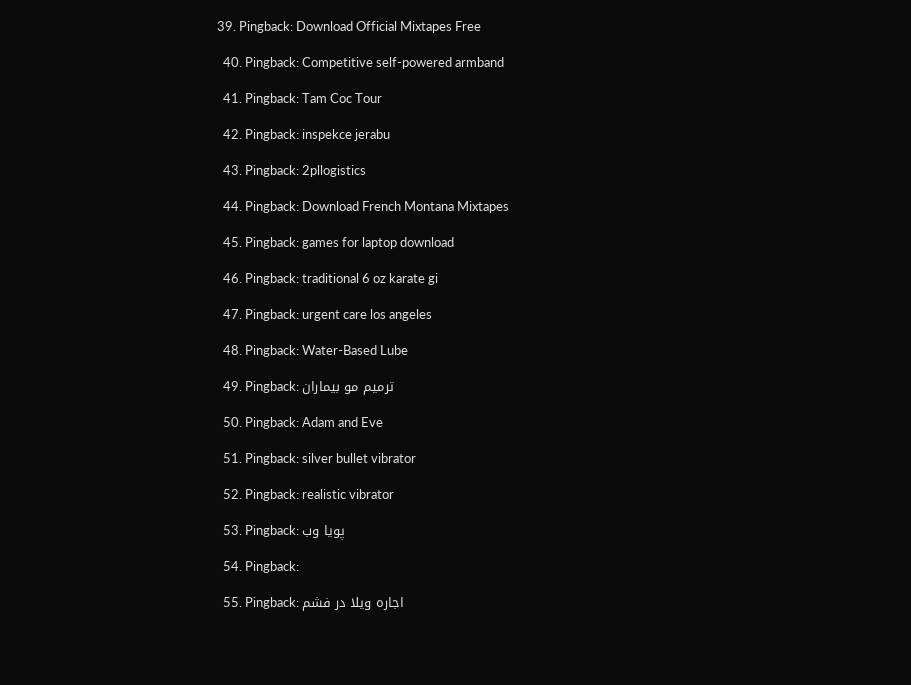39. Pingback: Download Official Mixtapes Free

  40. Pingback: Competitive self-powered armband

  41. Pingback: Tam Coc Tour

  42. Pingback: inspekce jerabu

  43. Pingback: 2pllogistics

  44. Pingback: Download French Montana Mixtapes

  45. Pingback: games for laptop download

  46. Pingback: traditional 6 oz karate gi

  47. Pingback: urgent care los angeles

  48. Pingback: Water-Based Lube

  49. Pingback: ترمیم مو بیماران

  50. Pingback: Adam and Eve

  51. Pingback: silver bullet vibrator

  52. Pingback: realistic vibrator

  53. Pingback: پویا وب

  54. Pingback:

  55. Pingback: اجاره ویلا در فشم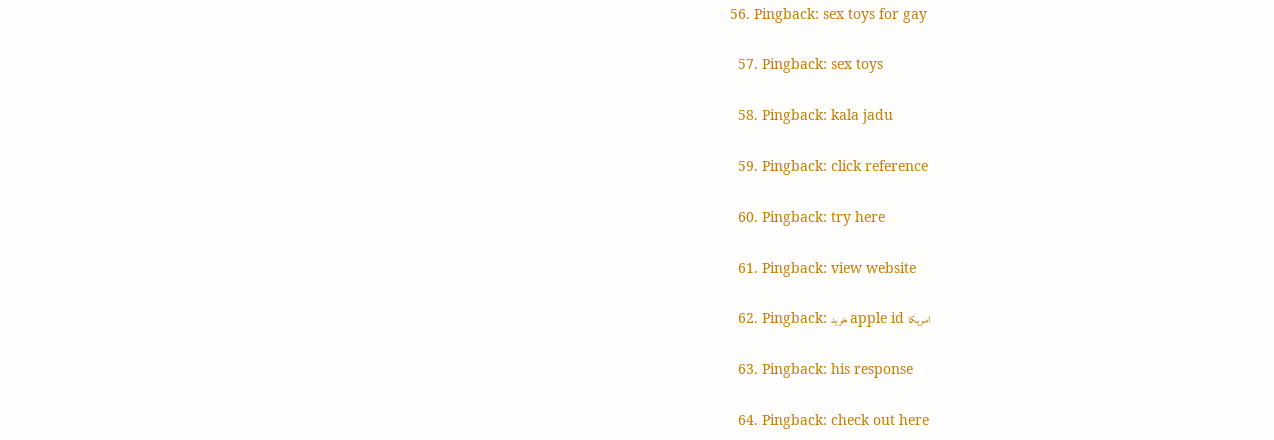56. Pingback: sex toys for gay

  57. Pingback: sex toys

  58. Pingback: kala jadu

  59. Pingback: click reference

  60. Pingback: try here

  61. Pingback: view website

  62. Pingback: خرید apple id امریکا

  63. Pingback: his response

  64. Pingback: check out here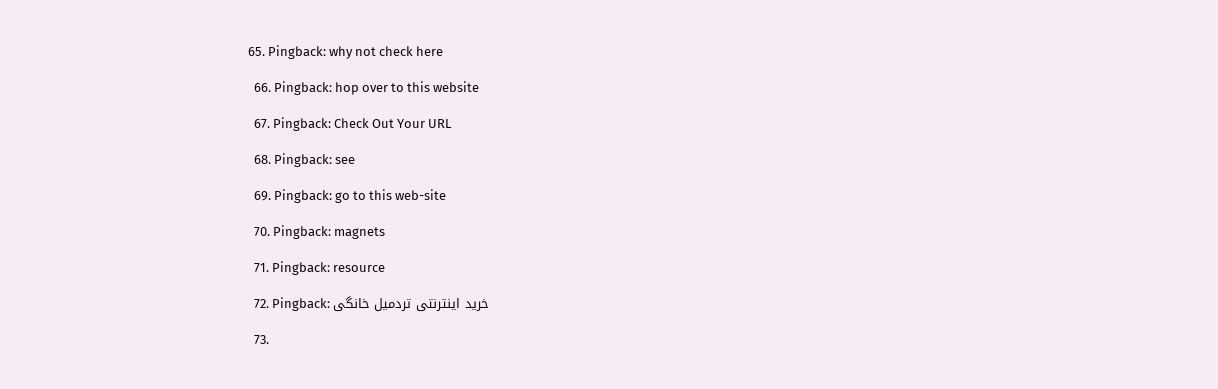65. Pingback: why not check here

  66. Pingback: hop over to this website

  67. Pingback: Check Out Your URL

  68. Pingback: see

  69. Pingback: go to this web-site

  70. Pingback: magnets

  71. Pingback: resource

  72. Pingback: خرید اینترنتی تردمیل خانگی

  73.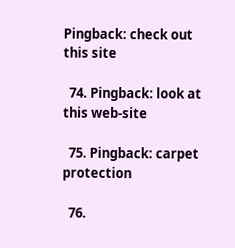Pingback: check out this site

  74. Pingback: look at this web-site

  75. Pingback: carpet protection

  76.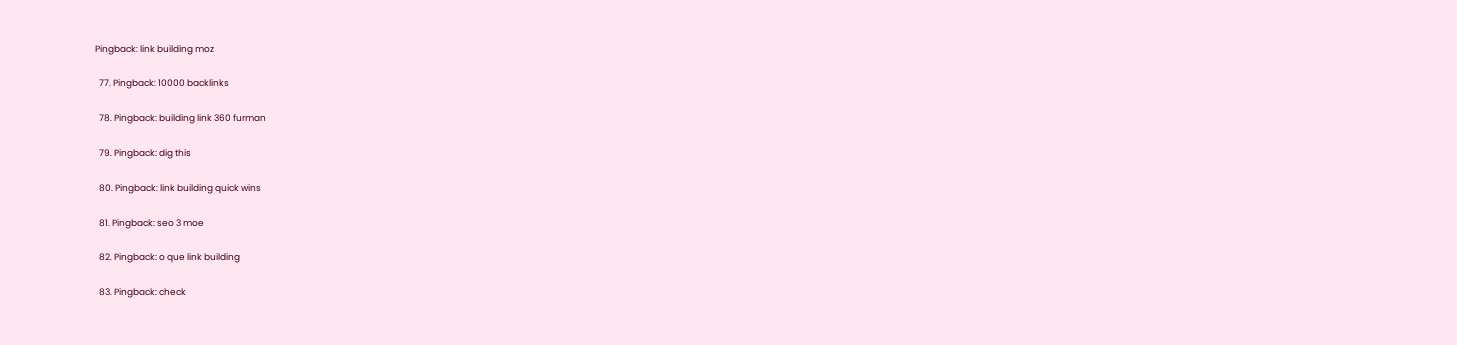Pingback: link building moz

  77. Pingback: 10000 backlinks

  78. Pingback: building link 360 furman

  79. Pingback: dig this

  80. Pingback: link building quick wins

  81. Pingback: seo 3 moe

  82. Pingback: o que link building

  83. Pingback: check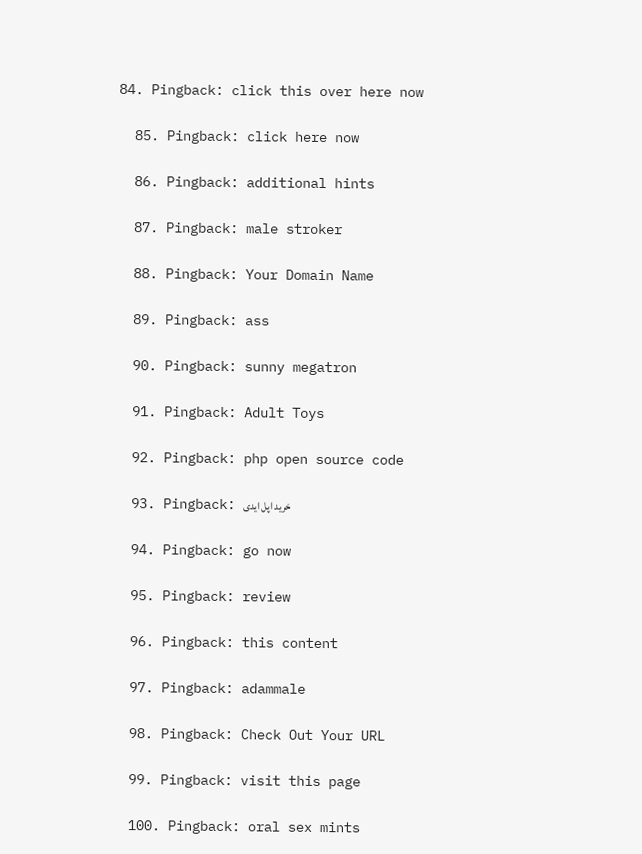84. Pingback: click this over here now

  85. Pingback: click here now

  86. Pingback: additional hints

  87. Pingback: male stroker

  88. Pingback: Your Domain Name

  89. Pingback: ass

  90. Pingback: sunny megatron

  91. Pingback: Adult Toys

  92. Pingback: php open source code

  93. Pingback: خرید اپل ایدی

  94. Pingback: go now

  95. Pingback: review

  96. Pingback: this content

  97. Pingback: adammale

  98. Pingback: Check Out Your URL

  99. Pingback: visit this page

  100. Pingback: oral sex mints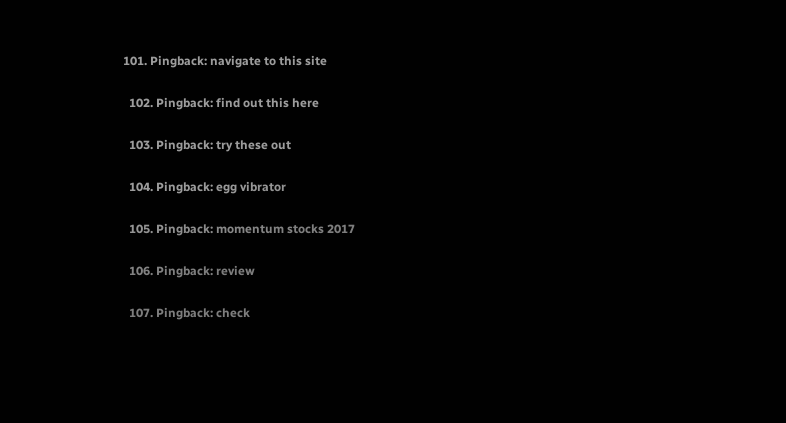101. Pingback: navigate to this site

  102. Pingback: find out this here

  103. Pingback: try these out

  104. Pingback: egg vibrator

  105. Pingback: momentum stocks 2017

  106. Pingback: review

  107. Pingback: check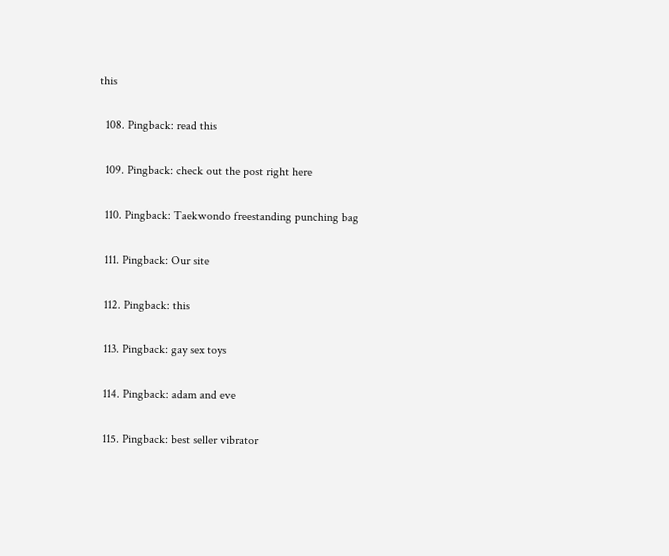this

  108. Pingback: read this

  109. Pingback: check out the post right here

  110. Pingback: Taekwondo freestanding punching bag

  111. Pingback: Our site

  112. Pingback: this

  113. Pingback: gay sex toys

  114. Pingback: adam and eve

  115. Pingback: best seller vibrator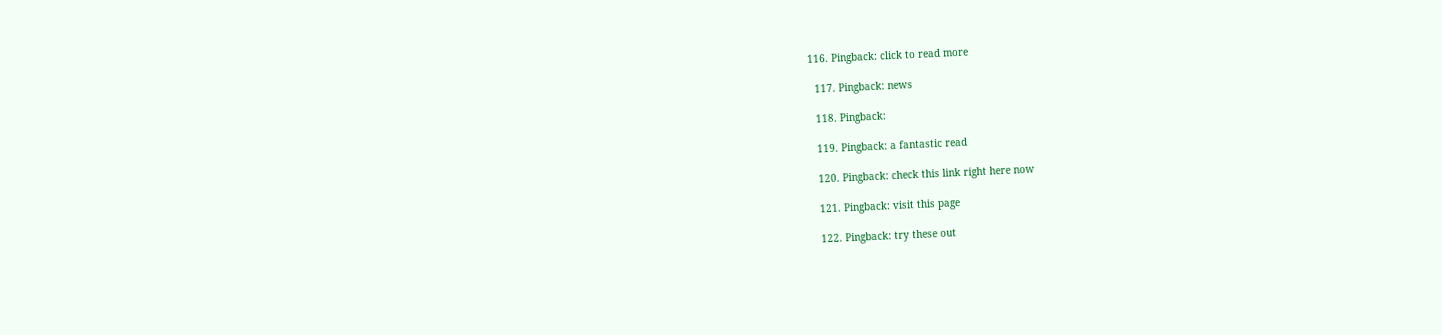116. Pingback: click to read more

  117. Pingback: news

  118. Pingback:

  119. Pingback: a fantastic read

  120. Pingback: check this link right here now

  121. Pingback: visit this page

  122. Pingback: try these out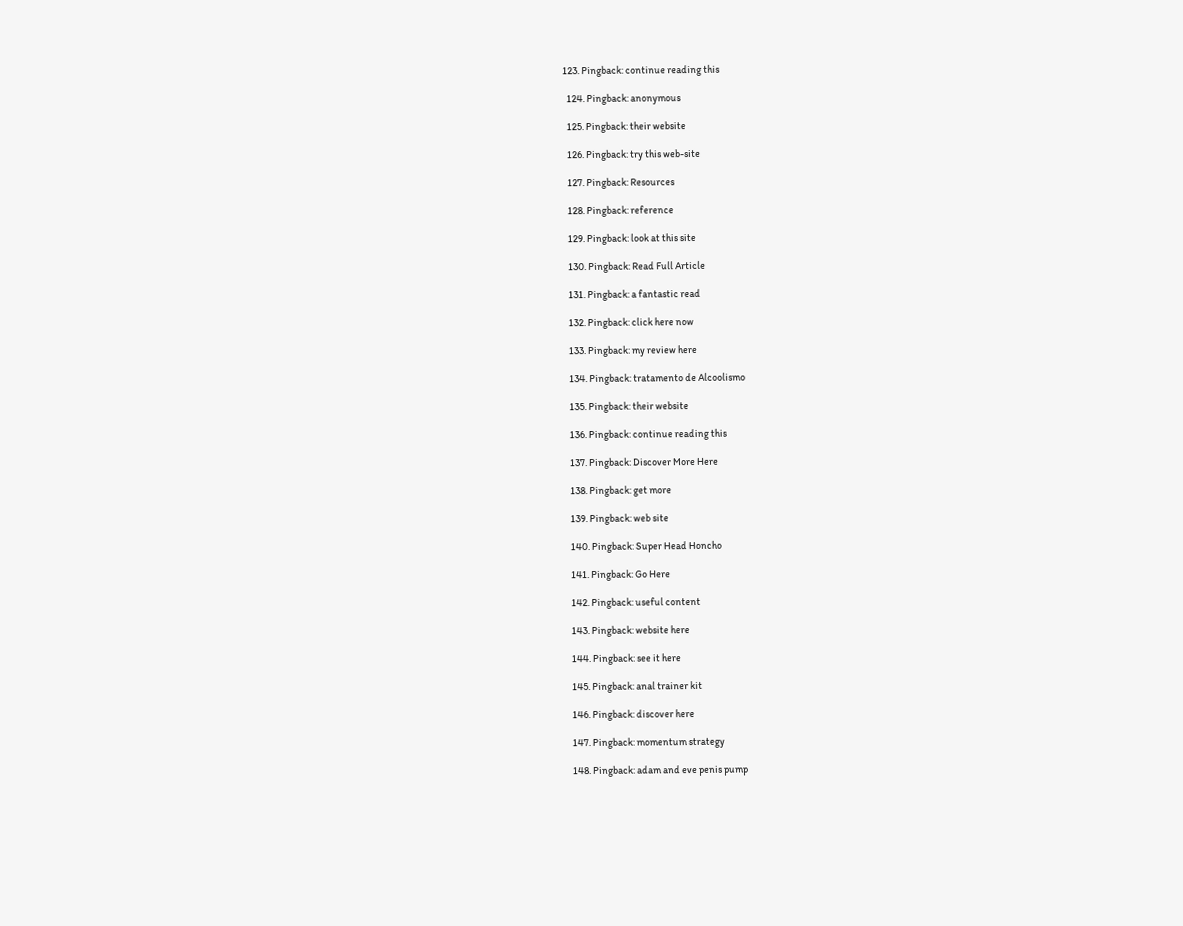123. Pingback: continue reading this

  124. Pingback: anonymous

  125. Pingback: their website

  126. Pingback: try this web-site

  127. Pingback: Resources

  128. Pingback: reference

  129. Pingback: look at this site

  130. Pingback: Read Full Article

  131. Pingback: a fantastic read

  132. Pingback: click here now

  133. Pingback: my review here

  134. Pingback: tratamento de Alcoolismo

  135. Pingback: their website

  136. Pingback: continue reading this

  137. Pingback: Discover More Here

  138. Pingback: get more

  139. Pingback: web site

  140. Pingback: Super Head Honcho

  141. Pingback: Go Here

  142. Pingback: useful content

  143. Pingback: website here

  144. Pingback: see it here

  145. Pingback: anal trainer kit

  146. Pingback: discover here

  147. Pingback: momentum strategy

  148. Pingback: adam and eve penis pump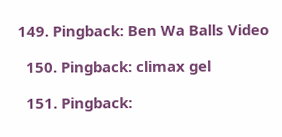149. Pingback: Ben Wa Balls Video

  150. Pingback: climax gel

  151. Pingback: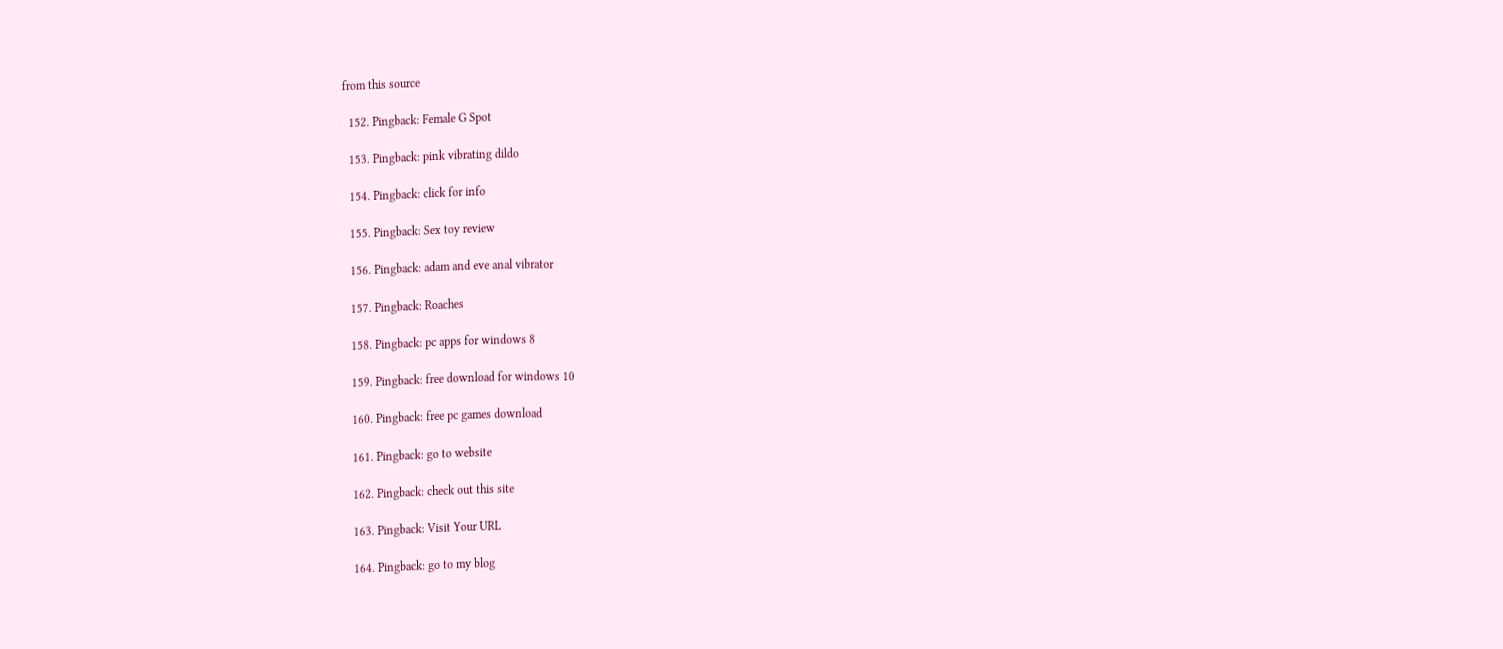from this source

  152. Pingback: Female G Spot

  153. Pingback: pink vibrating dildo

  154. Pingback: click for info

  155. Pingback: Sex toy review

  156. Pingback: adam and eve anal vibrator

  157. Pingback: Roaches

  158. Pingback: pc apps for windows 8

  159. Pingback: free download for windows 10

  160. Pingback: free pc games download

  161. Pingback: go to website

  162. Pingback: check out this site

  163. Pingback: Visit Your URL

  164. Pingback: go to my blog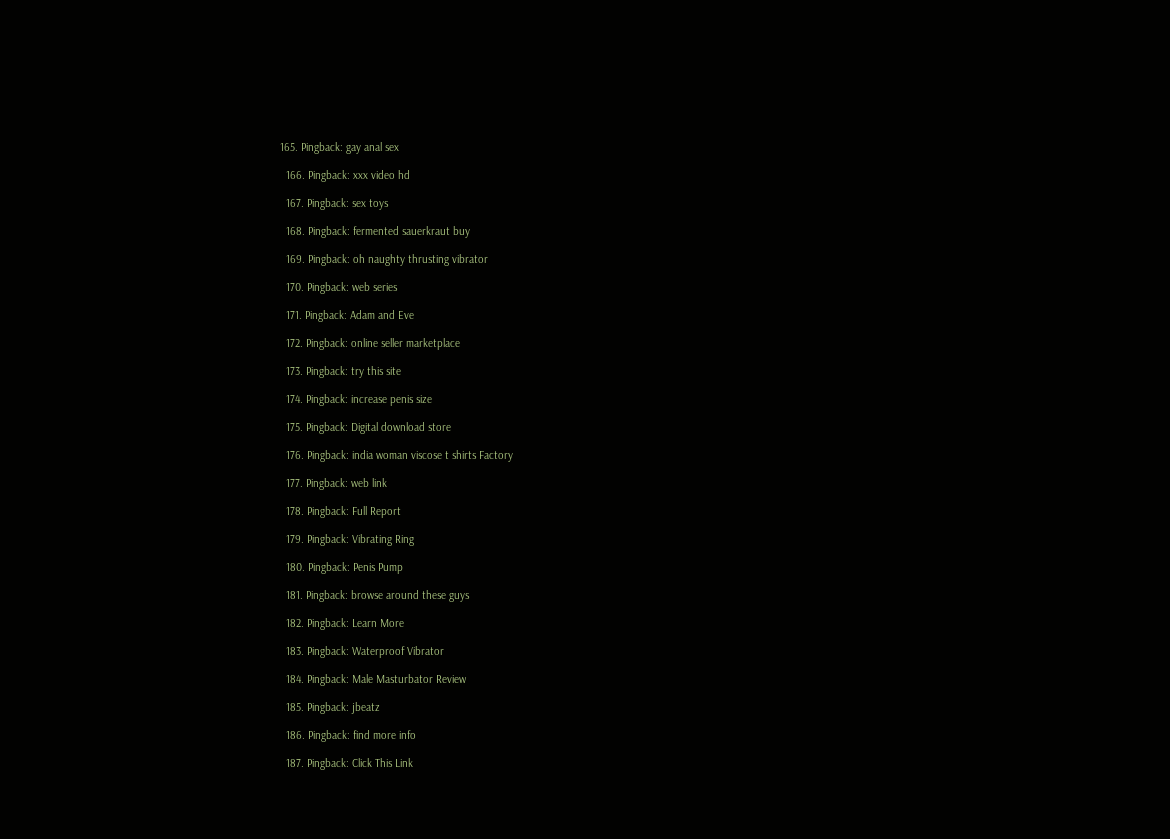165. Pingback: gay anal sex

  166. Pingback: xxx video hd

  167. Pingback: sex toys

  168. Pingback: fermented sauerkraut buy

  169. Pingback: oh naughty thrusting vibrator

  170. Pingback: web series

  171. Pingback: Adam and Eve

  172. Pingback: online seller marketplace

  173. Pingback: try this site

  174. Pingback: increase penis size

  175. Pingback: Digital download store

  176. Pingback: india woman viscose t shirts Factory

  177. Pingback: web link

  178. Pingback: Full Report

  179. Pingback: Vibrating Ring

  180. Pingback: Penis Pump

  181. Pingback: browse around these guys

  182. Pingback: Learn More

  183. Pingback: Waterproof Vibrator

  184. Pingback: Male Masturbator Review

  185. Pingback: jbeatz

  186. Pingback: find more info

  187. Pingback: Click This Link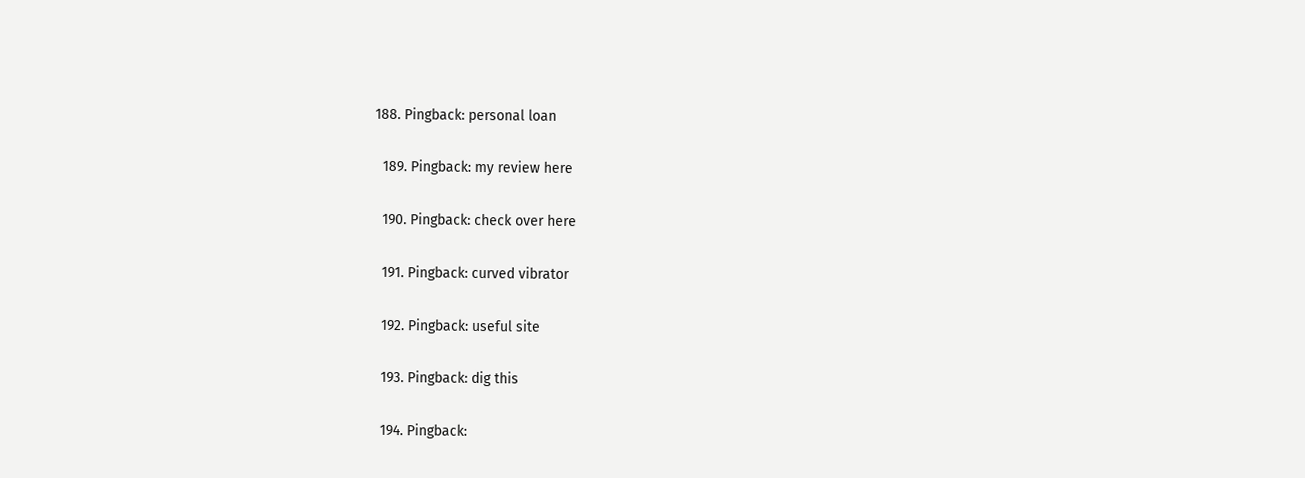188. Pingback: personal loan

  189. Pingback: my review here

  190. Pingback: check over here

  191. Pingback: curved vibrator

  192. Pingback: useful site

  193. Pingback: dig this

  194. Pingback: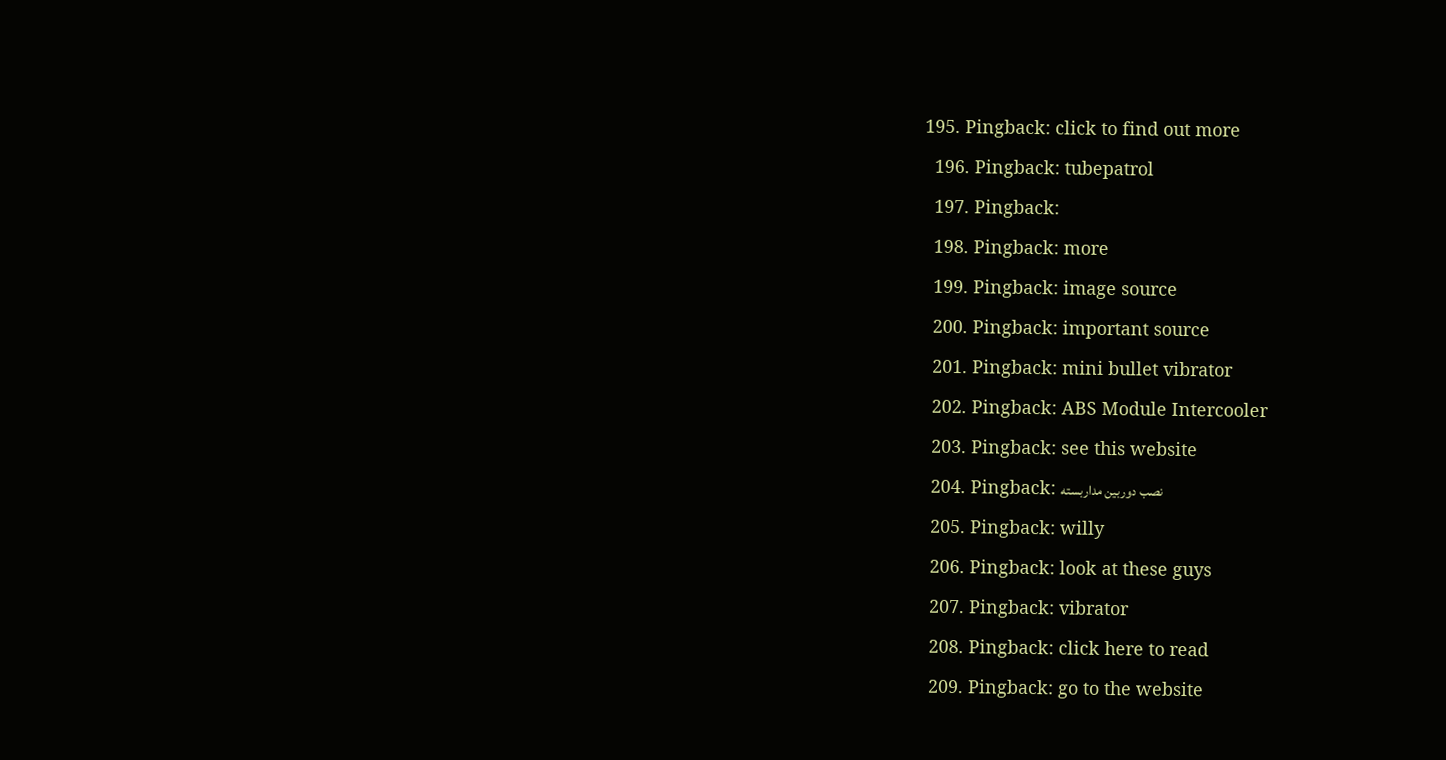195. Pingback: click to find out more

  196. Pingback: tubepatrol

  197. Pingback:

  198. Pingback: more

  199. Pingback: image source

  200. Pingback: important source

  201. Pingback: mini bullet vibrator

  202. Pingback: ABS Module Intercooler

  203. Pingback: see this website

  204. Pingback: نصب دوربین مداربسته

  205. Pingback: willy

  206. Pingback: look at these guys

  207. Pingback: vibrator

  208. Pingback: click here to read

  209. Pingback: go to the website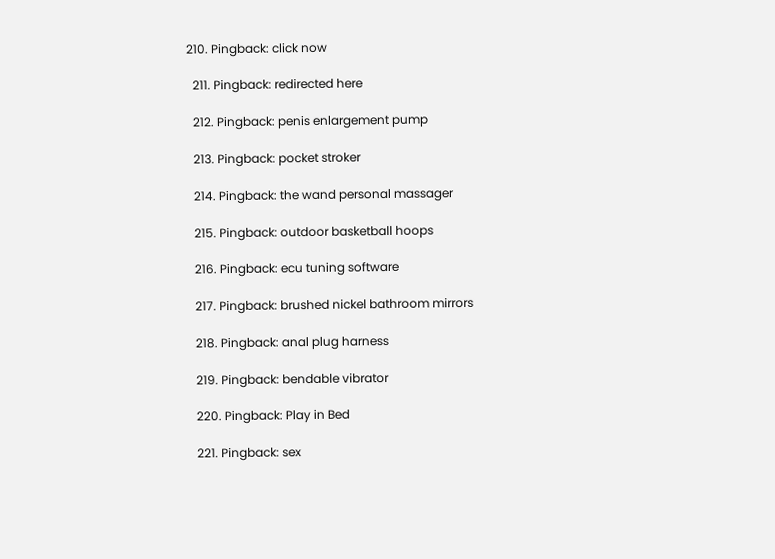210. Pingback: click now

  211. Pingback: redirected here

  212. Pingback: penis enlargement pump

  213. Pingback: pocket stroker

  214. Pingback: the wand personal massager

  215. Pingback: outdoor basketball hoops

  216. Pingback: ecu tuning software

  217. Pingback: brushed nickel bathroom mirrors

  218. Pingback: anal plug harness

  219. Pingback: bendable vibrator

  220. Pingback: Play in Bed

  221. Pingback: sex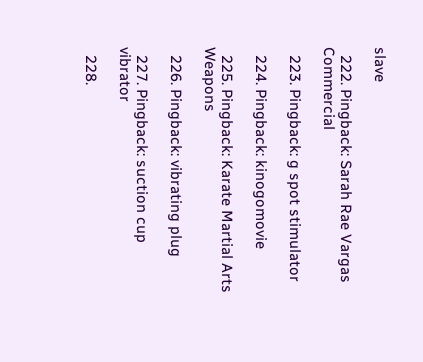slave

  222. Pingback: Sarah Rae Vargas Commercial

  223. Pingback: g spot stimulator

  224. Pingback: kinogomovie

  225. Pingback: Karate Martial Arts Weapons

  226. Pingback: vibrating plug

  227. Pingback: suction cup vibrator

  228.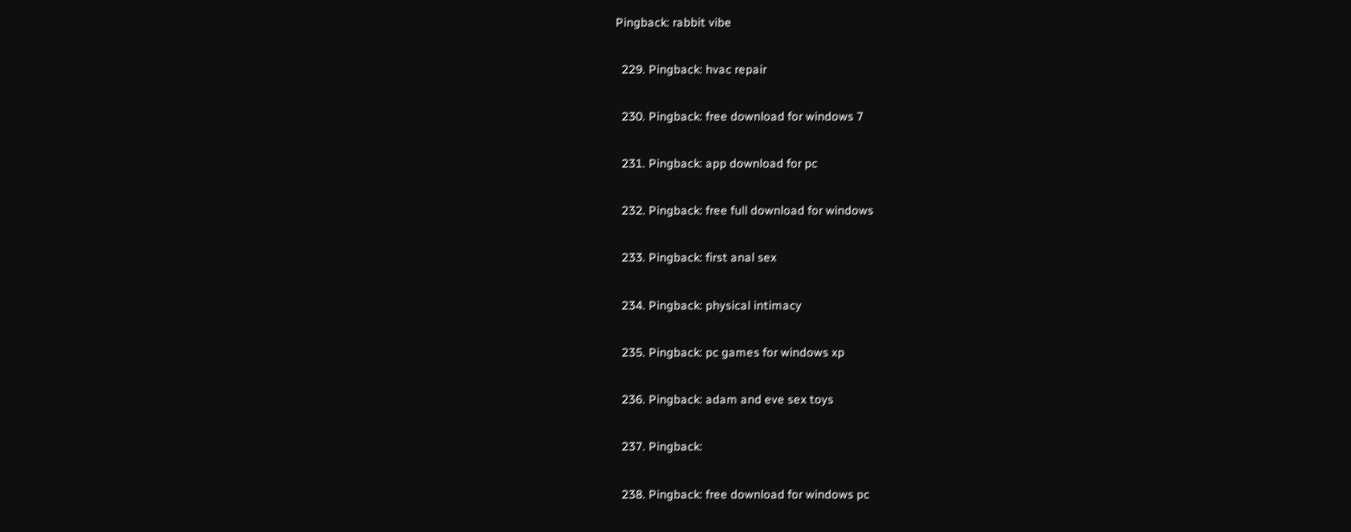Pingback: rabbit vibe

  229. Pingback: hvac repair

  230. Pingback: free download for windows 7

  231. Pingback: app download for pc

  232. Pingback: free full download for windows

  233. Pingback: first anal sex

  234. Pingback: physical intimacy

  235. Pingback: pc games for windows xp

  236. Pingback: adam and eve sex toys

  237. Pingback:

  238. Pingback: free download for windows pc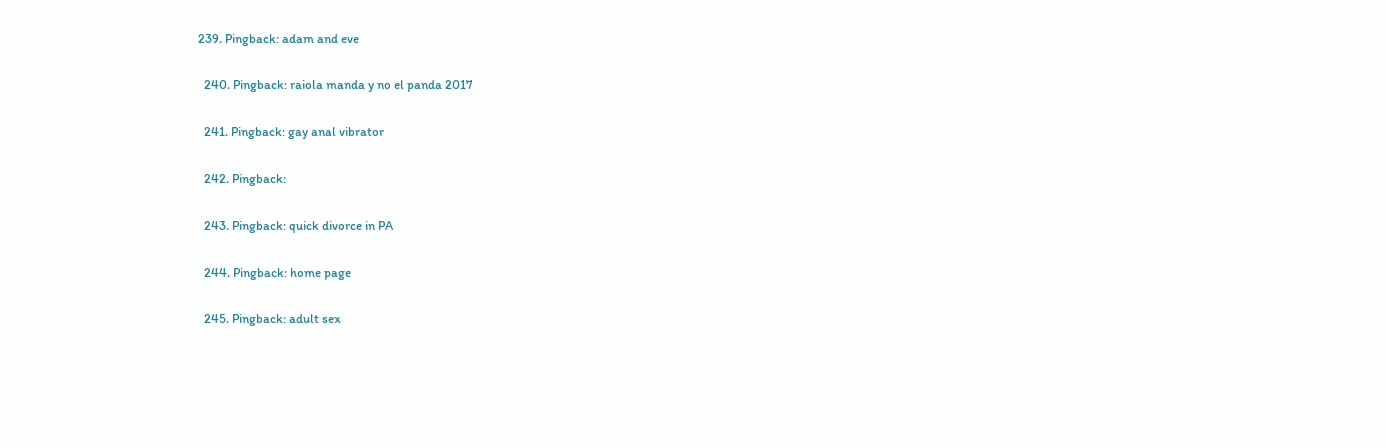239. Pingback: adam and eve

  240. Pingback: raiola manda y no el panda 2017

  241. Pingback: gay anal vibrator

  242. Pingback:

  243. Pingback: quick divorce in PA

  244. Pingback: home page

  245. Pingback: adult sex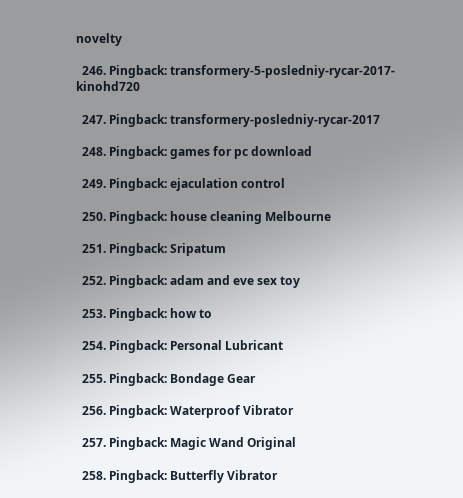novelty

  246. Pingback: transformery-5-posledniy-rycar-2017-kinohd720

  247. Pingback: transformery-posledniy-rycar-2017

  248. Pingback: games for pc download

  249. Pingback: ejaculation control

  250. Pingback: house cleaning Melbourne

  251. Pingback: Sripatum

  252. Pingback: adam and eve sex toy

  253. Pingback: how to

  254. Pingback: Personal Lubricant

  255. Pingback: Bondage Gear

  256. Pingback: Waterproof Vibrator

  257. Pingback: Magic Wand Original

  258. Pingback: Butterfly Vibrator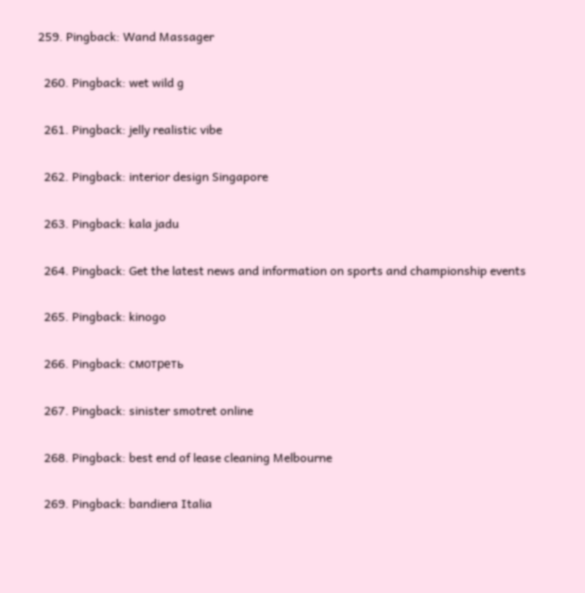259. Pingback: Wand Massager

  260. Pingback: wet wild g

  261. Pingback: jelly realistic vibe

  262. Pingback: interior design Singapore

  263. Pingback: kala jadu

  264. Pingback: Get the latest news and information on sports and championship events

  265. Pingback: kinogo

  266. Pingback: смотреть

  267. Pingback: sinister smotret online

  268. Pingback: best end of lease cleaning Melbourne

  269. Pingback: bandiera Italia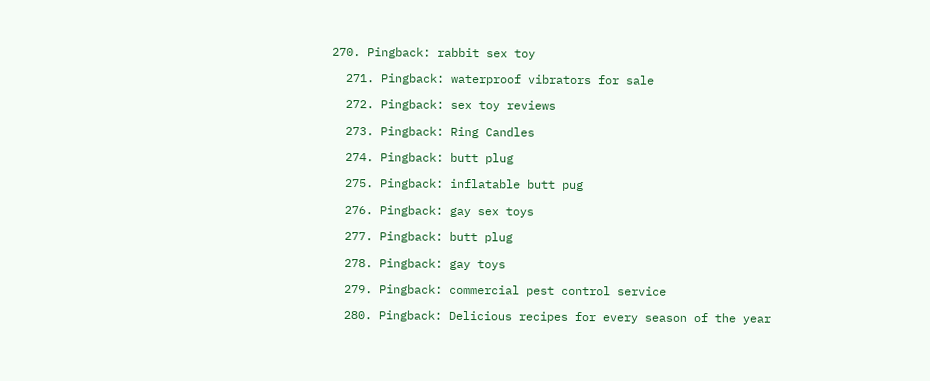270. Pingback: rabbit sex toy

  271. Pingback: waterproof vibrators for sale

  272. Pingback: sex toy reviews

  273. Pingback: Ring Candles

  274. Pingback: butt plug

  275. Pingback: inflatable butt pug

  276. Pingback: gay sex toys

  277. Pingback: butt plug

  278. Pingback: gay toys

  279. Pingback: commercial pest control service

  280. Pingback: Delicious recipes for every season of the year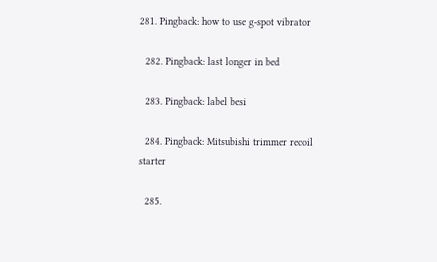281. Pingback: how to use g-spot vibrator

  282. Pingback: last longer in bed

  283. Pingback: label besi

  284. Pingback: Mitsubishi trimmer recoil starter

  285.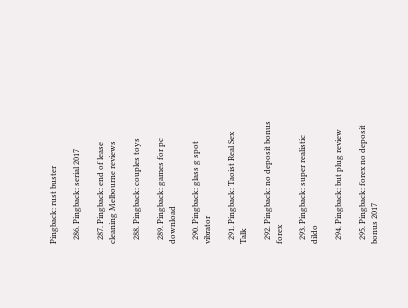Pingback: rust buster

  286. Pingback: serial 2017

  287. Pingback: end of lease cleaning Melbourne reviews

  288. Pingback: couples toys

  289. Pingback: games for pc download

  290. Pingback: glass g spot vibrator

  291. Pingback: Taoist Real Sex Talk

  292. Pingback: no deposit bonus forex

  293. Pingback: super realistic dildo

  294. Pingback: but plug review

  295. Pingback: forex no deposit bonus 2017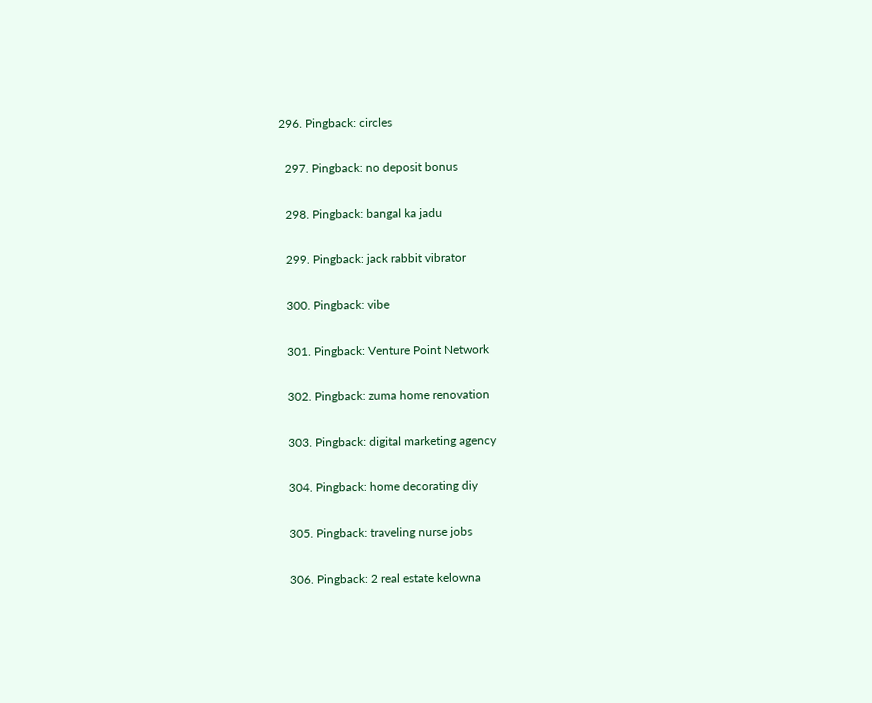296. Pingback: circles

  297. Pingback: no deposit bonus

  298. Pingback: bangal ka jadu

  299. Pingback: jack rabbit vibrator

  300. Pingback: vibe

  301. Pingback: Venture Point Network

  302. Pingback: zuma home renovation

  303. Pingback: digital marketing agency

  304. Pingback: home decorating diy

  305. Pingback: traveling nurse jobs

  306. Pingback: 2 real estate kelowna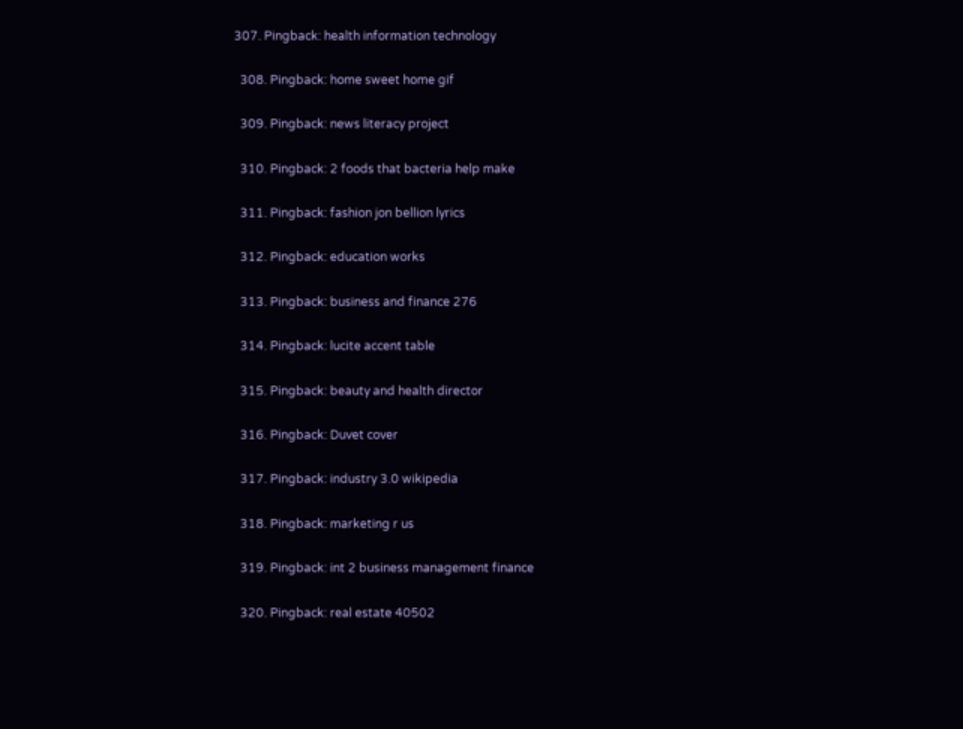307. Pingback: health information technology

  308. Pingback: home sweet home gif

  309. Pingback: news literacy project

  310. Pingback: 2 foods that bacteria help make

  311. Pingback: fashion jon bellion lyrics

  312. Pingback: education works

  313. Pingback: business and finance 276

  314. Pingback: lucite accent table

  315. Pingback: beauty and health director

  316. Pingback: Duvet cover

  317. Pingback: industry 3.0 wikipedia

  318. Pingback: marketing r us

  319. Pingback: int 2 business management finance

  320. Pingback: real estate 40502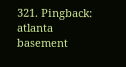321. Pingback: atlanta basement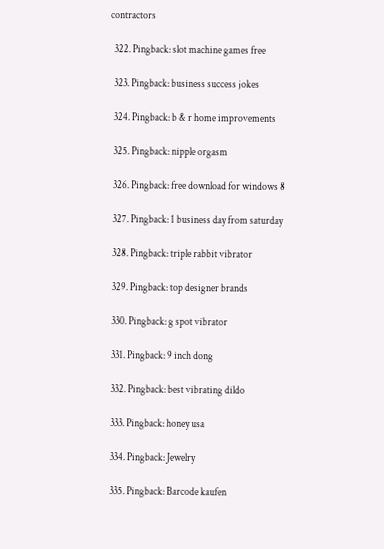contractors

  322. Pingback: slot machine games free

  323. Pingback: business success jokes

  324. Pingback: b & r home improvements

  325. Pingback: nipple orgasm

  326. Pingback: free download for windows 8

  327. Pingback: 1 business day from saturday

  328. Pingback: triple rabbit vibrator

  329. Pingback: top designer brands

  330. Pingback: g spot vibrator

  331. Pingback: 9 inch dong

  332. Pingback: best vibrating dildo

  333. Pingback: honey usa

  334. Pingback: Jewelry

  335. Pingback: Barcode kaufen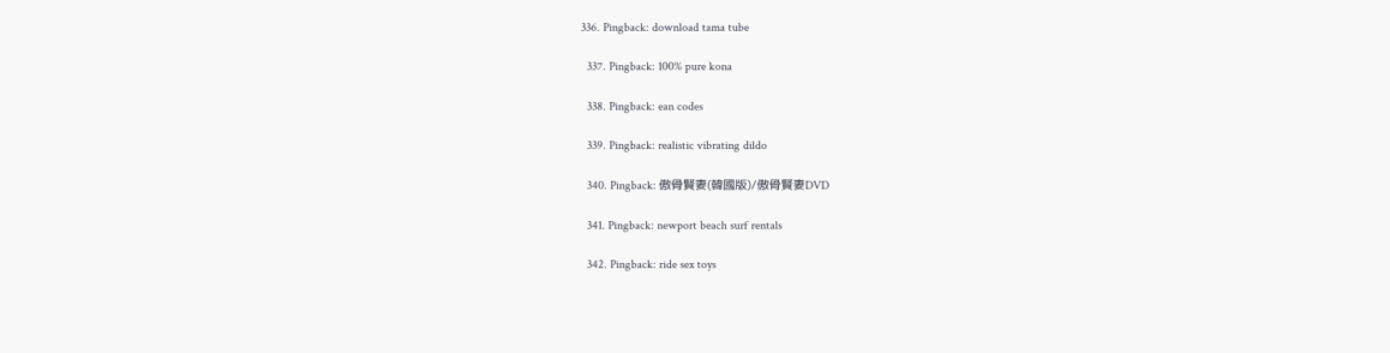336. Pingback: download tama tube

  337. Pingback: 100% pure kona

  338. Pingback: ean codes

  339. Pingback: realistic vibrating dildo

  340. Pingback: 傲骨賢妻(韓國版)/傲骨賢妻DVD

  341. Pingback: newport beach surf rentals

  342. Pingback: ride sex toys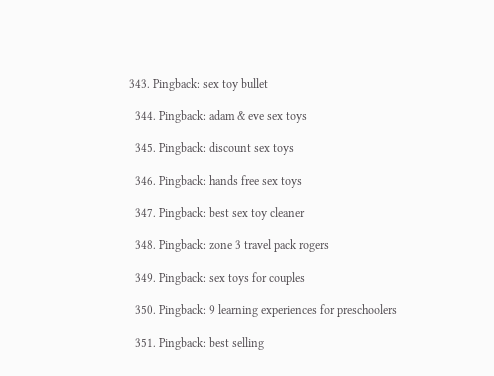343. Pingback: sex toy bullet

  344. Pingback: adam & eve sex toys

  345. Pingback: discount sex toys

  346. Pingback: hands free sex toys

  347. Pingback: best sex toy cleaner

  348. Pingback: zone 3 travel pack rogers

  349. Pingback: sex toys for couples

  350. Pingback: 9 learning experiences for preschoolers

  351. Pingback: best selling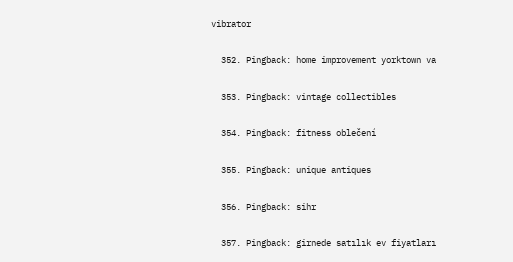vibrator

  352. Pingback: home improvement yorktown va

  353. Pingback: vintage collectibles

  354. Pingback: fitness oblečení

  355. Pingback: unique antiques

  356. Pingback: sihr

  357. Pingback: girnede satılık ev fiyatları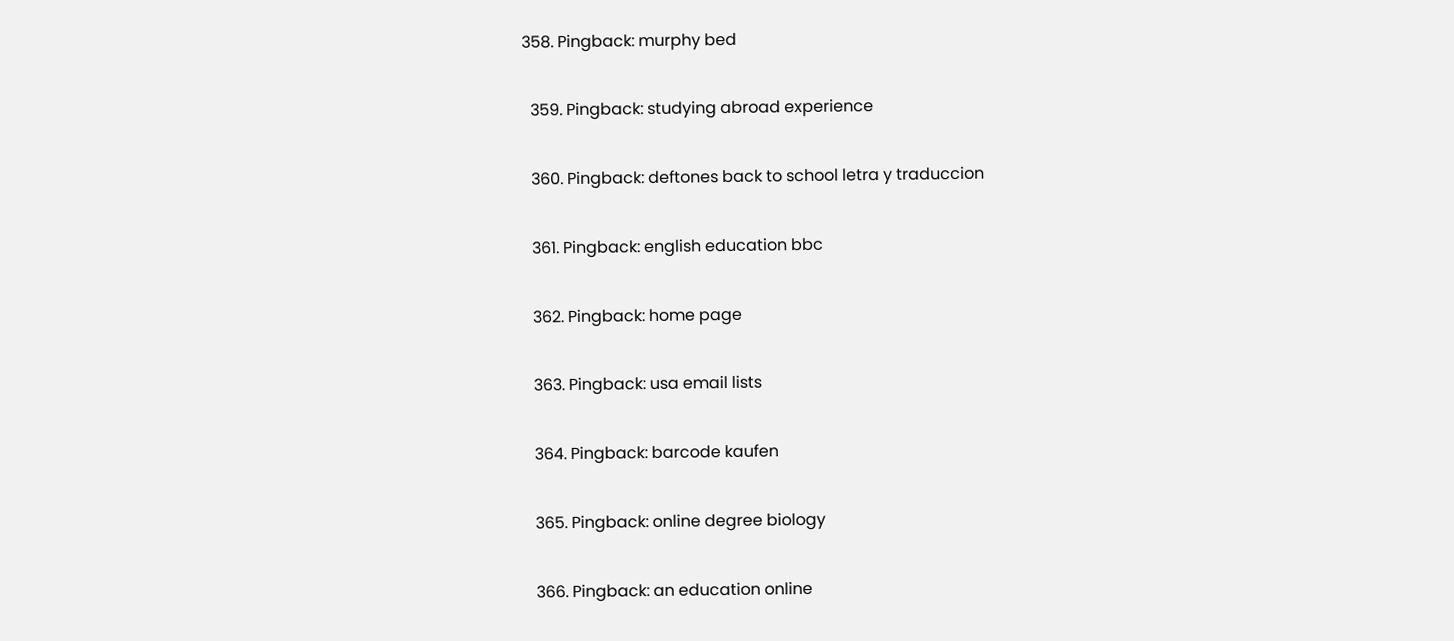358. Pingback: murphy bed

  359. Pingback: studying abroad experience

  360. Pingback: deftones back to school letra y traduccion

  361. Pingback: english education bbc

  362. Pingback: home page

  363. Pingback: usa email lists

  364. Pingback: barcode kaufen

  365. Pingback: online degree biology

  366. Pingback: an education online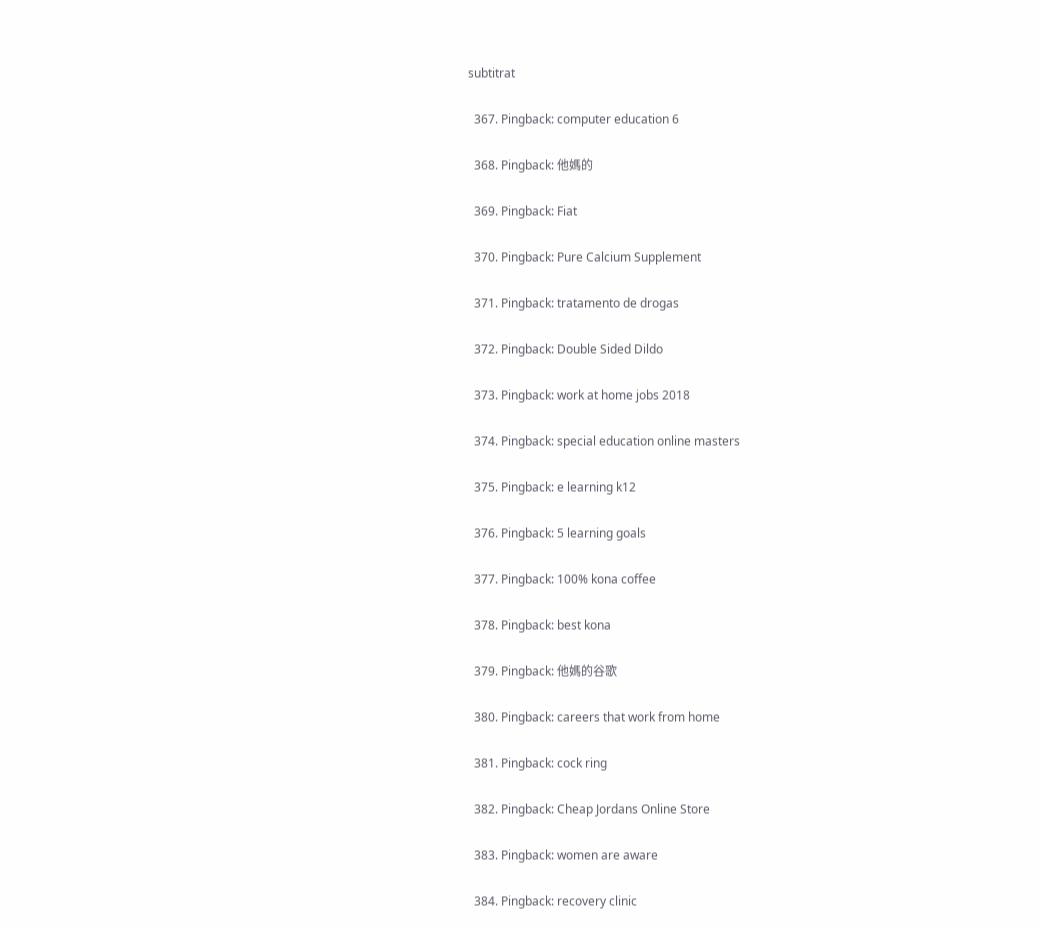subtitrat

  367. Pingback: computer education 6

  368. Pingback: 他媽的

  369. Pingback: Fiat

  370. Pingback: Pure Calcium Supplement

  371. Pingback: tratamento de drogas

  372. Pingback: Double Sided Dildo

  373. Pingback: work at home jobs 2018

  374. Pingback: special education online masters

  375. Pingback: e learning k12

  376. Pingback: 5 learning goals

  377. Pingback: 100% kona coffee

  378. Pingback: best kona

  379. Pingback: 他媽的谷歌

  380. Pingback: careers that work from home

  381. Pingback: cock ring

  382. Pingback: Cheap Jordans Online Store

  383. Pingback: women are aware

  384. Pingback: recovery clinic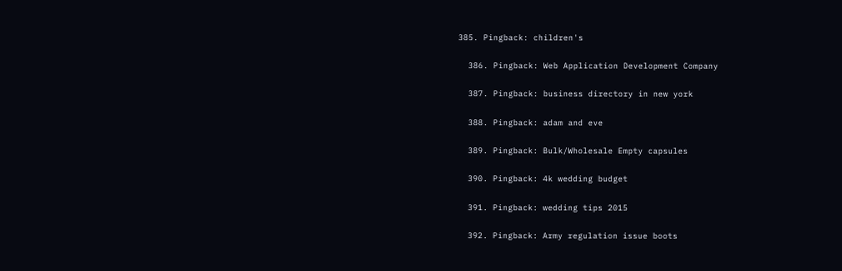385. Pingback: children's

  386. Pingback: Web Application Development Company

  387. Pingback: business directory in new york

  388. Pingback: adam and eve

  389. Pingback: Bulk/Wholesale Empty capsules

  390. Pingback: 4k wedding budget

  391. Pingback: wedding tips 2015

  392. Pingback: Army regulation issue boots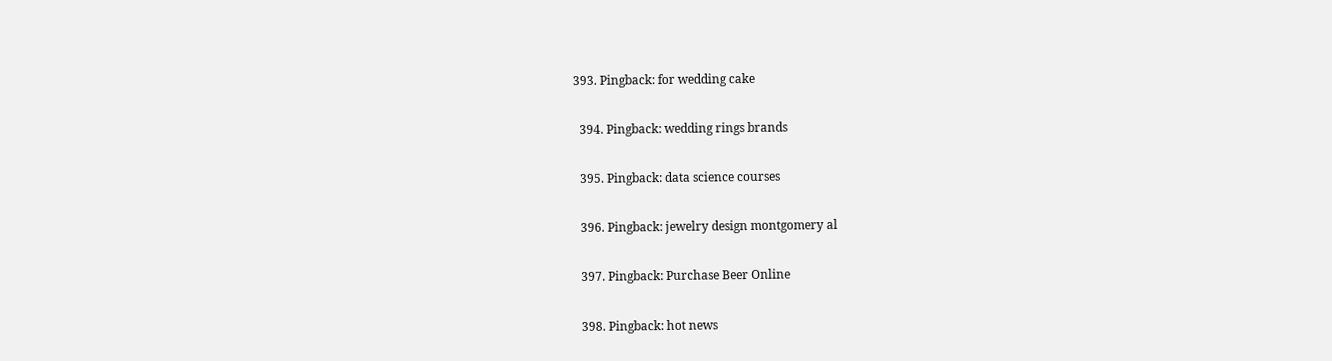393. Pingback: for wedding cake

  394. Pingback: wedding rings brands

  395. Pingback: data science courses

  396. Pingback: jewelry design montgomery al

  397. Pingback: Purchase Beer Online

  398. Pingback: hot news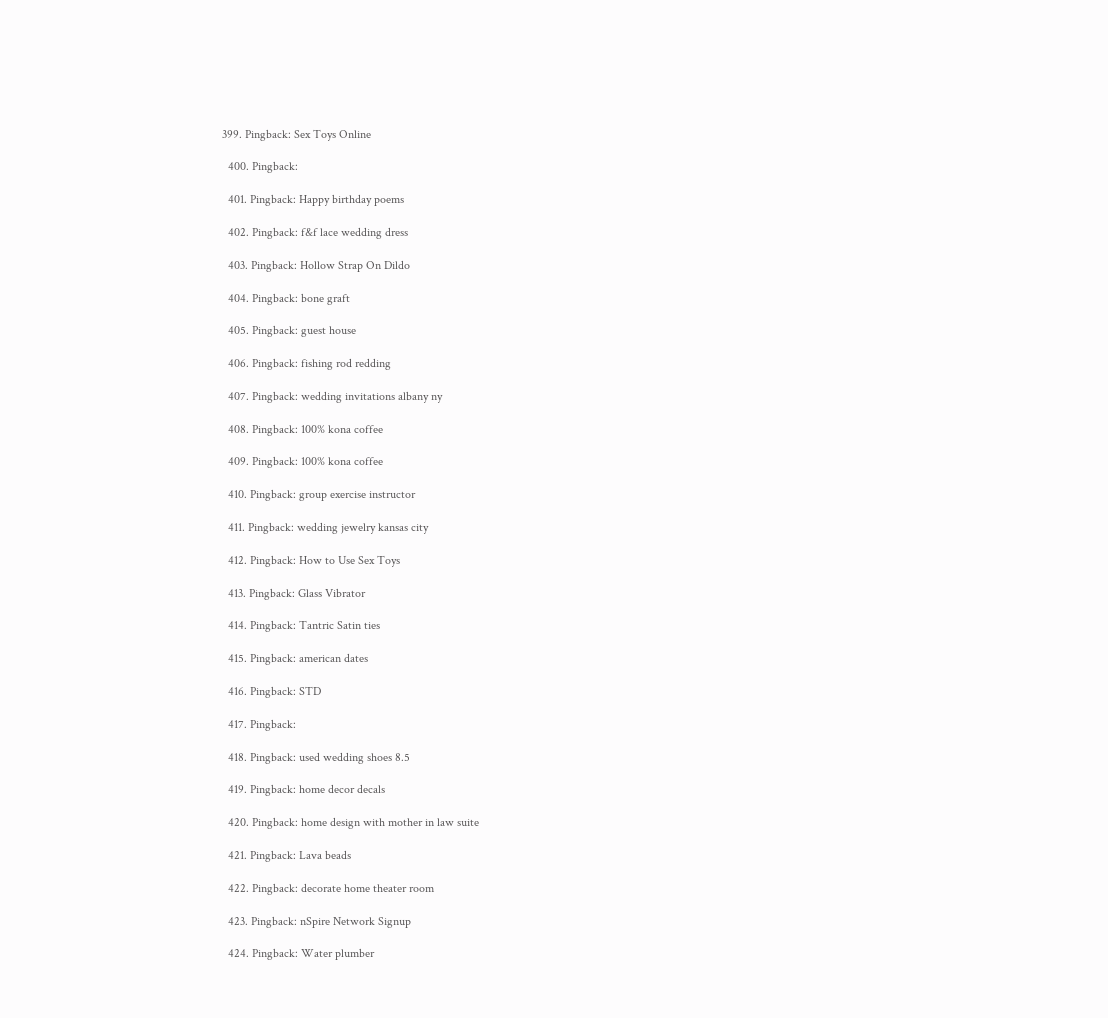399. Pingback: Sex Toys Online

  400. Pingback:

  401. Pingback: Happy birthday poems

  402. Pingback: f&f lace wedding dress

  403. Pingback: Hollow Strap On Dildo

  404. Pingback: bone graft

  405. Pingback: guest house

  406. Pingback: fishing rod redding

  407. Pingback: wedding invitations albany ny

  408. Pingback: 100% kona coffee

  409. Pingback: 100% kona coffee

  410. Pingback: group exercise instructor

  411. Pingback: wedding jewelry kansas city

  412. Pingback: How to Use Sex Toys

  413. Pingback: Glass Vibrator

  414. Pingback: Tantric Satin ties

  415. Pingback: american dates

  416. Pingback: STD

  417. Pingback:

  418. Pingback: used wedding shoes 8.5

  419. Pingback: home decor decals

  420. Pingback: home design with mother in law suite

  421. Pingback: Lava beads

  422. Pingback: decorate home theater room

  423. Pingback: nSpire Network Signup

  424. Pingback: Water plumber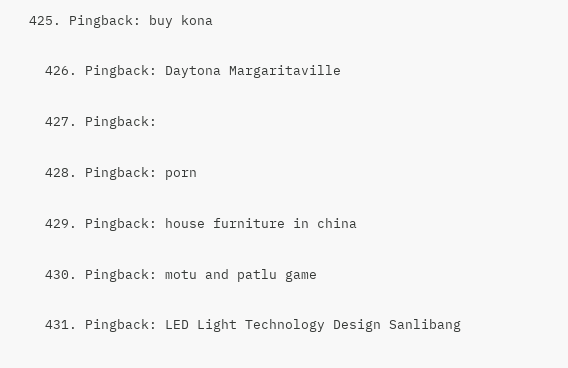425. Pingback: buy kona

  426. Pingback: Daytona Margaritaville

  427. Pingback:

  428. Pingback: porn

  429. Pingback: house furniture in china

  430. Pingback: motu and patlu game

  431. Pingback: LED Light Technology Design Sanlibang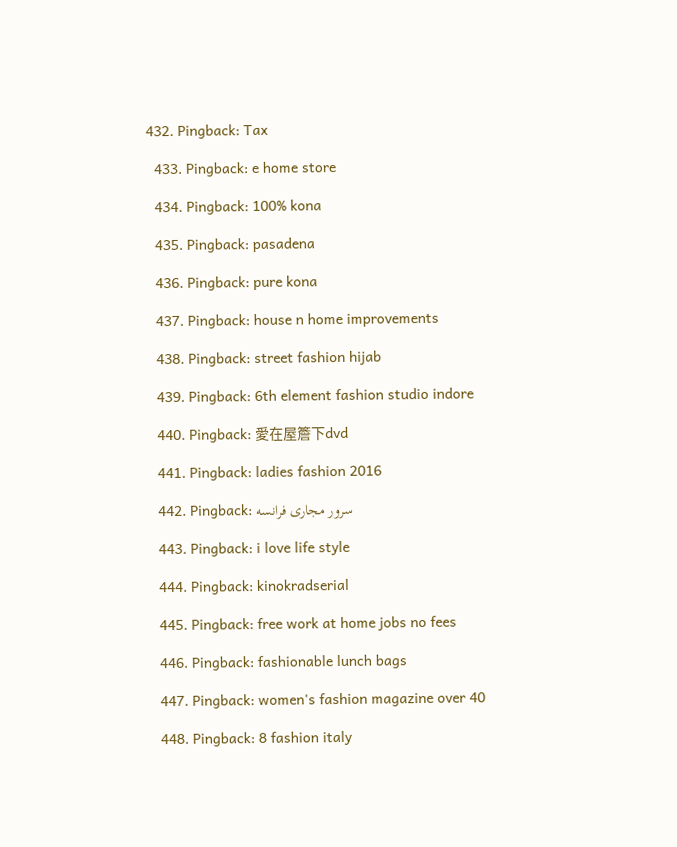432. Pingback: Tax

  433. Pingback: e home store

  434. Pingback: 100% kona

  435. Pingback: pasadena

  436. Pingback: pure kona

  437. Pingback: house n home improvements

  438. Pingback: street fashion hijab

  439. Pingback: 6th element fashion studio indore

  440. Pingback: 愛在屋簷下dvd

  441. Pingback: ladies fashion 2016

  442. Pingback: سرور مجاری فرانسه

  443. Pingback: i love life style

  444. Pingback: kinokradserial

  445. Pingback: free work at home jobs no fees

  446. Pingback: fashionable lunch bags

  447. Pingback: women's fashion magazine over 40

  448. Pingback: 8 fashion italy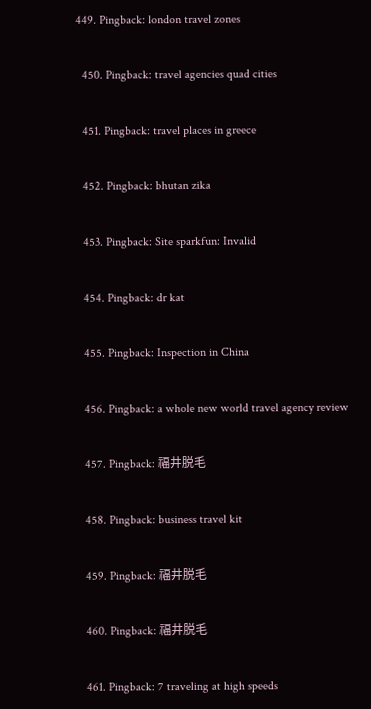449. Pingback: london travel zones

  450. Pingback: travel agencies quad cities

  451. Pingback: travel places in greece

  452. Pingback: bhutan zika

  453. Pingback: Site sparkfun: Invalid

  454. Pingback: dr kat

  455. Pingback: Inspection in China

  456. Pingback: a whole new world travel agency review

  457. Pingback: 福井脱毛

  458. Pingback: business travel kit

  459. Pingback: 福井脱毛

  460. Pingback: 福井脱毛

  461. Pingback: 7 traveling at high speeds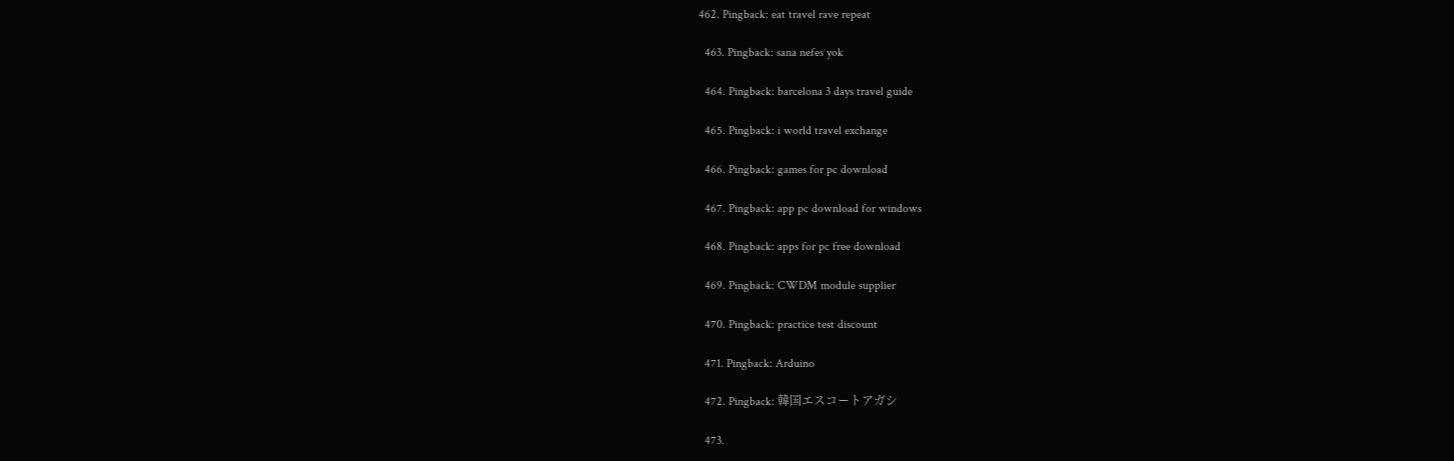462. Pingback: eat travel rave repeat

  463. Pingback: sana nefes yok

  464. Pingback: barcelona 3 days travel guide

  465. Pingback: i world travel exchange

  466. Pingback: games for pc download

  467. Pingback: app pc download for windows

  468. Pingback: apps for pc free download

  469. Pingback: CWDM module supplier

  470. Pingback: practice test discount

  471. Pingback: Arduino

  472. Pingback: 韓国エスコートアガシ

  473.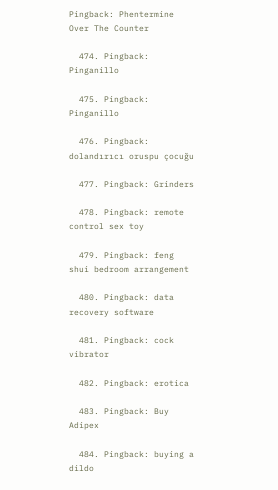Pingback: Phentermine Over The Counter

  474. Pingback: Pinganillo

  475. Pingback: Pinganillo

  476. Pingback: dolandırıcı oruspu çocuğu

  477. Pingback: Grinders

  478. Pingback: remote control sex toy

  479. Pingback: feng shui bedroom arrangement

  480. Pingback: data recovery software

  481. Pingback: cock vibrator

  482. Pingback: erotica

  483. Pingback: Buy Adipex

  484. Pingback: buying a dildo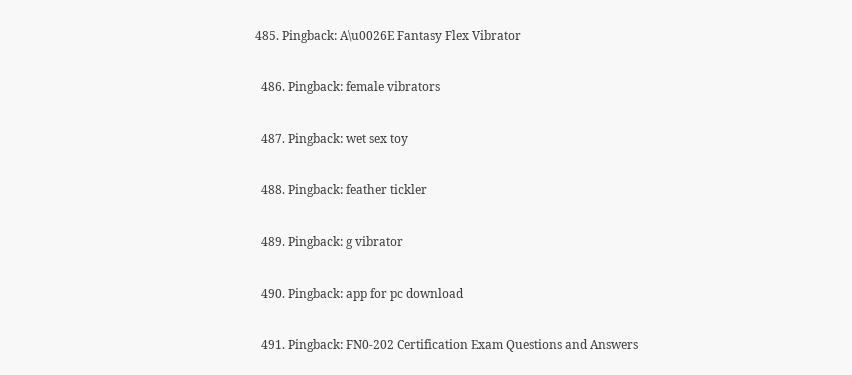485. Pingback: A\u0026E Fantasy Flex Vibrator

  486. Pingback: female vibrators

  487. Pingback: wet sex toy

  488. Pingback: feather tickler

  489. Pingback: g vibrator

  490. Pingback: app for pc download

  491. Pingback: FN0-202 Certification Exam Questions and Answers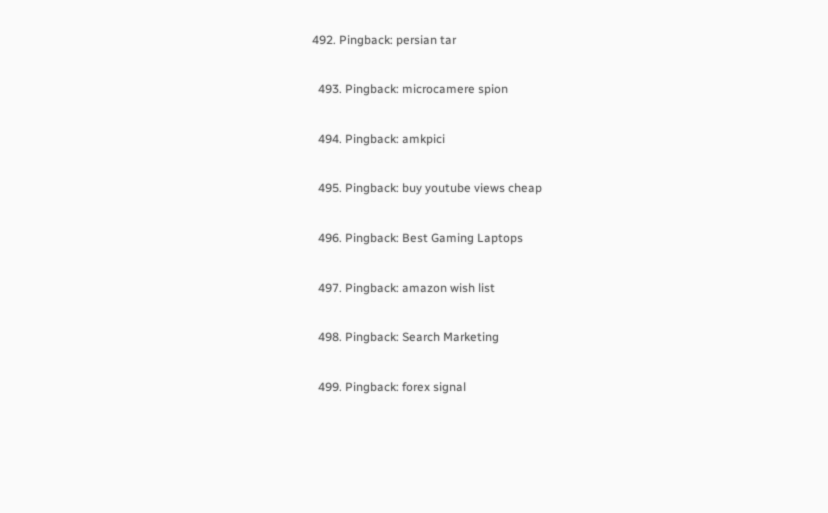492. Pingback: persian tar

  493. Pingback: microcamere spion

  494. Pingback: amkpici

  495. Pingback: buy youtube views cheap

  496. Pingback: Best Gaming Laptops

  497. Pingback: amazon wish list

  498. Pingback: Search Marketing

  499. Pingback: forex signal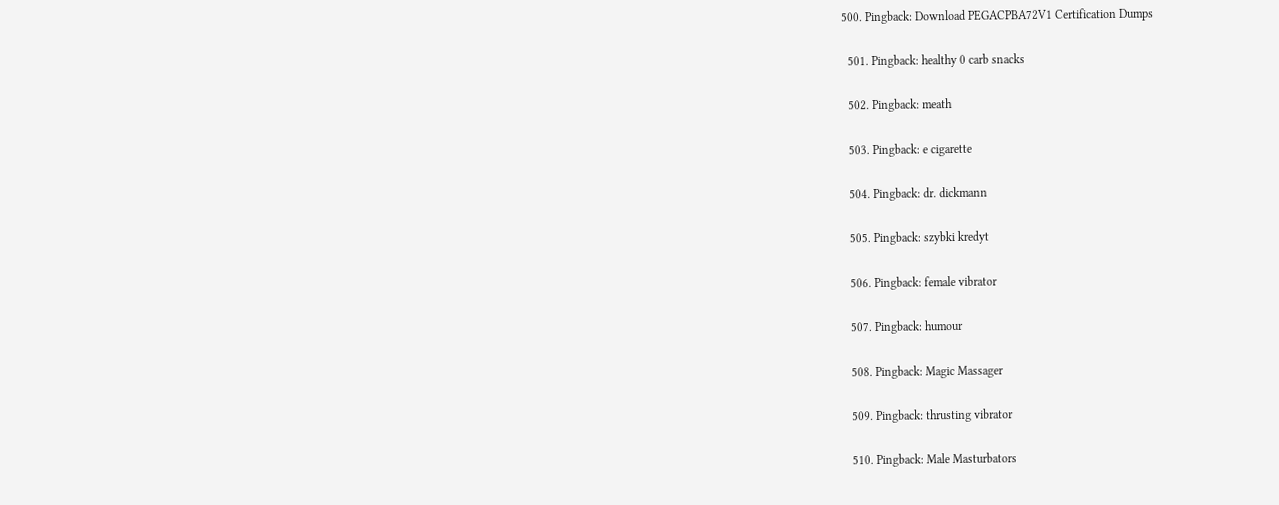500. Pingback: Download PEGACPBA72V1 Certification Dumps

  501. Pingback: healthy 0 carb snacks

  502. Pingback: meath

  503. Pingback: e cigarette

  504. Pingback: dr. dickmann

  505. Pingback: szybki kredyt

  506. Pingback: female vibrator

  507. Pingback: humour

  508. Pingback: Magic Massager

  509. Pingback: thrusting vibrator

  510. Pingback: Male Masturbators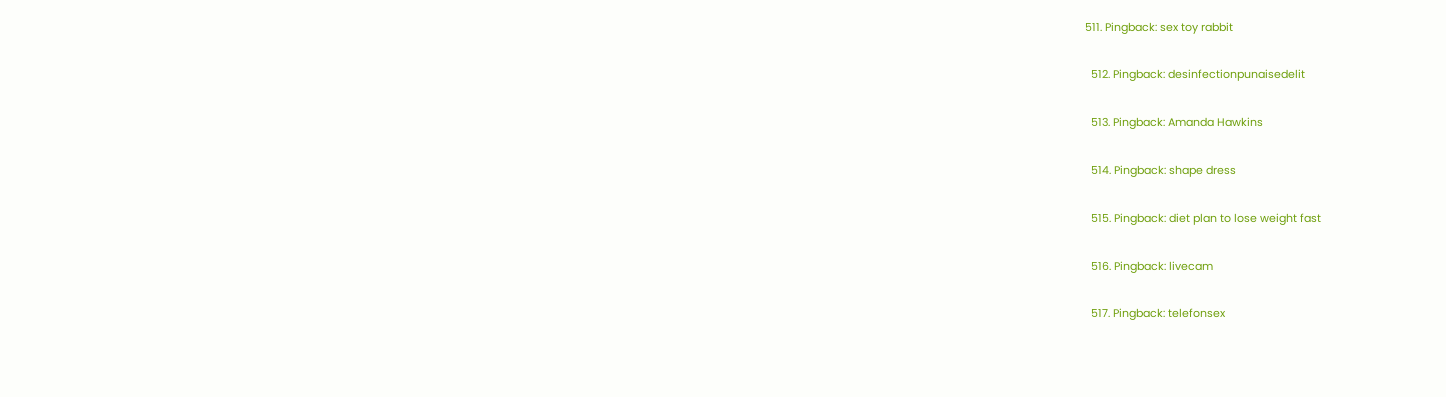511. Pingback: sex toy rabbit

  512. Pingback: desinfectionpunaisedelit

  513. Pingback: Amanda Hawkins

  514. Pingback: shape dress

  515. Pingback: diet plan to lose weight fast

  516. Pingback: livecam

  517. Pingback: telefonsex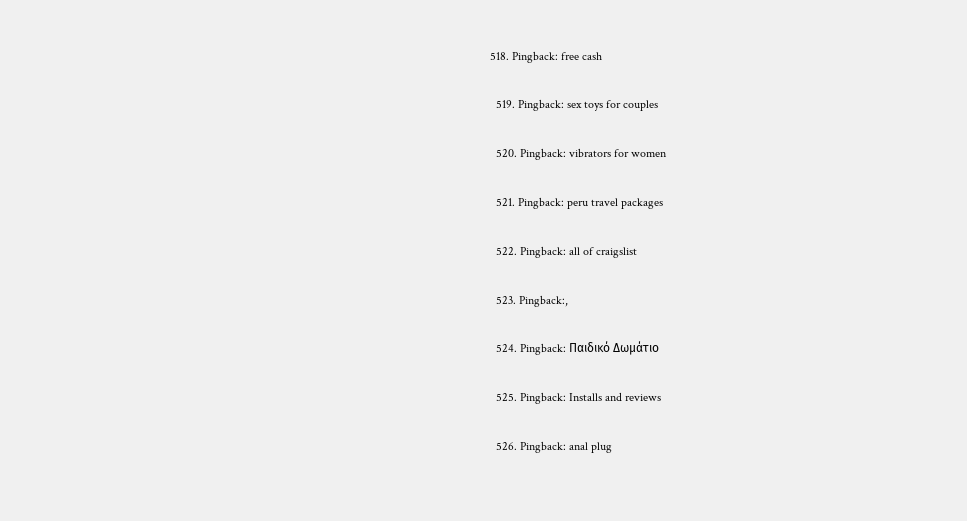518. Pingback: free cash

  519. Pingback: sex toys for couples

  520. Pingback: vibrators for women

  521. Pingback: peru travel packages

  522. Pingback: all of craigslist

  523. Pingback:,

  524. Pingback: Παιδικό Δωμάτιο

  525. Pingback: Installs and reviews

  526. Pingback: anal plug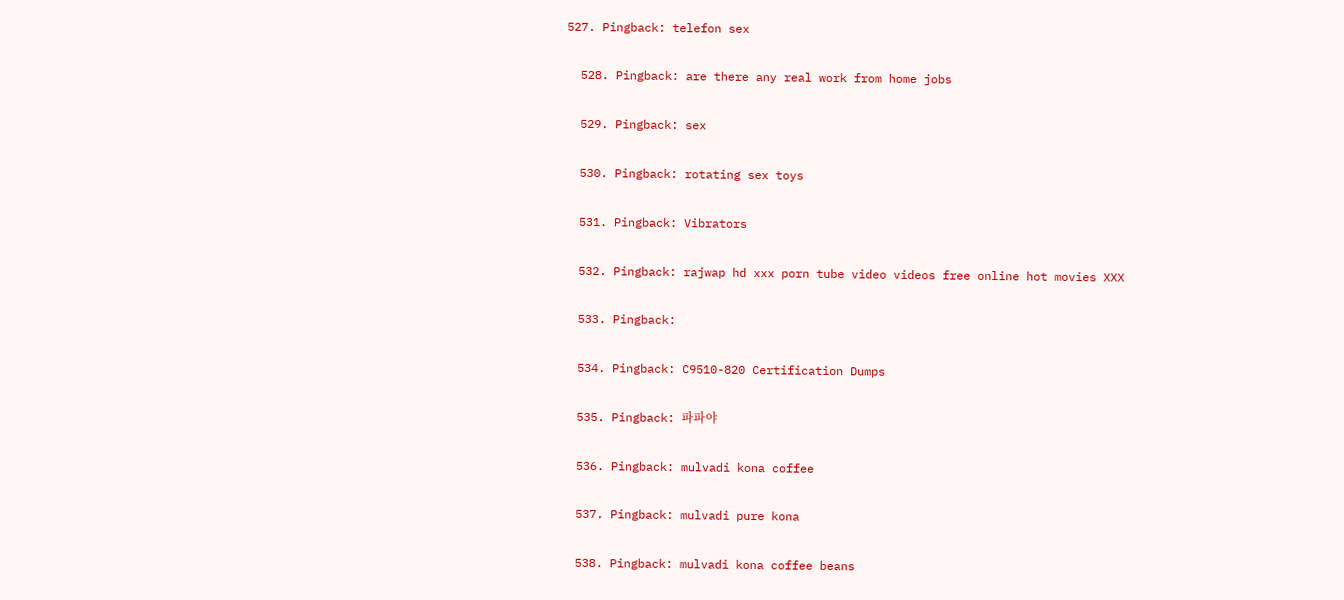527. Pingback: telefon sex

  528. Pingback: are there any real work from home jobs

  529. Pingback: sex

  530. Pingback: rotating sex toys

  531. Pingback: Vibrators

  532. Pingback: rajwap hd xxx porn tube video videos free online hot movies XXX

  533. Pingback:

  534. Pingback: C9510-820 Certification Dumps

  535. Pingback: 파파야

  536. Pingback: mulvadi kona coffee

  537. Pingback: mulvadi pure kona

  538. Pingback: mulvadi kona coffee beans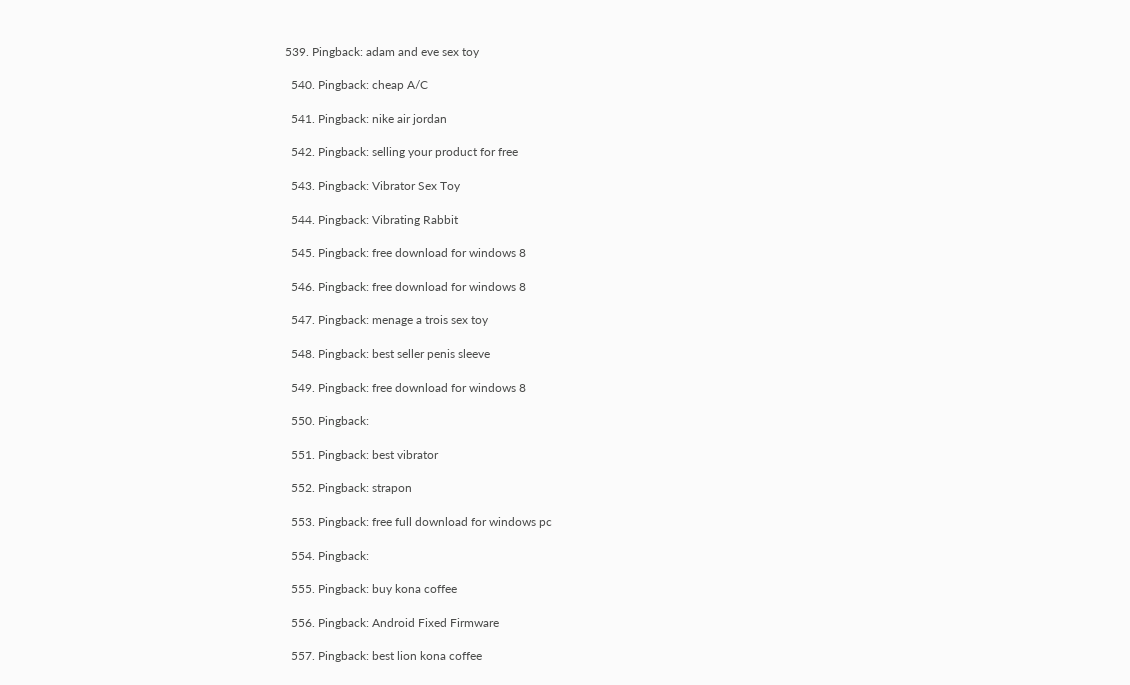539. Pingback: adam and eve sex toy

  540. Pingback: cheap A/C

  541. Pingback: nike air jordan

  542. Pingback: selling your product for free

  543. Pingback: Vibrator Sex Toy

  544. Pingback: Vibrating Rabbit

  545. Pingback: free download for windows 8

  546. Pingback: free download for windows 8

  547. Pingback: menage a trois sex toy

  548. Pingback: best seller penis sleeve

  549. Pingback: free download for windows 8

  550. Pingback:

  551. Pingback: best vibrator

  552. Pingback: strapon

  553. Pingback: free full download for windows pc

  554. Pingback:

  555. Pingback: buy kona coffee

  556. Pingback: Android Fixed Firmware

  557. Pingback: best lion kona coffee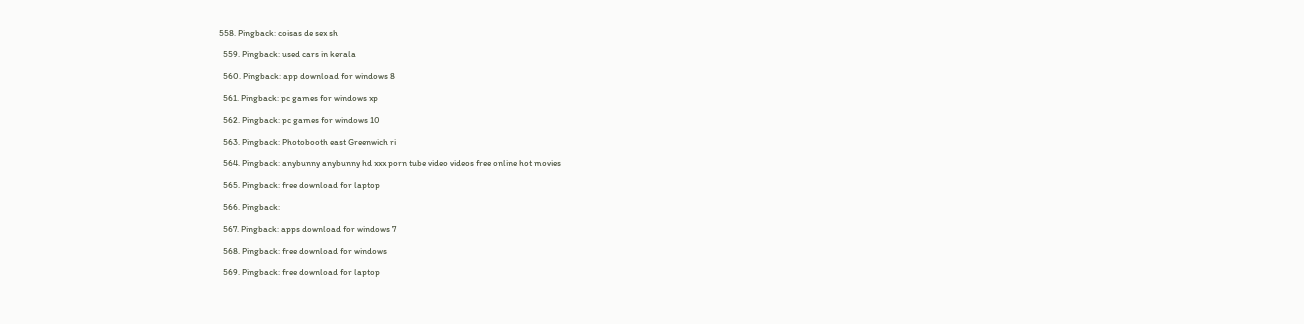558. Pingback: coisas de sex sh

  559. Pingback: used cars in kerala

  560. Pingback: app download for windows 8

  561. Pingback: pc games for windows xp

  562. Pingback: pc games for windows 10

  563. Pingback: Photobooth east Greenwich ri

  564. Pingback: anybunny anybunny hd xxx porn tube video videos free online hot movies

  565. Pingback: free download for laptop

  566. Pingback:

  567. Pingback: apps download for windows 7

  568. Pingback: free download for windows

  569. Pingback: free download for laptop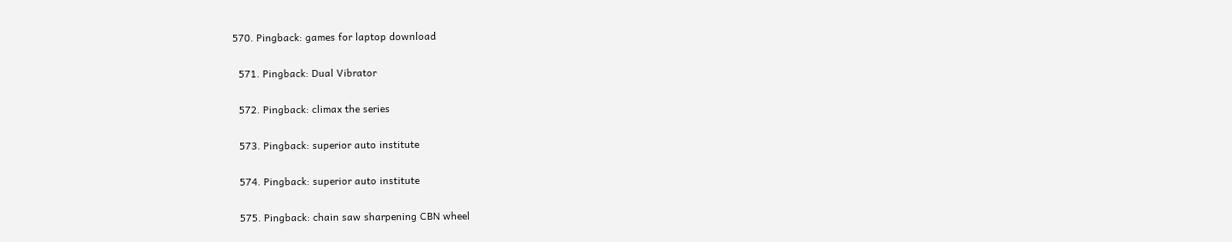570. Pingback: games for laptop download

  571. Pingback: Dual Vibrator

  572. Pingback: climax the series

  573. Pingback: superior auto institute

  574. Pingback: superior auto institute

  575. Pingback: chain saw sharpening CBN wheel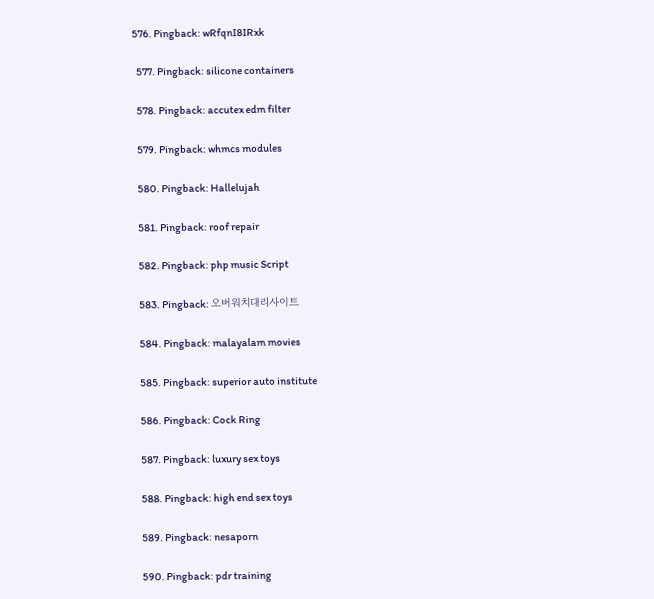576. Pingback: wRfqnI8IRxk

  577. Pingback: silicone containers

  578. Pingback: accutex edm filter

  579. Pingback: whmcs modules

  580. Pingback: Hallelujah

  581. Pingback: roof repair

  582. Pingback: php music Script

  583. Pingback: 오버워치대리사이트

  584. Pingback: malayalam movies

  585. Pingback: superior auto institute

  586. Pingback: Cock Ring

  587. Pingback: luxury sex toys

  588. Pingback: high end sex toys

  589. Pingback: nesaporn

  590. Pingback: pdr training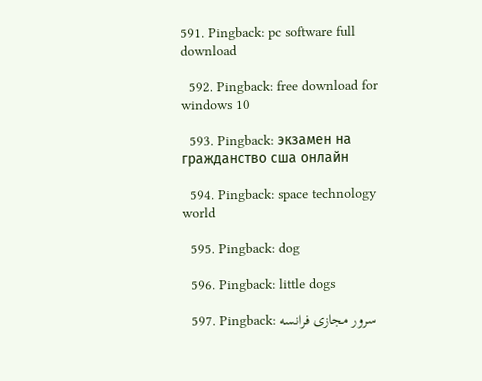591. Pingback: pc software full download

  592. Pingback: free download for windows 10

  593. Pingback: экзамен на гражданство сша онлайн

  594. Pingback: space technology world

  595. Pingback: dog

  596. Pingback: little dogs

  597. Pingback: سرور مجازی فرانسه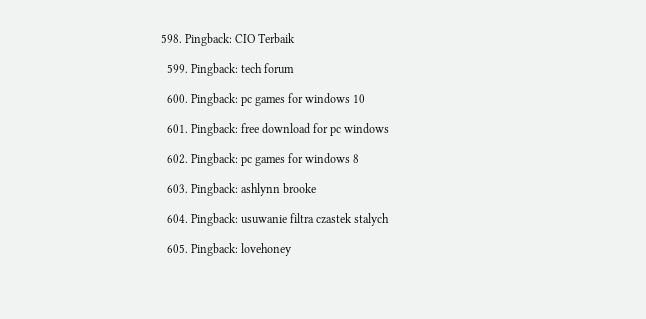598. Pingback: CIO Terbaik

  599. Pingback: tech forum

  600. Pingback: pc games for windows 10

  601. Pingback: free download for pc windows

  602. Pingback: pc games for windows 8

  603. Pingback: ashlynn brooke

  604. Pingback: usuwanie filtra czastek stalych

  605. Pingback: lovehoney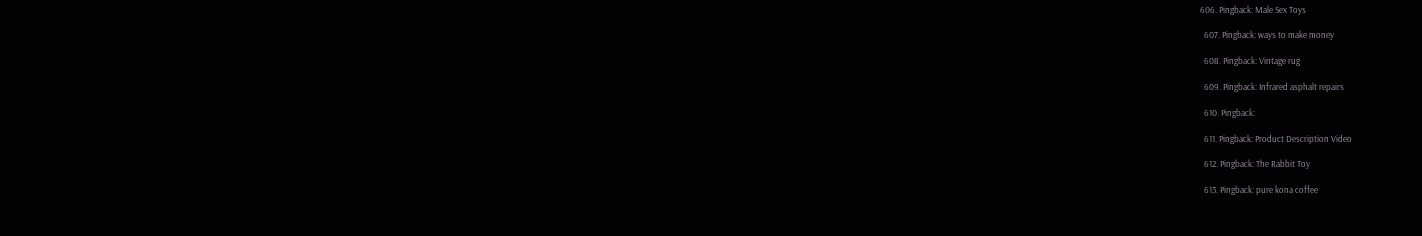606. Pingback: Male Sex Toys

  607. Pingback: ways to make money

  608. Pingback: Vintage rug

  609. Pingback: Infrared asphalt repairs

  610. Pingback:

  611. Pingback: Product Description Video

  612. Pingback: The Rabbit Toy

  613. Pingback: pure kona coffee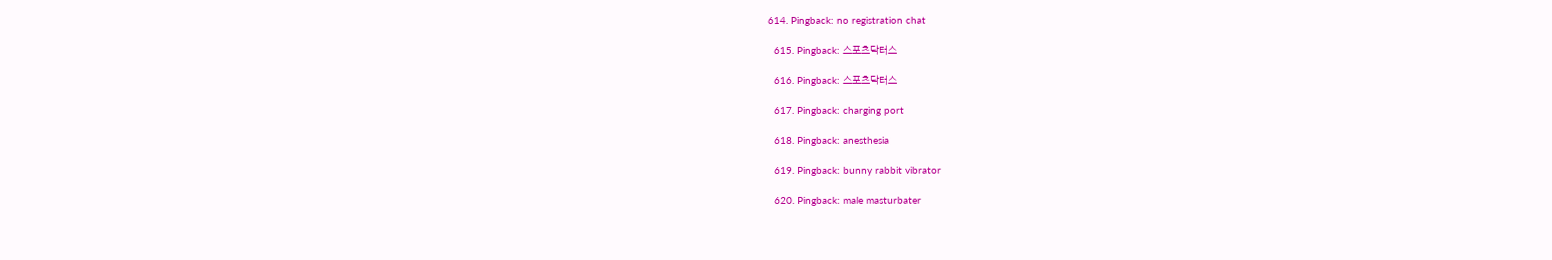614. Pingback: no registration chat

  615. Pingback: 스포츠닥터스

  616. Pingback: 스포츠닥터스

  617. Pingback: charging port

  618. Pingback: anesthesia

  619. Pingback: bunny rabbit vibrator

  620. Pingback: male masturbater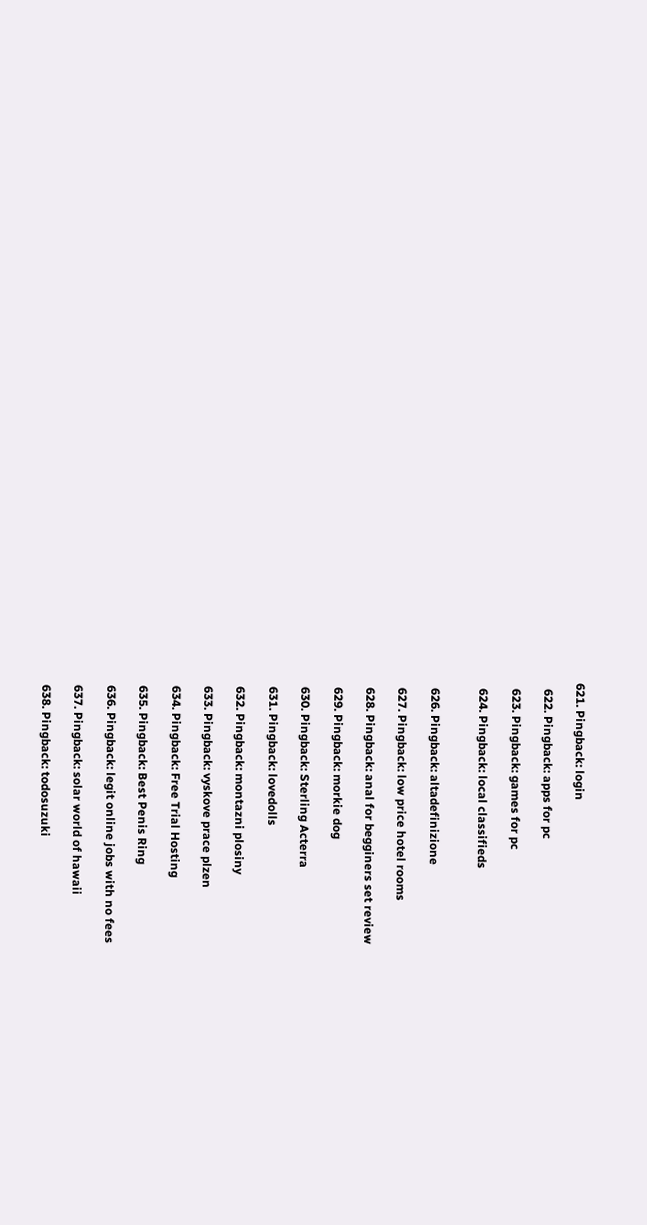621. Pingback: login

  622. Pingback: apps for pc

  623. Pingback: games for pc

  624. Pingback: local classifieds


  626. Pingback: altadefinizione

  627. Pingback: low price hotel rooms

  628. Pingback: anal for begginers set review

  629. Pingback: morkie dog

  630. Pingback: Sterling Acterra

  631. Pingback: lovedolls

  632. Pingback: montazni plosiny

  633. Pingback: vyskove prace plzen

  634. Pingback: Free Trial Hosting

  635. Pingback: Best Penis Ring

  636. Pingback: legit online jobs with no fees

  637. Pingback: solar world of hawaii

  638. Pingback: todosuzuki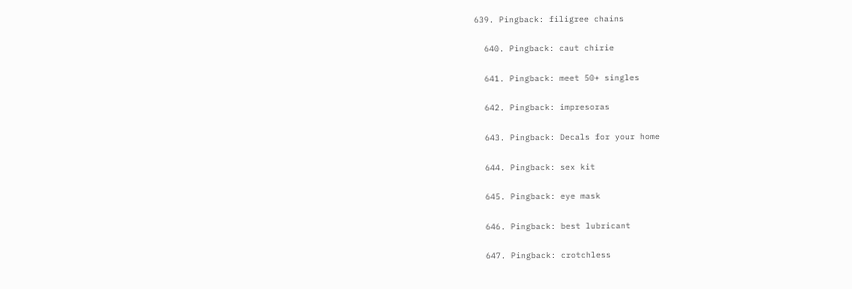639. Pingback: filigree chains

  640. Pingback: caut chirie

  641. Pingback: meet 50+ singles

  642. Pingback: impresoras

  643. Pingback: Decals for your home

  644. Pingback: sex kit

  645. Pingback: eye mask

  646. Pingback: best lubricant

  647. Pingback: crotchless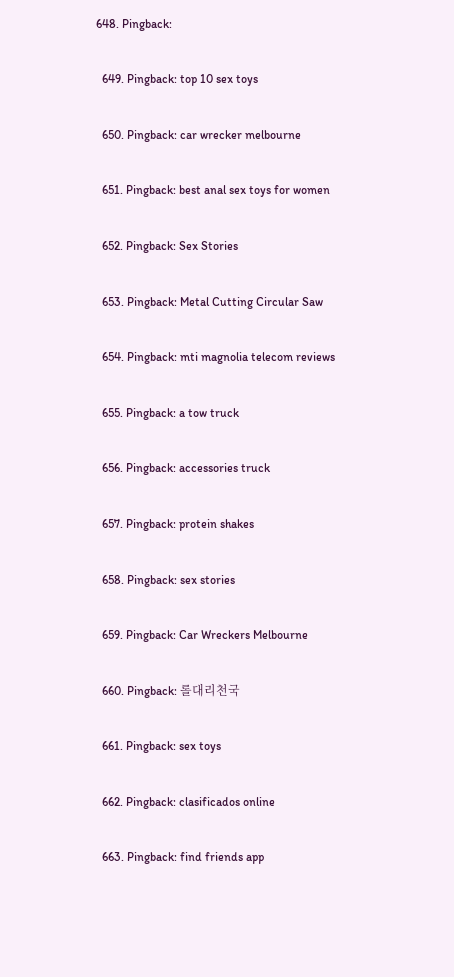648. Pingback:

  649. Pingback: top 10 sex toys

  650. Pingback: car wrecker melbourne

  651. Pingback: best anal sex toys for women

  652. Pingback: Sex Stories

  653. Pingback: Metal Cutting Circular Saw

  654. Pingback: mti magnolia telecom reviews

  655. Pingback: a tow truck

  656. Pingback: accessories truck

  657. Pingback: protein shakes

  658. Pingback: sex stories

  659. Pingback: Car Wreckers Melbourne

  660. Pingback: 롤대리천국

  661. Pingback: sex toys

  662. Pingback: clasificados online

  663. Pingback: find friends app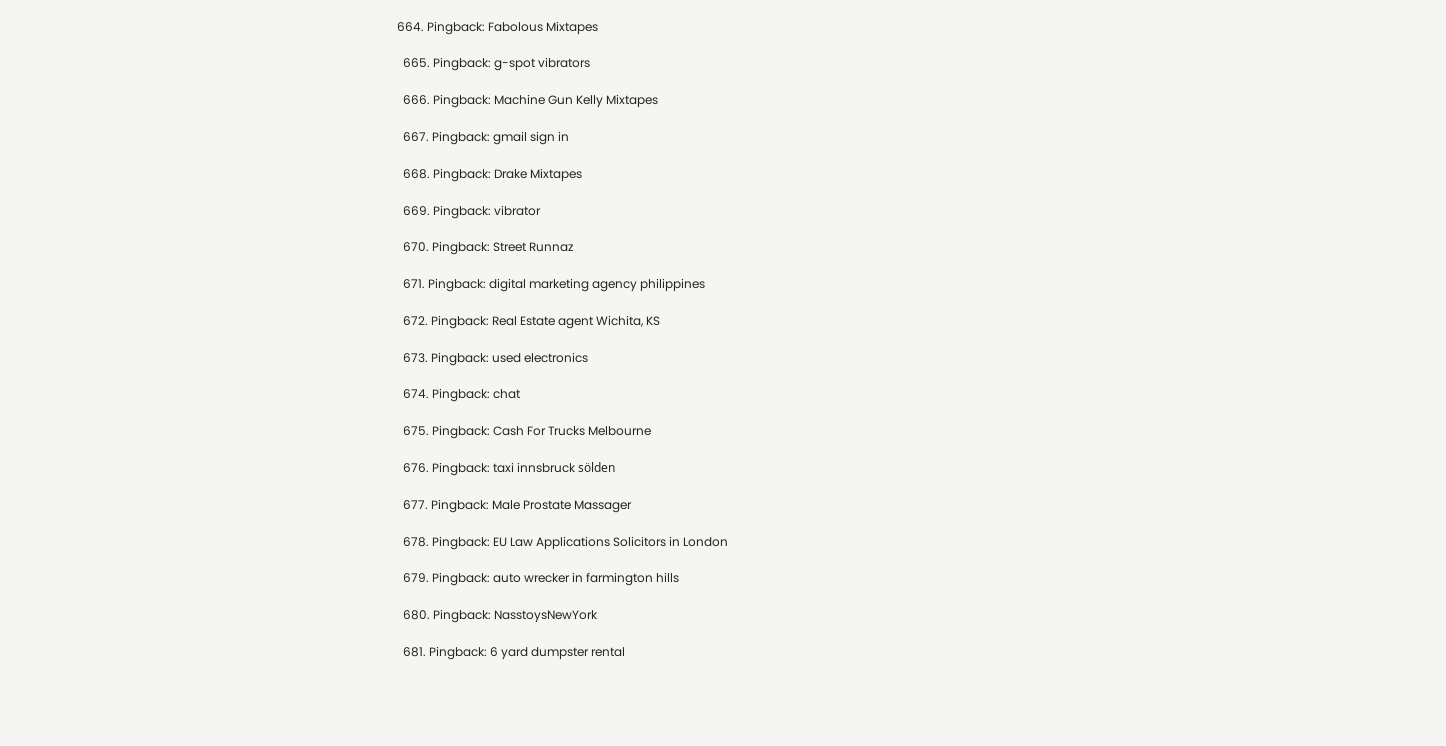664. Pingback: Fabolous Mixtapes

  665. Pingback: g-spot vibrators

  666. Pingback: Machine Gun Kelly Mixtapes

  667. Pingback: gmail sign in

  668. Pingback: Drake Mixtapes

  669. Pingback: vibrator

  670. Pingback: Street Runnaz

  671. Pingback: digital marketing agency philippines

  672. Pingback: Real Estate agent Wichita, KS

  673. Pingback: used electronics

  674. Pingback: chat

  675. Pingback: Cash For Trucks Melbourne

  676. Pingback: taxi innsbruck sölden

  677. Pingback: Male Prostate Massager

  678. Pingback: EU Law Applications Solicitors in London

  679. Pingback: auto wrecker in farmington hills

  680. Pingback: NasstoysNewYork

  681. Pingback: 6 yard dumpster rental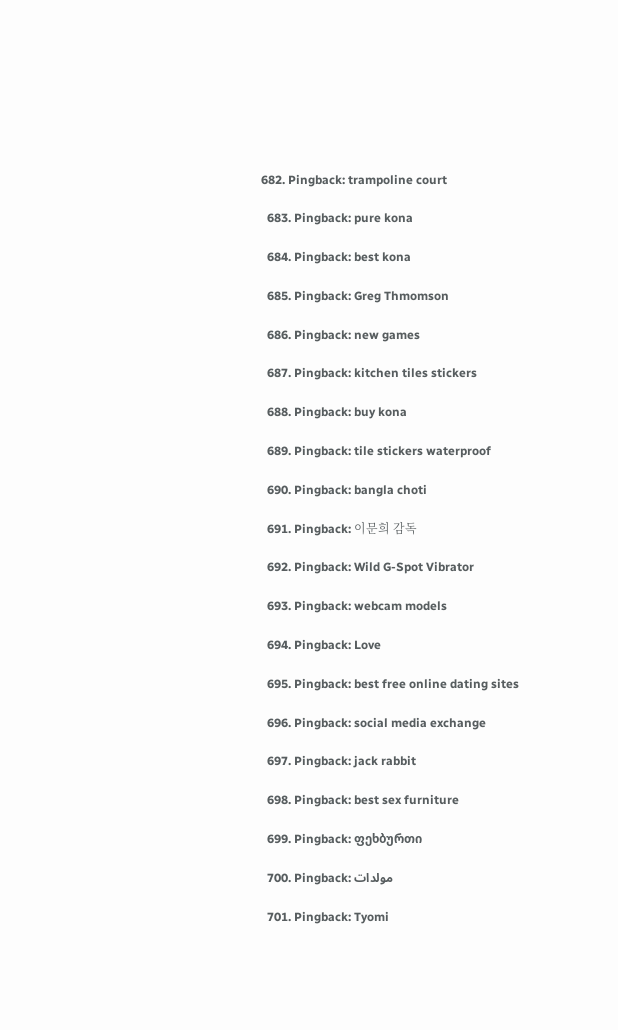682. Pingback: trampoline court

  683. Pingback: pure kona

  684. Pingback: best kona

  685. Pingback: Greg Thmomson

  686. Pingback: new games

  687. Pingback: kitchen tiles stickers

  688. Pingback: buy kona

  689. Pingback: tile stickers waterproof

  690. Pingback: bangla choti

  691. Pingback: 이문희 감독

  692. Pingback: Wild G-Spot Vibrator

  693. Pingback: webcam models

  694. Pingback: Love

  695. Pingback: best free online dating sites

  696. Pingback: social media exchange

  697. Pingback: jack rabbit

  698. Pingback: best sex furniture

  699. Pingback: ფეხბურთი

  700. Pingback: مولدات

  701. Pingback: Tyomi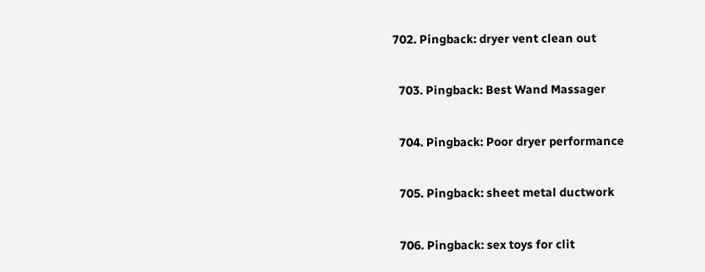702. Pingback: dryer vent clean out

  703. Pingback: Best Wand Massager

  704. Pingback: Poor dryer performance

  705. Pingback: sheet metal ductwork

  706. Pingback: sex toys for clit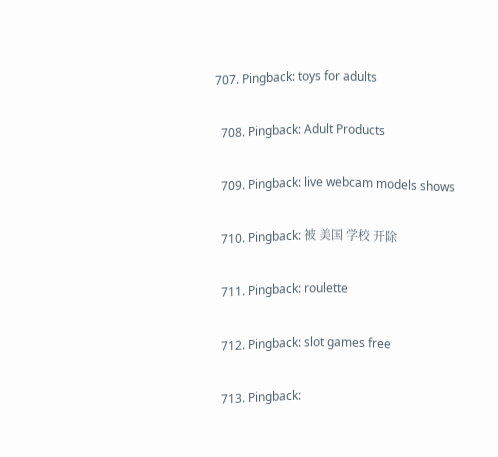707. Pingback: toys for adults

  708. Pingback: Adult Products

  709. Pingback: live webcam models shows

  710. Pingback: 被 美国 学校 开除

  711. Pingback: roulette

  712. Pingback: slot games free

  713. Pingback: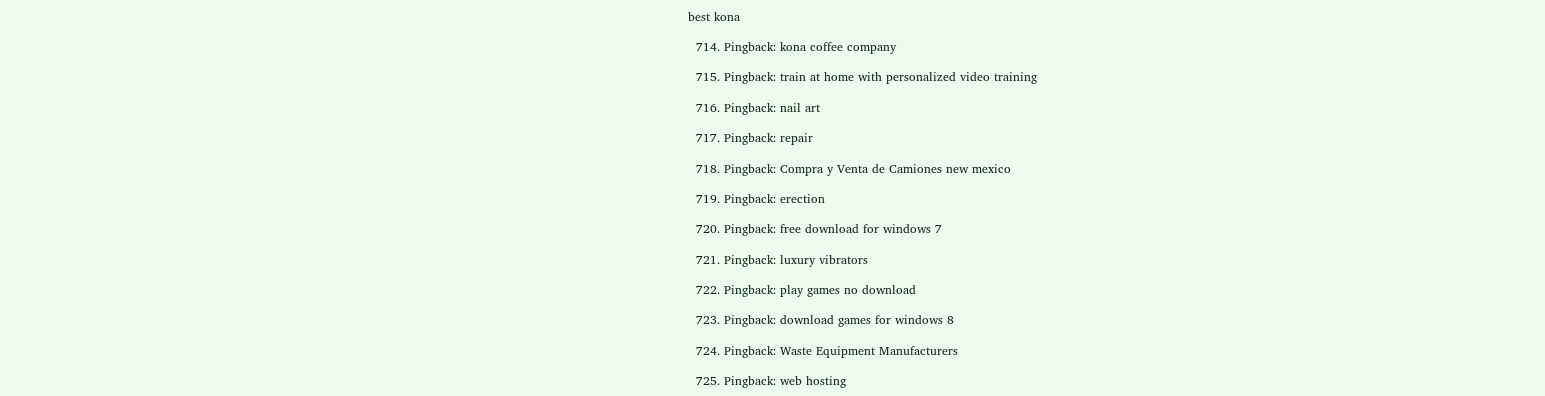best kona

  714. Pingback: kona coffee company

  715. Pingback: train at home with personalized video training

  716. Pingback: nail art

  717. Pingback: repair

  718. Pingback: Compra y Venta de Camiones new mexico

  719. Pingback: erection

  720. Pingback: free download for windows 7

  721. Pingback: luxury vibrators

  722. Pingback: play games no download

  723. Pingback: download games for windows 8

  724. Pingback: Waste Equipment Manufacturers

  725. Pingback: web hosting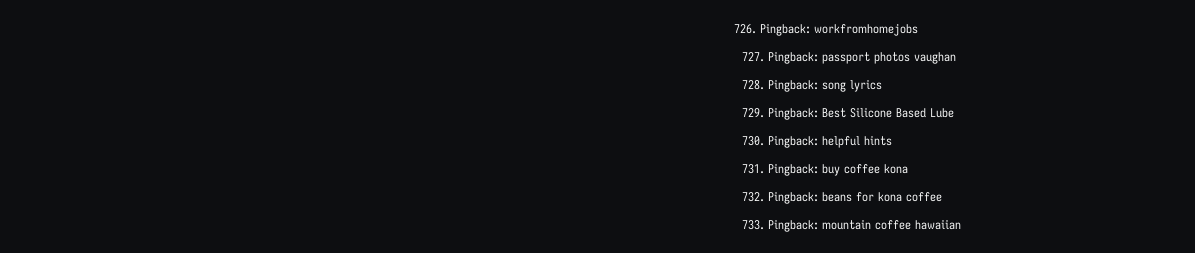726. Pingback: workfromhomejobs

  727. Pingback: passport photos vaughan

  728. Pingback: song lyrics

  729. Pingback: Best Silicone Based Lube

  730. Pingback: helpful hints

  731. Pingback: buy coffee kona

  732. Pingback: beans for kona coffee

  733. Pingback: mountain coffee hawaiian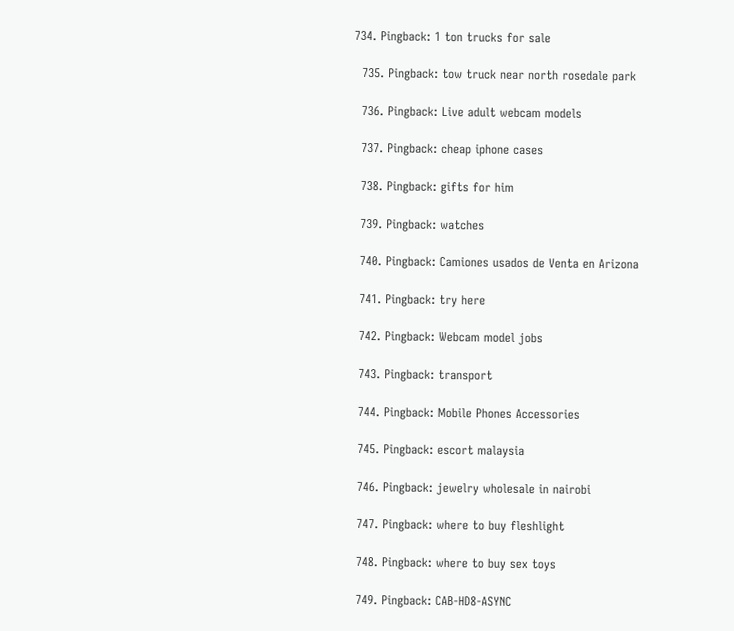734. Pingback: 1 ton trucks for sale

  735. Pingback: tow truck near north rosedale park

  736. Pingback: Live adult webcam models

  737. Pingback: cheap iphone cases

  738. Pingback: gifts for him

  739. Pingback: watches

  740. Pingback: Camiones usados de Venta en Arizona

  741. Pingback: try here

  742. Pingback: Webcam model jobs

  743. Pingback: transport

  744. Pingback: Mobile Phones Accessories

  745. Pingback: escort malaysia

  746. Pingback: jewelry wholesale in nairobi

  747. Pingback: where to buy fleshlight

  748. Pingback: where to buy sex toys

  749. Pingback: CAB-HD8-ASYNC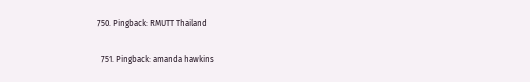750. Pingback: RMUTT Thailand

  751. Pingback: amanda hawkins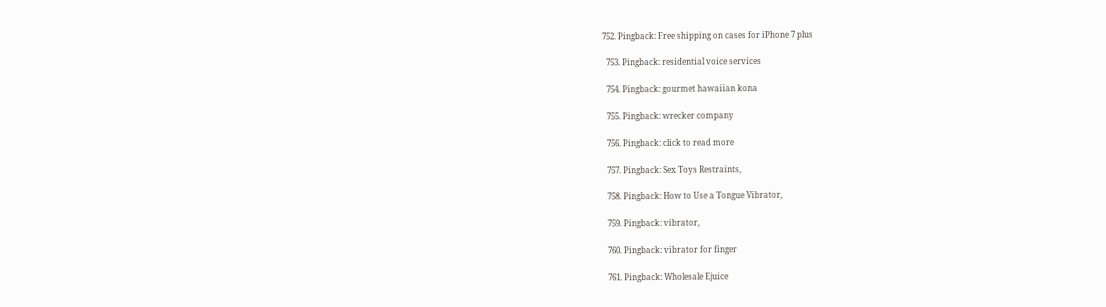752. Pingback: Free shipping on cases for iPhone 7 plus

  753. Pingback: residential voice services

  754. Pingback: gourmet hawaiian kona

  755. Pingback: wrecker company

  756. Pingback: click to read more

  757. Pingback: Sex Toys Restraints,

  758. Pingback: How to Use a Tongue Vibrator,

  759. Pingback: vibrator,

  760. Pingback: vibrator for finger

  761. Pingback: Wholesale Ejuice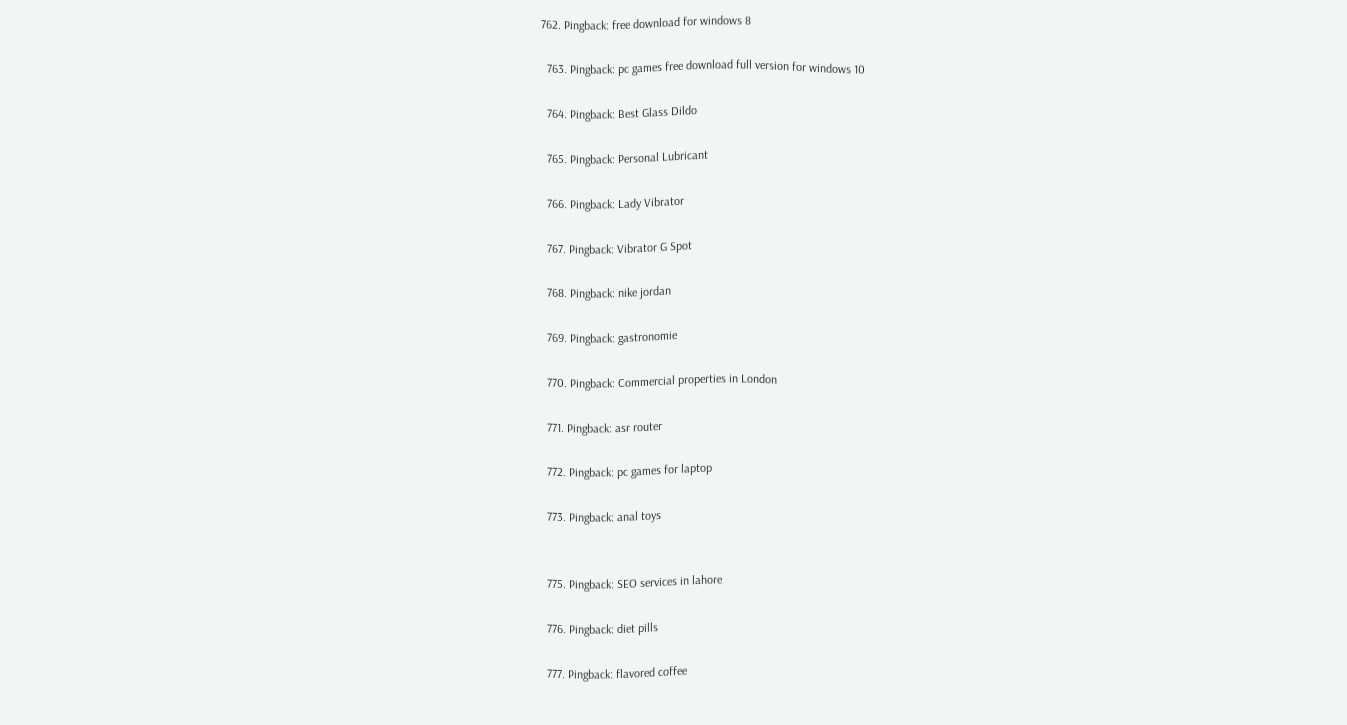762. Pingback: free download for windows 8

  763. Pingback: pc games free download full version for windows 10

  764. Pingback: Best Glass Dildo

  765. Pingback: Personal Lubricant

  766. Pingback: Lady Vibrator

  767. Pingback: Vibrator G Spot

  768. Pingback: nike jordan

  769. Pingback: gastronomie

  770. Pingback: Commercial properties in London

  771. Pingback: asr router

  772. Pingback: pc games for laptop

  773. Pingback: anal toys


  775. Pingback: SEO services in lahore

  776. Pingback: diet pills

  777. Pingback: flavored coffee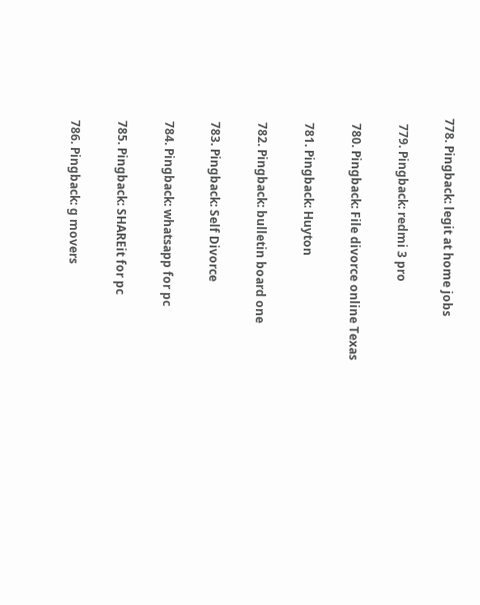778. Pingback: legit at home jobs

  779. Pingback: redmi 3 pro

  780. Pingback: File divorce online Texas

  781. Pingback: Huyton

  782. Pingback: bulletin board one

  783. Pingback: Self Divorce

  784. Pingback: whatsapp for pc

  785. Pingback: SHAREit for pc

  786. Pingback: g movers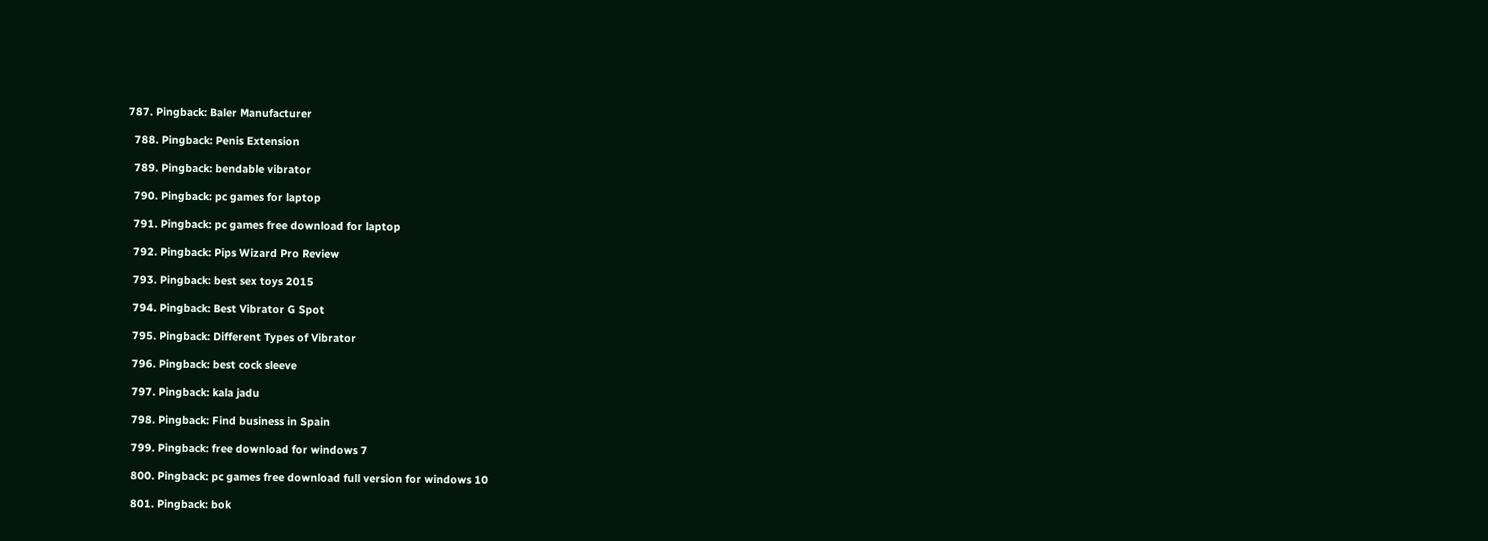787. Pingback: Baler Manufacturer

  788. Pingback: Penis Extension

  789. Pingback: bendable vibrator

  790. Pingback: pc games for laptop

  791. Pingback: pc games free download for laptop

  792. Pingback: Pips Wizard Pro Review

  793. Pingback: best sex toys 2015

  794. Pingback: Best Vibrator G Spot

  795. Pingback: Different Types of Vibrator

  796. Pingback: best cock sleeve

  797. Pingback: kala jadu

  798. Pingback: Find business in Spain

  799. Pingback: free download for windows 7

  800. Pingback: pc games free download full version for windows 10

  801. Pingback: bok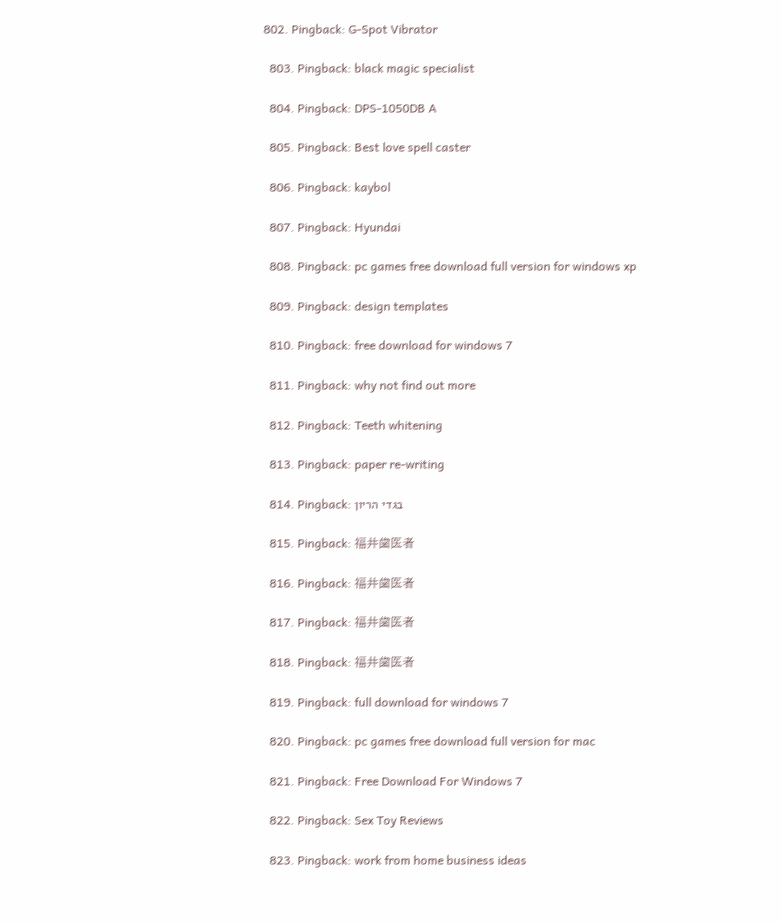802. Pingback: G-Spot Vibrator

  803. Pingback: black magic specialist

  804. Pingback: DPS-1050DB A

  805. Pingback: Best love spell caster

  806. Pingback: kaybol

  807. Pingback: Hyundai

  808. Pingback: pc games free download full version for windows xp

  809. Pingback: design templates

  810. Pingback: free download for windows 7

  811. Pingback: why not find out more

  812. Pingback: Teeth whitening

  813. Pingback: paper re-writing

  814. Pingback: בגדי הריון

  815. Pingback: 福井歯医者

  816. Pingback: 福井歯医者

  817. Pingback: 福井歯医者

  818. Pingback: 福井歯医者

  819. Pingback: full download for windows 7

  820. Pingback: pc games free download full version for mac

  821. Pingback: Free Download For Windows 7

  822. Pingback: Sex Toy Reviews

  823. Pingback: work from home business ideas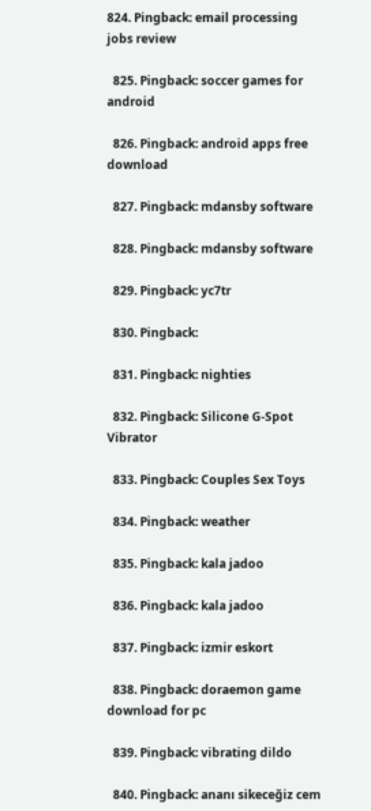824. Pingback: email processing jobs review

  825. Pingback: soccer games for android

  826. Pingback: android apps free download

  827. Pingback: mdansby software

  828. Pingback: mdansby software

  829. Pingback: yc7tr

  830. Pingback:

  831. Pingback: nighties

  832. Pingback: Silicone G-Spot Vibrator

  833. Pingback: Couples Sex Toys

  834. Pingback: weather

  835. Pingback: kala jadoo

  836. Pingback: kala jadoo

  837. Pingback: izmir eskort

  838. Pingback: doraemon game download for pc

  839. Pingback: vibrating dildo

  840. Pingback: ananı sikeceğiz cem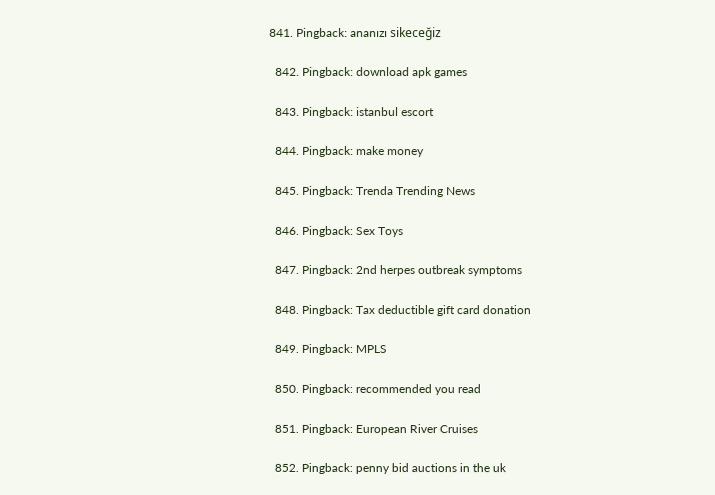841. Pingback: ananızı sikeceğiz

  842. Pingback: download apk games

  843. Pingback: istanbul escort

  844. Pingback: make money

  845. Pingback: Trenda Trending News

  846. Pingback: Sex Toys

  847. Pingback: 2nd herpes outbreak symptoms

  848. Pingback: Tax deductible gift card donation

  849. Pingback: MPLS

  850. Pingback: recommended you read

  851. Pingback: European River Cruises

  852. Pingback: penny bid auctions in the uk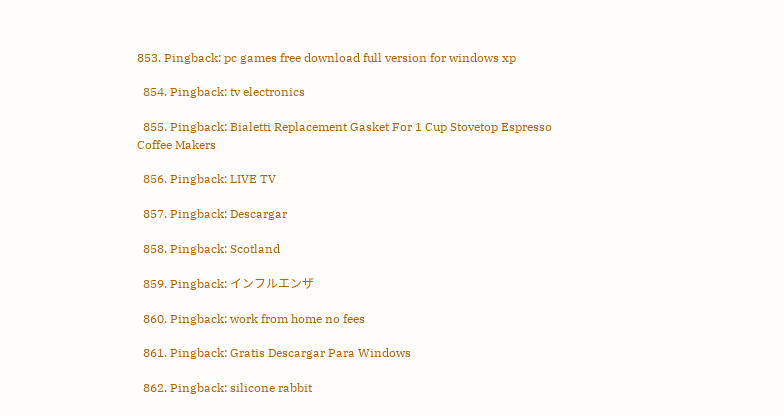853. Pingback: pc games free download full version for windows xp

  854. Pingback: tv electronics

  855. Pingback: Bialetti Replacement Gasket For 1 Cup Stovetop Espresso Coffee Makers

  856. Pingback: LIVE TV

  857. Pingback: Descargar

  858. Pingback: Scotland

  859. Pingback: インフルエンザ

  860. Pingback: work from home no fees

  861. Pingback: Gratis Descargar Para Windows

  862. Pingback: silicone rabbit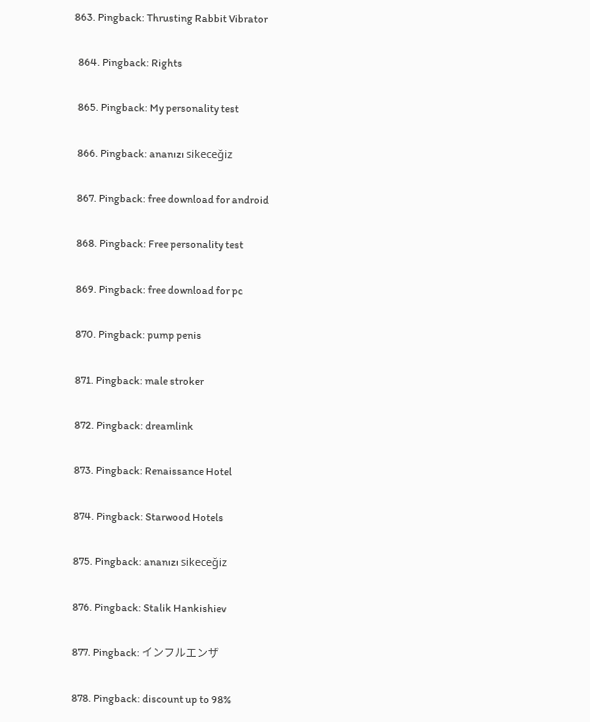863. Pingback: Thrusting Rabbit Vibrator

  864. Pingback: Rights

  865. Pingback: My personality test

  866. Pingback: ananızı sikeceğiz

  867. Pingback: free download for android

  868. Pingback: Free personality test

  869. Pingback: free download for pc

  870. Pingback: pump penis

  871. Pingback: male stroker

  872. Pingback: dreamlink

  873. Pingback: Renaissance Hotel

  874. Pingback: Starwood Hotels

  875. Pingback: ananızı sikeceğiz

  876. Pingback: Stalik Hankishiev

  877. Pingback: インフルエンザ

  878. Pingback: discount up to 98%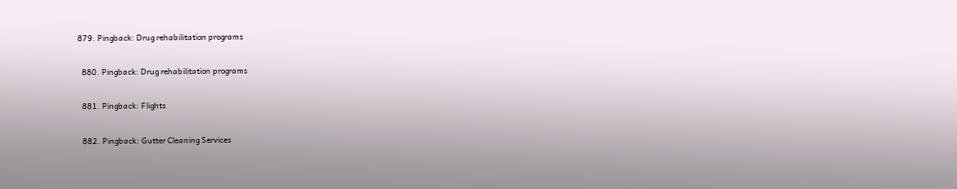879. Pingback: Drug rehabilitation programs

  880. Pingback: Drug rehabilitation programs

  881. Pingback: Flights

  882. Pingback: Gutter Cleaning Services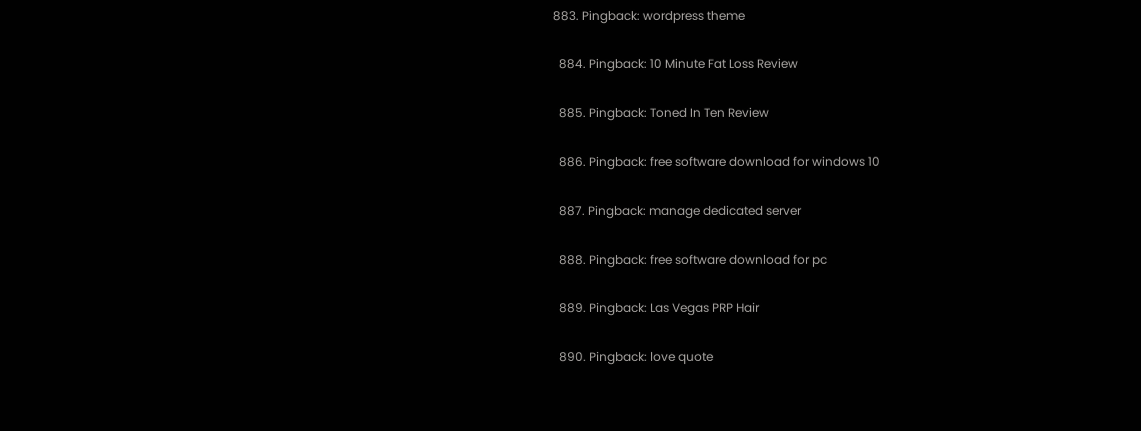883. Pingback: wordpress theme

  884. Pingback: 10 Minute Fat Loss Review

  885. Pingback: Toned In Ten Review

  886. Pingback: free software download for windows 10

  887. Pingback: manage dedicated server

  888. Pingback: free software download for pc

  889. Pingback: Las Vegas PRP Hair

  890. Pingback: love quote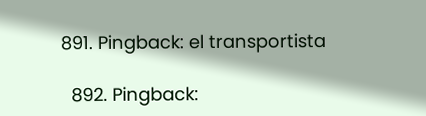891. Pingback: el transportista

  892. Pingback: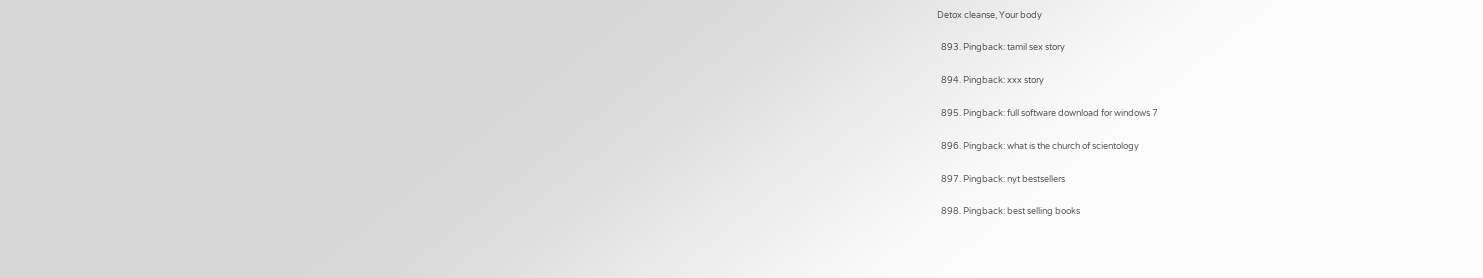Detox cleanse, Your body

  893. Pingback: tamil sex story

  894. Pingback: xxx story

  895. Pingback: full software download for windows 7

  896. Pingback: what is the church of scientology

  897. Pingback: nyt bestsellers

  898. Pingback: best selling books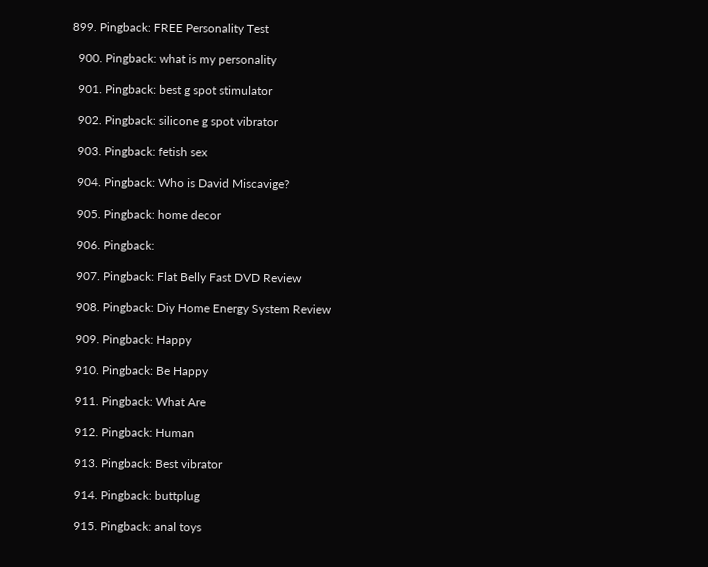899. Pingback: FREE Personality Test

  900. Pingback: what is my personality

  901. Pingback: best g spot stimulator

  902. Pingback: silicone g spot vibrator

  903. Pingback: fetish sex

  904. Pingback: Who is David Miscavige?

  905. Pingback: home decor

  906. Pingback:

  907. Pingback: Flat Belly Fast DVD Review

  908. Pingback: Diy Home Energy System Review

  909. Pingback: Happy

  910. Pingback: Be Happy

  911. Pingback: What Are

  912. Pingback: Human

  913. Pingback: Best vibrator

  914. Pingback: buttplug

  915. Pingback: anal toys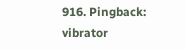916. Pingback: vibrator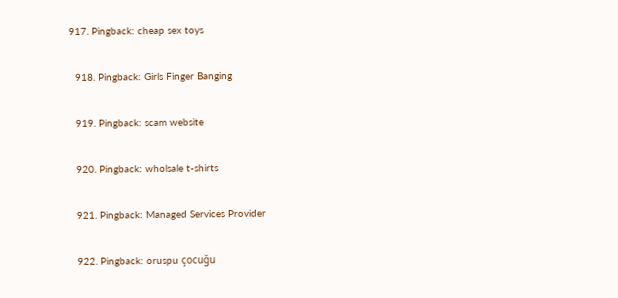917. Pingback: cheap sex toys

  918. Pingback: Girls Finger Banging

  919. Pingback: scam website

  920. Pingback: wholsale t-shirts

  921. Pingback: Managed Services Provider

  922. Pingback: oruspu çocuğu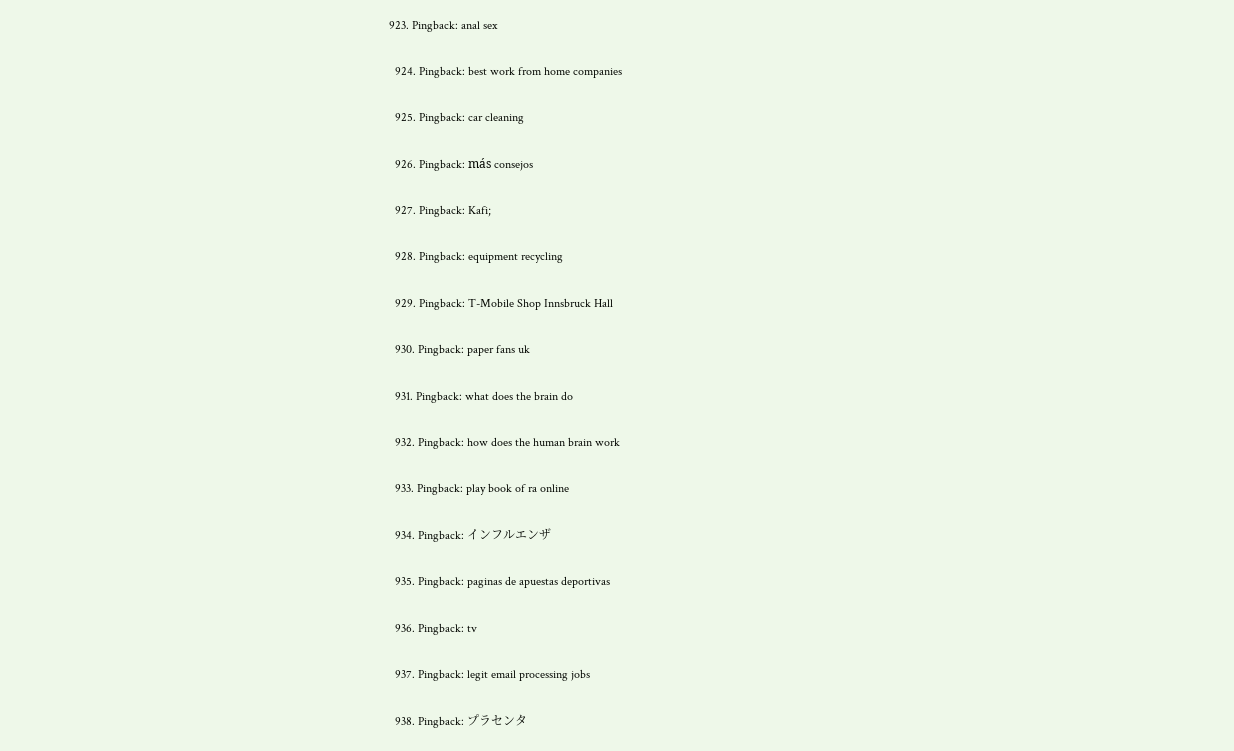923. Pingback: anal sex

  924. Pingback: best work from home companies

  925. Pingback: car cleaning

  926. Pingback: más consejos

  927. Pingback: Kafi;

  928. Pingback: equipment recycling

  929. Pingback: T-Mobile Shop Innsbruck Hall

  930. Pingback: paper fans uk

  931. Pingback: what does the brain do

  932. Pingback: how does the human brain work

  933. Pingback: play book of ra online

  934. Pingback: インフルエンザ

  935. Pingback: paginas de apuestas deportivas

  936. Pingback: tv

  937. Pingback: legit email processing jobs

  938. Pingback: プラセンタ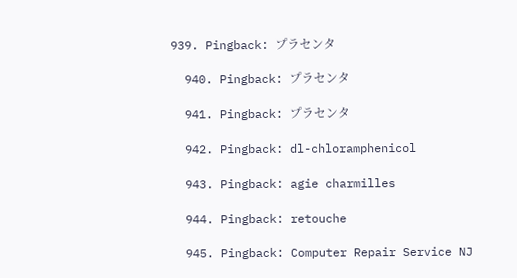939. Pingback: プラセンタ

  940. Pingback: プラセンタ

  941. Pingback: プラセンタ

  942. Pingback: dl-chloramphenicol

  943. Pingback: agie charmilles

  944. Pingback: retouche

  945. Pingback: Computer Repair Service NJ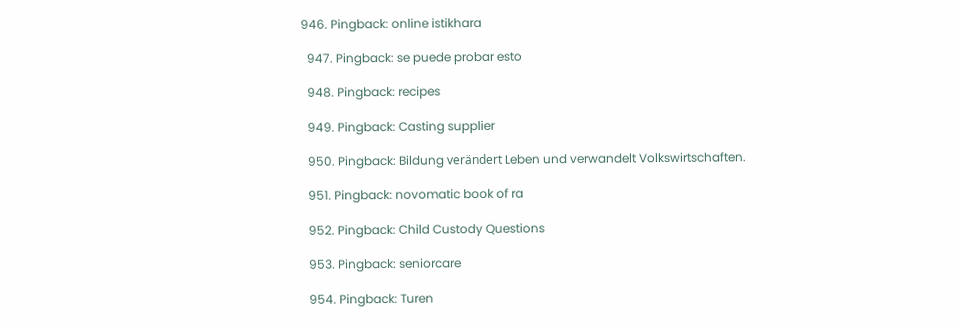946. Pingback: online istikhara

  947. Pingback: se puede probar esto

  948. Pingback: recipes

  949. Pingback: Casting supplier

  950. Pingback: Bildung verändert Leben und verwandelt Volkswirtschaften.

  951. Pingback: novomatic book of ra

  952. Pingback: Child Custody Questions

  953. Pingback: seniorcare

  954. Pingback: Turen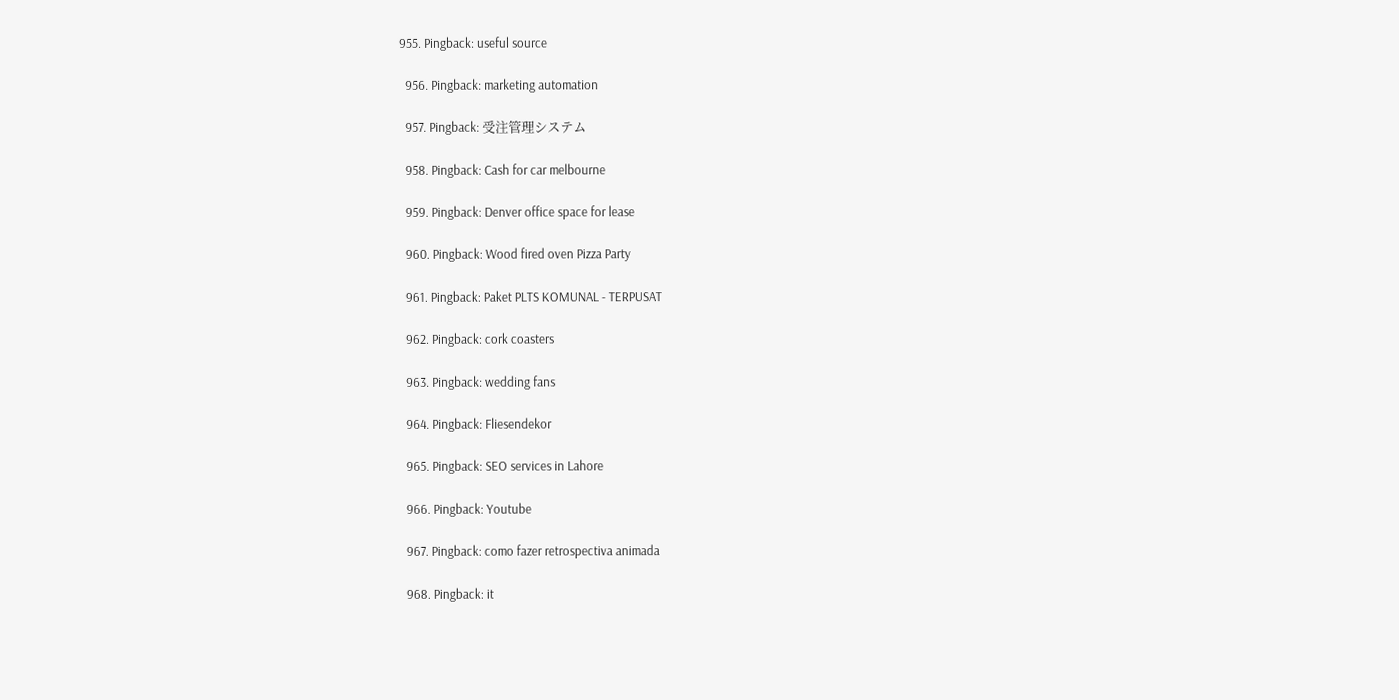955. Pingback: useful source

  956. Pingback: marketing automation

  957. Pingback: 受注管理システム

  958. Pingback: Cash for car melbourne

  959. Pingback: Denver office space for lease

  960. Pingback: Wood fired oven Pizza Party

  961. Pingback: Paket PLTS KOMUNAL - TERPUSAT

  962. Pingback: cork coasters

  963. Pingback: wedding fans

  964. Pingback: Fliesendekor

  965. Pingback: SEO services in Lahore

  966. Pingback: Youtube

  967. Pingback: como fazer retrospectiva animada

  968. Pingback: it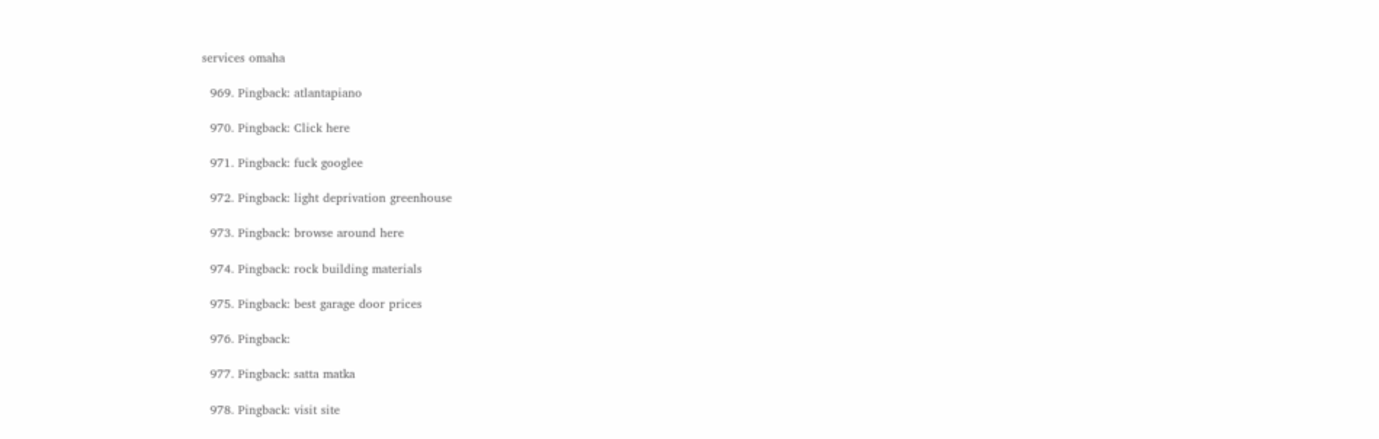services omaha

  969. Pingback: atlantapiano

  970. Pingback: Click here

  971. Pingback: fuck googlee

  972. Pingback: light deprivation greenhouse

  973. Pingback: browse around here

  974. Pingback: rock building materials

  975. Pingback: best garage door prices

  976. Pingback:

  977. Pingback: satta matka

  978. Pingback: visit site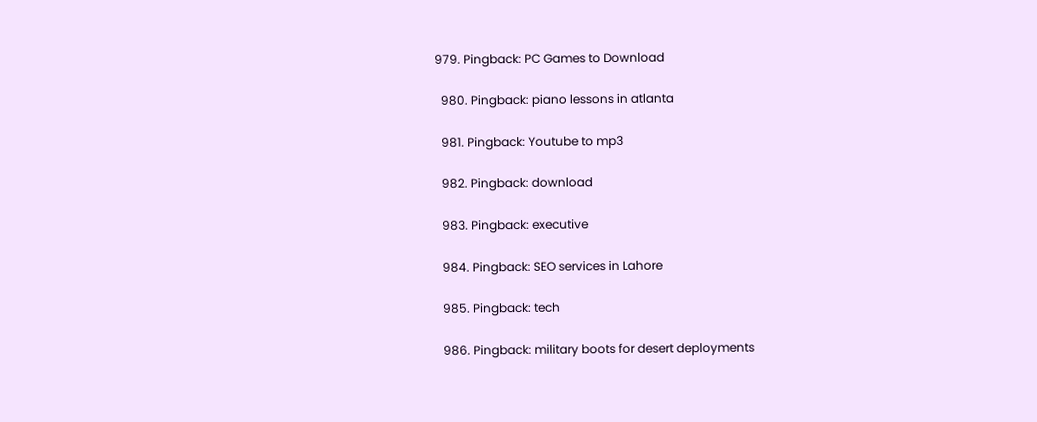979. Pingback: PC Games to Download

  980. Pingback: piano lessons in atlanta

  981. Pingback: Youtube to mp3

  982. Pingback: download

  983. Pingback: executive

  984. Pingback: SEO services in Lahore

  985. Pingback: tech

  986. Pingback: military boots for desert deployments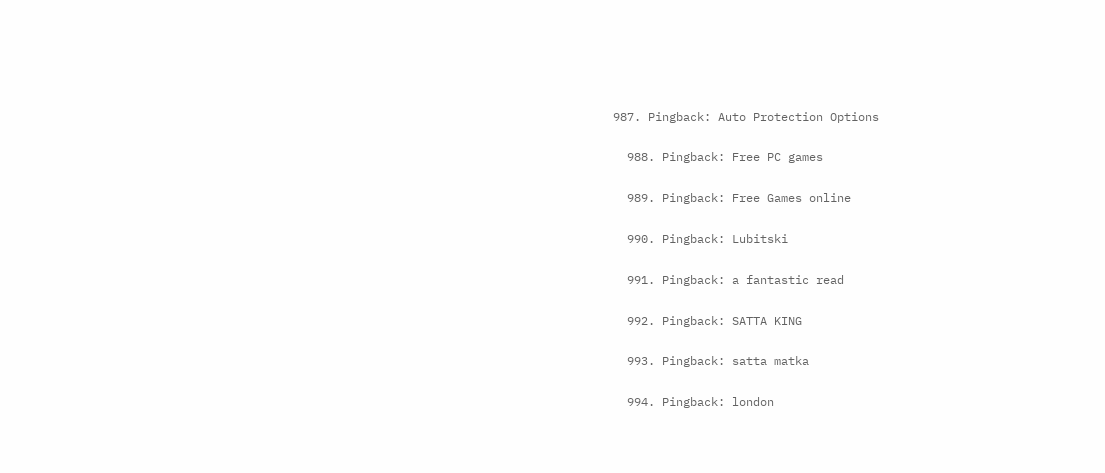987. Pingback: Auto Protection Options

  988. Pingback: Free PC games

  989. Pingback: Free Games online

  990. Pingback: Lubitski

  991. Pingback: a fantastic read

  992. Pingback: SATTA KING

  993. Pingback: satta matka

  994. Pingback: london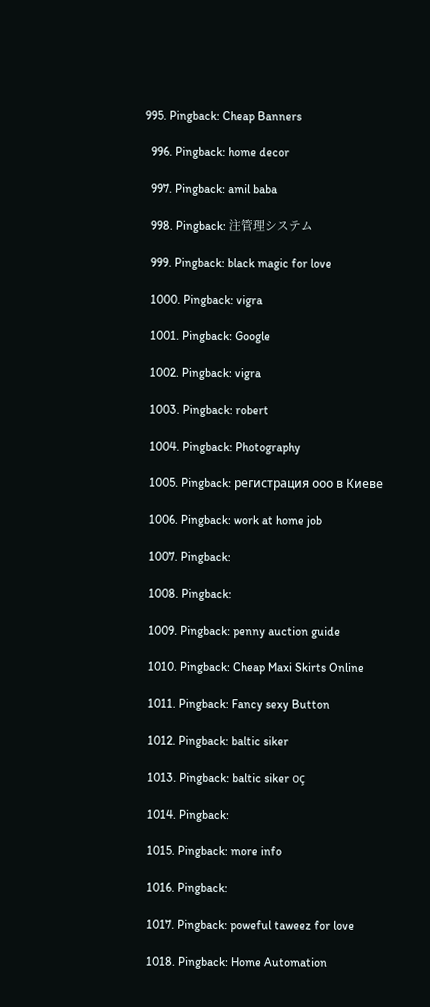995. Pingback: Cheap Banners

  996. Pingback: home decor

  997. Pingback: amil baba

  998. Pingback: 注管理システム

  999. Pingback: black magic for love

  1000. Pingback: vigra

  1001. Pingback: Google

  1002. Pingback: vigra

  1003. Pingback: robert

  1004. Pingback: Photography

  1005. Pingback: регистрация ооо в Киеве

  1006. Pingback: work at home job

  1007. Pingback:

  1008. Pingback:

  1009. Pingback: penny auction guide

  1010. Pingback: Cheap Maxi Skirts Online

  1011. Pingback: Fancy sexy Button

  1012. Pingback: baltic siker

  1013. Pingback: baltic siker oç

  1014. Pingback:

  1015. Pingback: more info

  1016. Pingback:

  1017. Pingback: poweful taweez for love

  1018. Pingback: Home Automation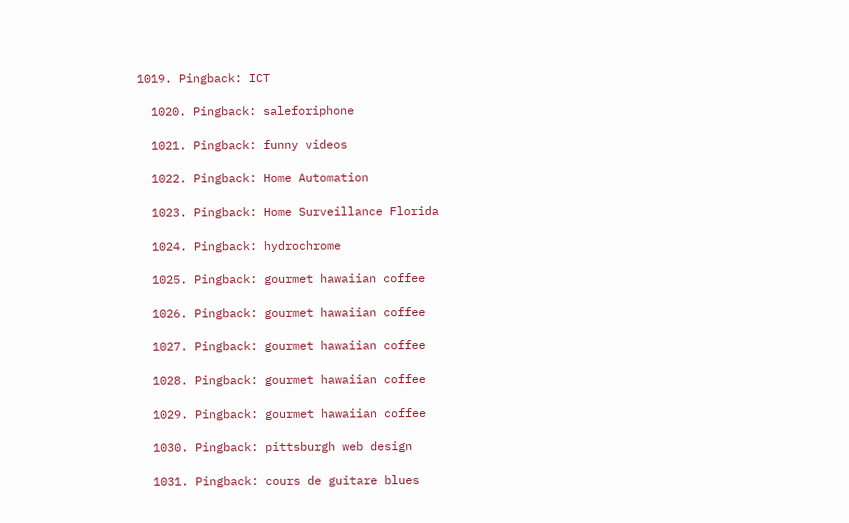1019. Pingback: ICT

  1020. Pingback: saleforiphone

  1021. Pingback: funny videos

  1022. Pingback: Home Automation

  1023. Pingback: Home Surveillance Florida

  1024. Pingback: hydrochrome

  1025. Pingback: gourmet hawaiian coffee

  1026. Pingback: gourmet hawaiian coffee

  1027. Pingback: gourmet hawaiian coffee

  1028. Pingback: gourmet hawaiian coffee

  1029. Pingback: gourmet hawaiian coffee

  1030. Pingback: pittsburgh web design

  1031. Pingback: cours de guitare blues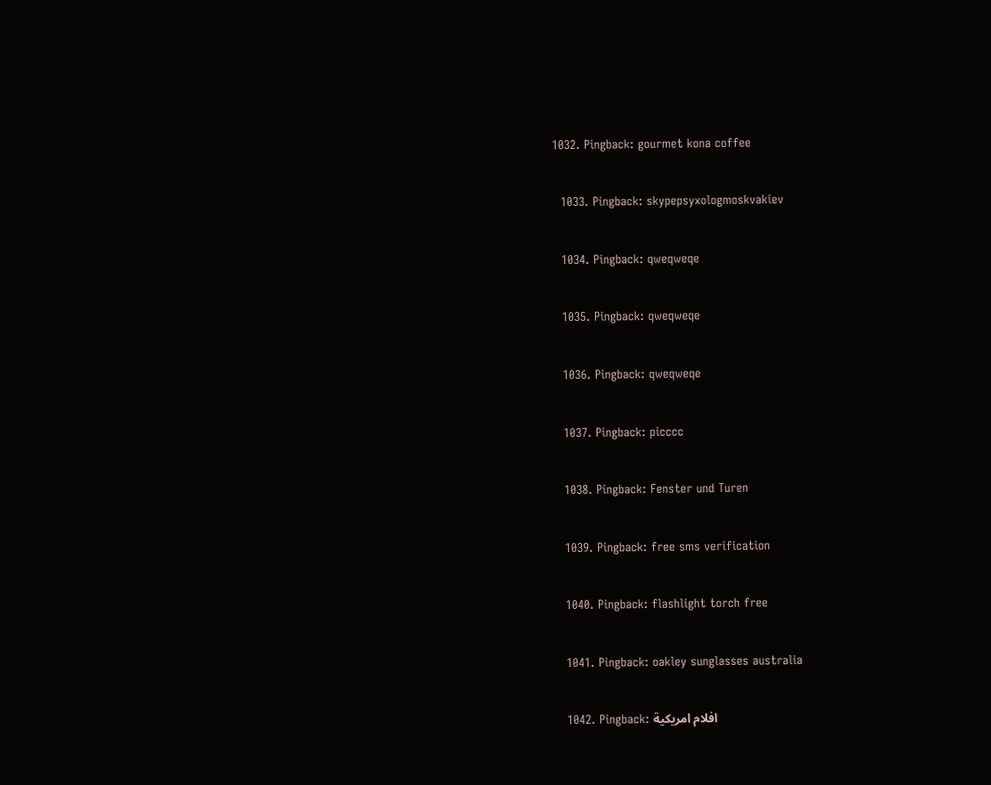1032. Pingback: gourmet kona coffee

  1033. Pingback: skypepsyxologmoskvakiev

  1034. Pingback: qweqweqe

  1035. Pingback: qweqweqe

  1036. Pingback: qweqweqe

  1037. Pingback: picccc

  1038. Pingback: Fenster und Turen

  1039. Pingback: free sms verification

  1040. Pingback: flashlight torch free

  1041. Pingback: oakley sunglasses australia

  1042. Pingback: افلام امريكية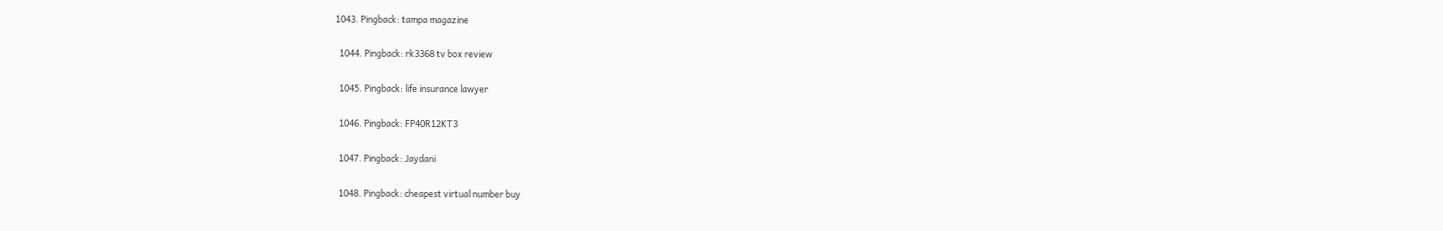1043. Pingback: tampa magazine

  1044. Pingback: rk3368 tv box review

  1045. Pingback: life insurance lawyer

  1046. Pingback: FP40R12KT3

  1047. Pingback: Jaydani

  1048. Pingback: cheapest virtual number buy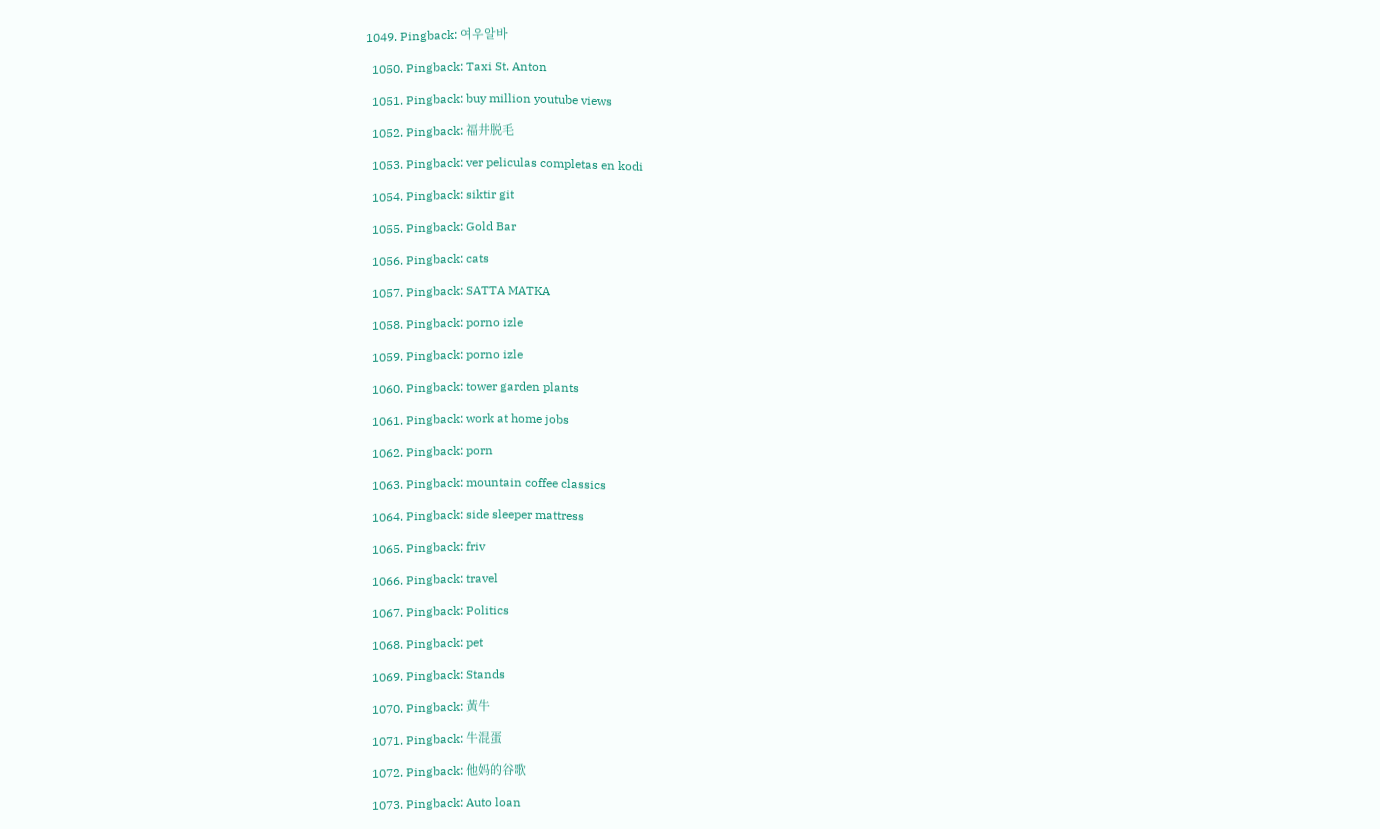1049. Pingback: 여우알바

  1050. Pingback: Taxi St. Anton

  1051. Pingback: buy million youtube views

  1052. Pingback: 福井脱毛

  1053. Pingback: ver peliculas completas en kodi

  1054. Pingback: siktir git

  1055. Pingback: Gold Bar

  1056. Pingback: cats

  1057. Pingback: SATTA MATKA

  1058. Pingback: porno izle

  1059. Pingback: porno izle

  1060. Pingback: tower garden plants

  1061. Pingback: work at home jobs

  1062. Pingback: porn

  1063. Pingback: mountain coffee classics

  1064. Pingback: side sleeper mattress

  1065. Pingback: friv

  1066. Pingback: travel

  1067. Pingback: Politics

  1068. Pingback: pet

  1069. Pingback: Stands

  1070. Pingback: 黃牛

  1071. Pingback: 牛混蛋

  1072. Pingback: 他妈的谷歌

  1073. Pingback: Auto loan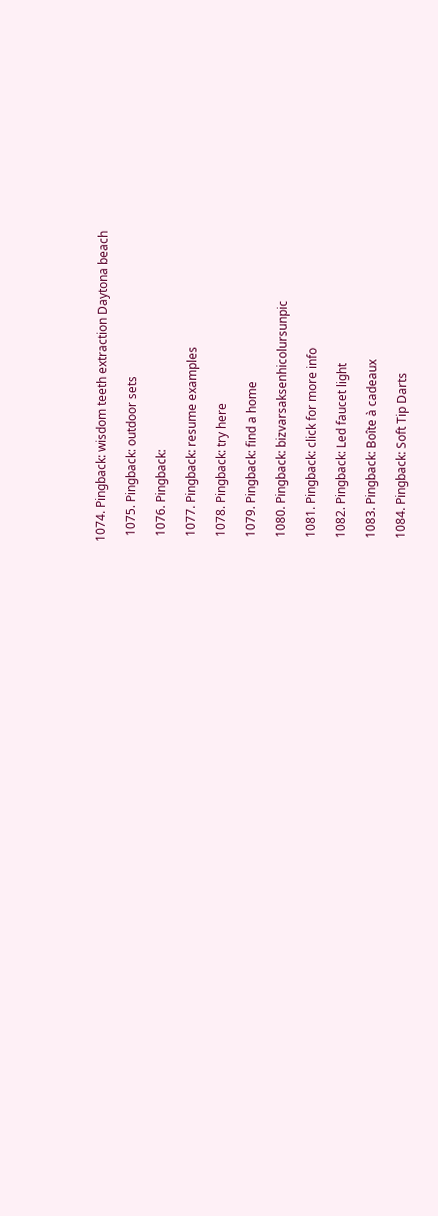1074. Pingback: wisdom teeth extraction Daytona beach

  1075. Pingback: outdoor sets

  1076. Pingback:

  1077. Pingback: resume examples

  1078. Pingback: try here

  1079. Pingback: find a home

  1080. Pingback: bizvarsaksenhicolursunpic

  1081. Pingback: click for more info

  1082. Pingback: Led faucet light

  1083. Pingback: Boîte à cadeaux

  1084. Pingback: Soft Tip Darts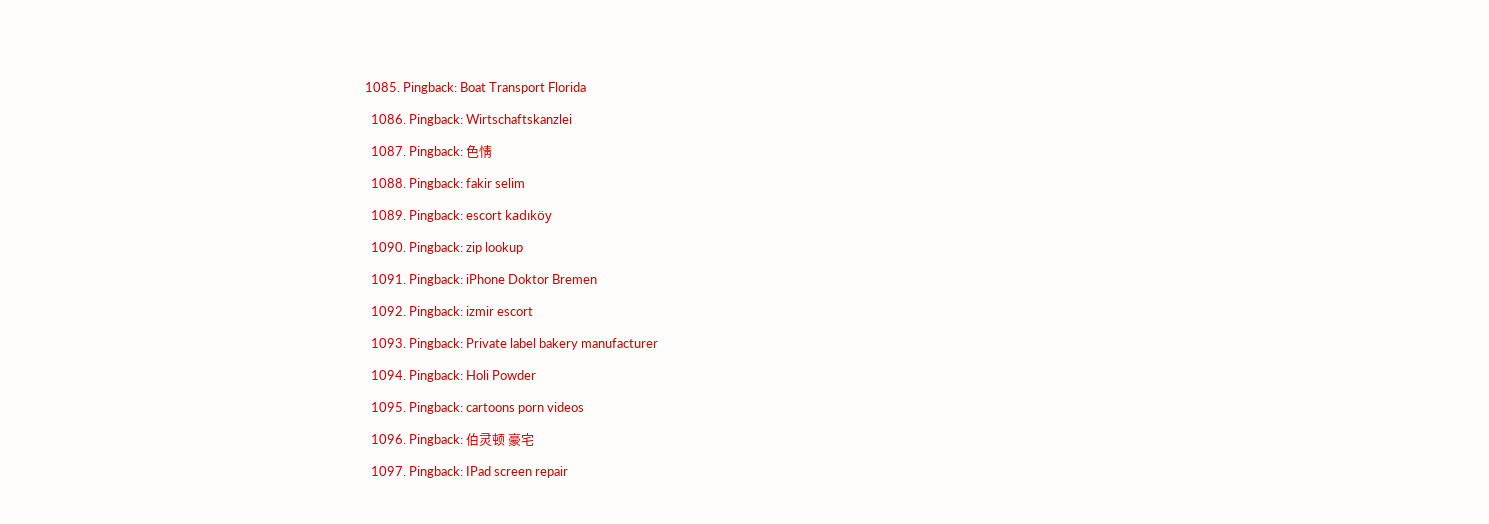1085. Pingback: Boat Transport Florida

  1086. Pingback: Wirtschaftskanzlei

  1087. Pingback: 色情

  1088. Pingback: fakir selim

  1089. Pingback: escort kadıköy

  1090. Pingback: zip lookup

  1091. Pingback: iPhone Doktor Bremen

  1092. Pingback: izmir escort

  1093. Pingback: Private label bakery manufacturer

  1094. Pingback: Holi Powder

  1095. Pingback: cartoons porn videos

  1096. Pingback: 伯灵顿 豪宅

  1097. Pingback: IPad screen repair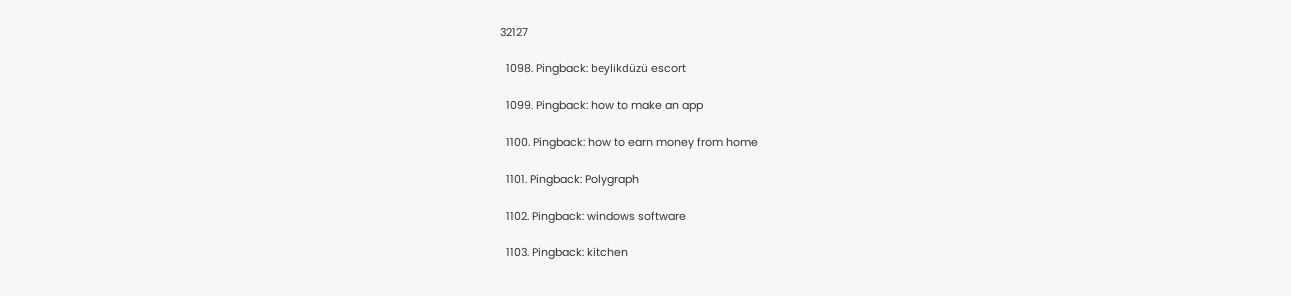32127

  1098. Pingback: beylikdüzü escort

  1099. Pingback: how to make an app

  1100. Pingback: how to earn money from home

  1101. Pingback: Polygraph

  1102. Pingback: windows software

  1103. Pingback: kitchen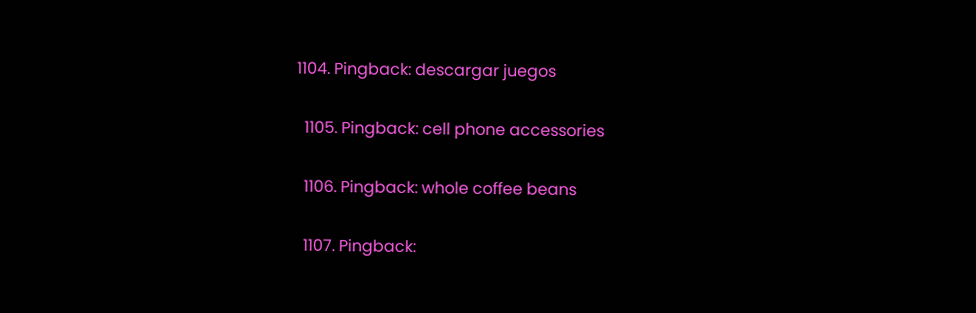1104. Pingback: descargar juegos

  1105. Pingback: cell phone accessories

  1106. Pingback: whole coffee beans

  1107. Pingback: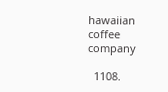hawaiian coffee company

  1108.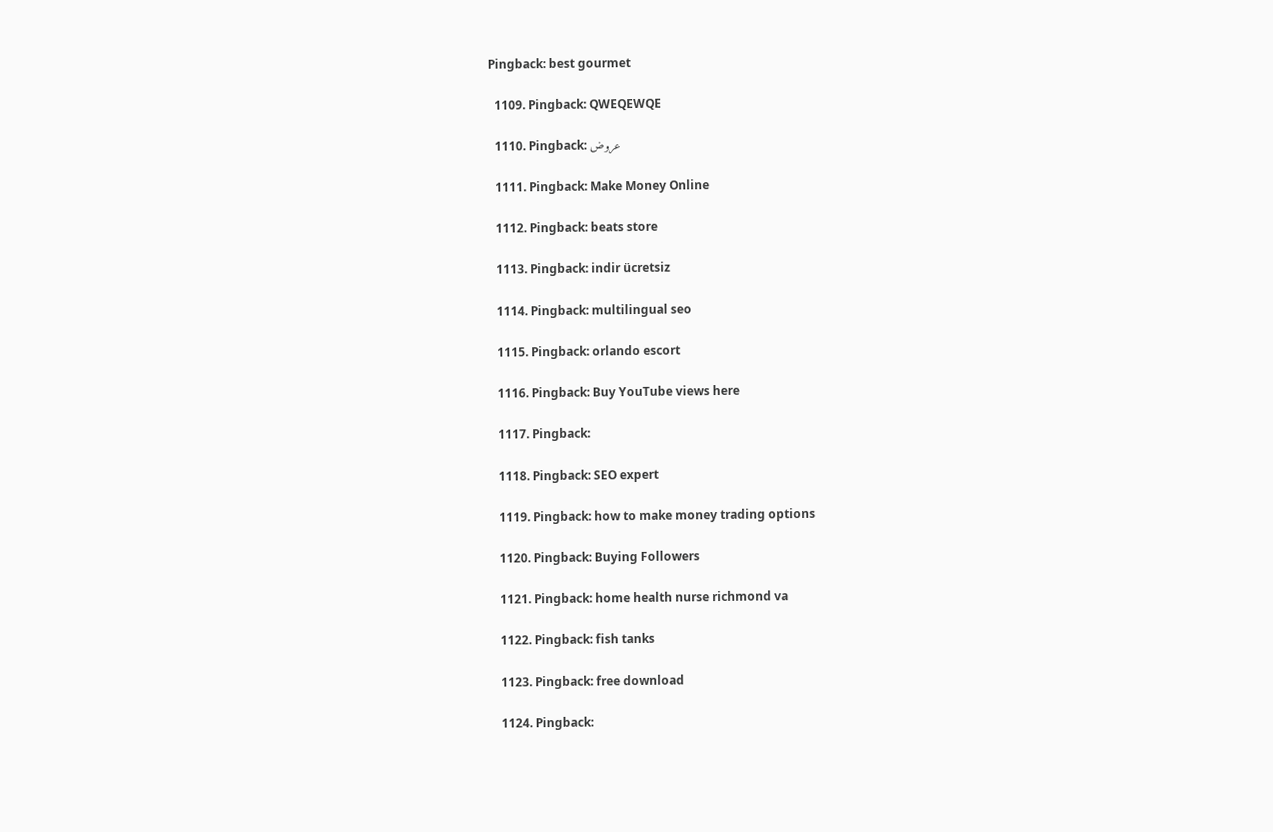Pingback: best gourmet

  1109. Pingback: QWEQEWQE

  1110. Pingback: عروض

  1111. Pingback: Make Money Online

  1112. Pingback: beats store

  1113. Pingback: indir ücretsiz

  1114. Pingback: multilingual seo

  1115. Pingback: orlando escort

  1116. Pingback: Buy YouTube views here

  1117. Pingback:

  1118. Pingback: SEO expert

  1119. Pingback: how to make money trading options

  1120. Pingback: Buying Followers

  1121. Pingback: home health nurse richmond va

  1122. Pingback: fish tanks

  1123. Pingback: free download

  1124. Pingback: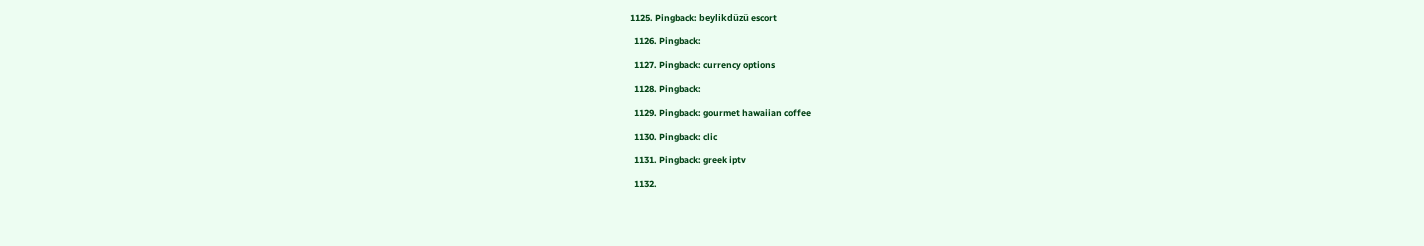1125. Pingback: beylikdüzü escort

  1126. Pingback:

  1127. Pingback: currency options

  1128. Pingback:

  1129. Pingback: gourmet hawaiian coffee

  1130. Pingback: clic

  1131. Pingback: greek iptv

  1132.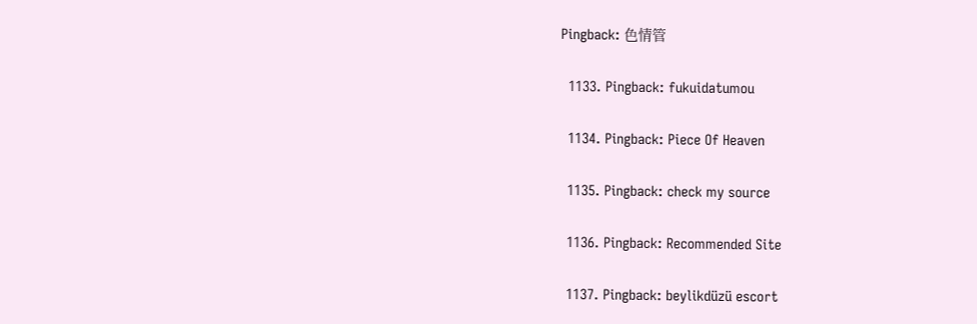Pingback: 色情管

  1133. Pingback: fukuidatumou

  1134. Pingback: Piece Of Heaven

  1135. Pingback: check my source

  1136. Pingback: Recommended Site

  1137. Pingback: beylikdüzü escort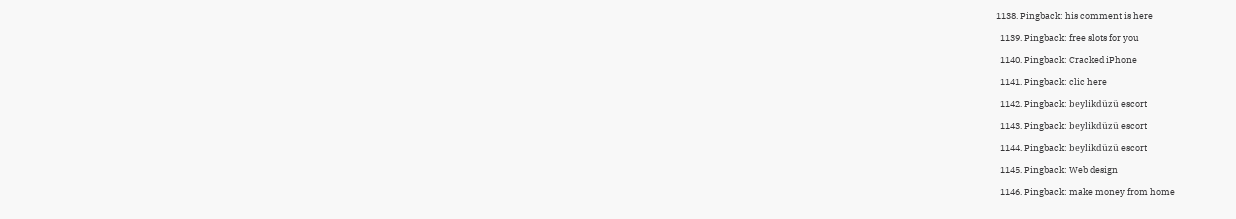1138. Pingback: his comment is here

  1139. Pingback: free slots for you

  1140. Pingback: Cracked iPhone

  1141. Pingback: clic here

  1142. Pingback: beylikdüzü escort

  1143. Pingback: beylikdüzü escort

  1144. Pingback: beylikdüzü escort

  1145. Pingback: Web design

  1146. Pingback: make money from home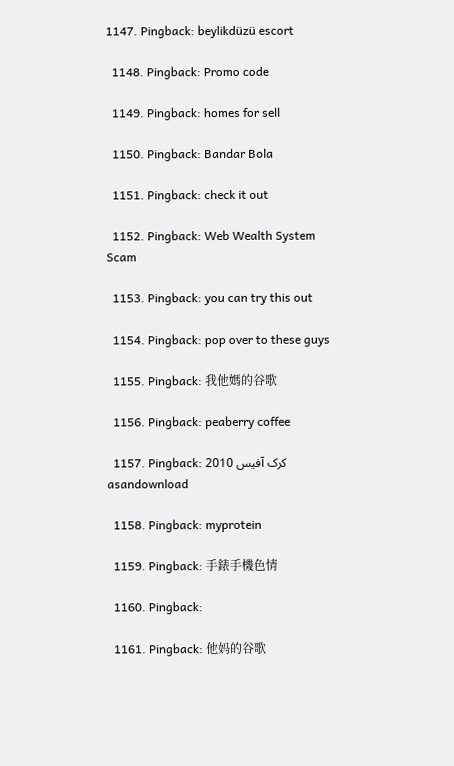1147. Pingback: beylikdüzü escort

  1148. Pingback: Promo code

  1149. Pingback: homes for sell

  1150. Pingback: Bandar Bola

  1151. Pingback: check it out

  1152. Pingback: Web Wealth System Scam

  1153. Pingback: you can try this out

  1154. Pingback: pop over to these guys

  1155. Pingback: 我他媽的谷歌

  1156. Pingback: peaberry coffee

  1157. Pingback: کرک آفیس 2010 asandownload

  1158. Pingback: myprotein

  1159. Pingback: 手錶手機色情

  1160. Pingback:

  1161. Pingback: 他妈的谷歌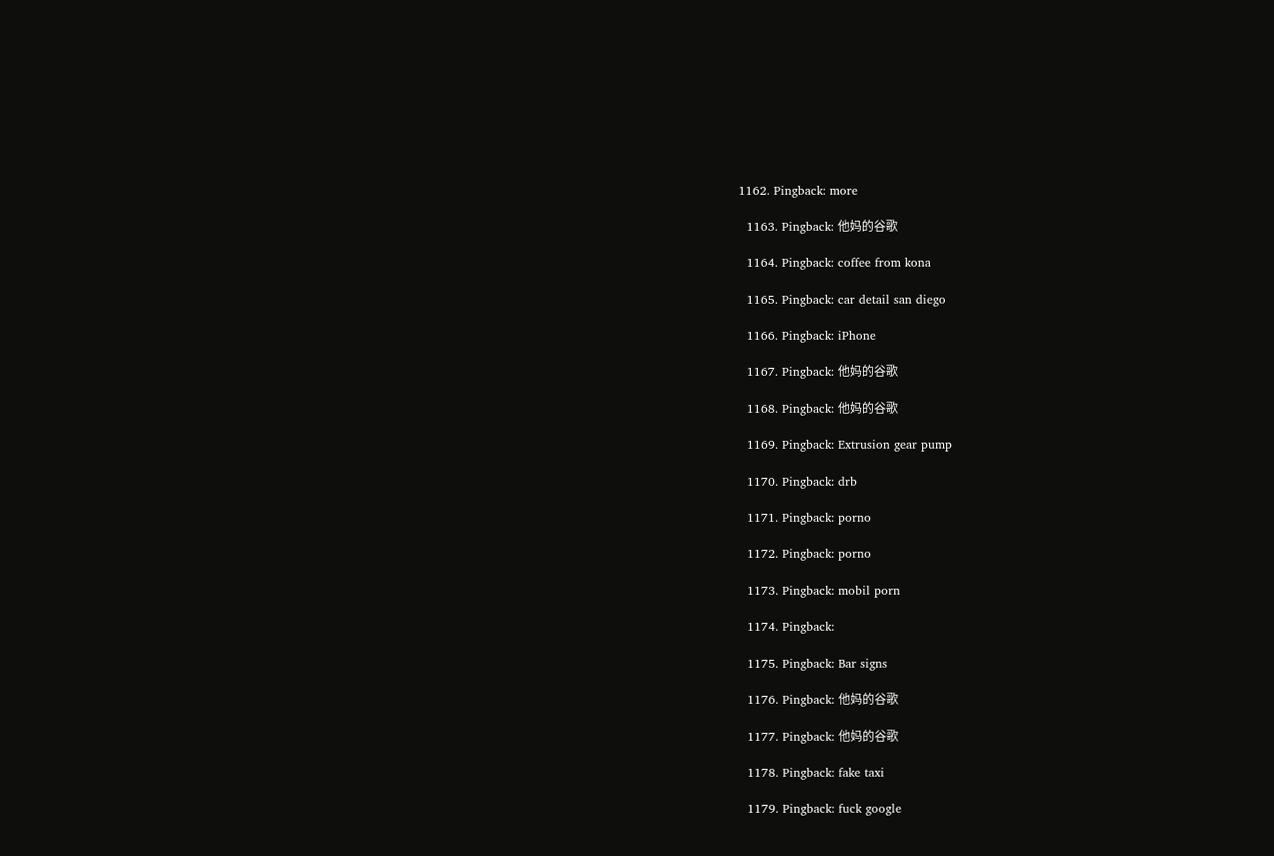1162. Pingback: more

  1163. Pingback: 他妈的谷歌

  1164. Pingback: coffee from kona

  1165. Pingback: car detail san diego

  1166. Pingback: iPhone

  1167. Pingback: 他妈的谷歌

  1168. Pingback: 他妈的谷歌

  1169. Pingback: Extrusion gear pump

  1170. Pingback: drb

  1171. Pingback: porno

  1172. Pingback: porno

  1173. Pingback: mobil porn

  1174. Pingback:

  1175. Pingback: Bar signs

  1176. Pingback: 他妈的谷歌

  1177. Pingback: 他妈的谷歌

  1178. Pingback: fake taxi

  1179. Pingback: fuck google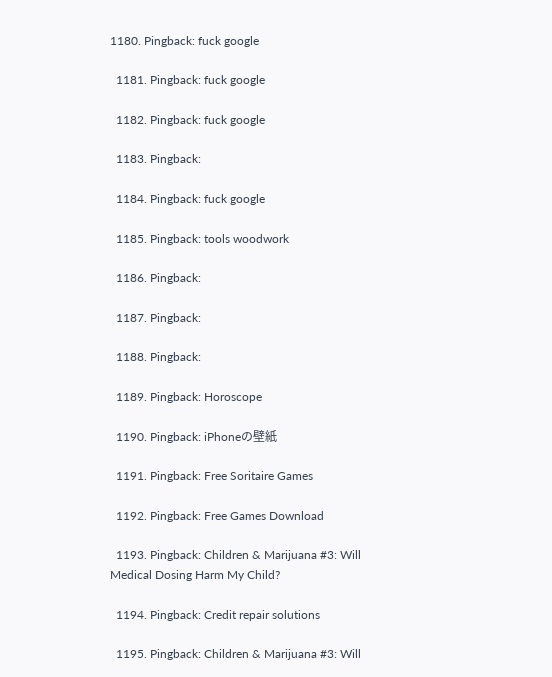1180. Pingback: fuck google

  1181. Pingback: fuck google

  1182. Pingback: fuck google

  1183. Pingback:

  1184. Pingback: fuck google

  1185. Pingback: tools woodwork

  1186. Pingback:

  1187. Pingback:

  1188. Pingback:

  1189. Pingback: Horoscope

  1190. Pingback: iPhoneの壁紙

  1191. Pingback: Free Soritaire Games

  1192. Pingback: Free Games Download

  1193. Pingback: Children & Marijuana #3: Will Medical Dosing Harm My Child?

  1194. Pingback: Credit repair solutions

  1195. Pingback: Children & Marijuana #3: Will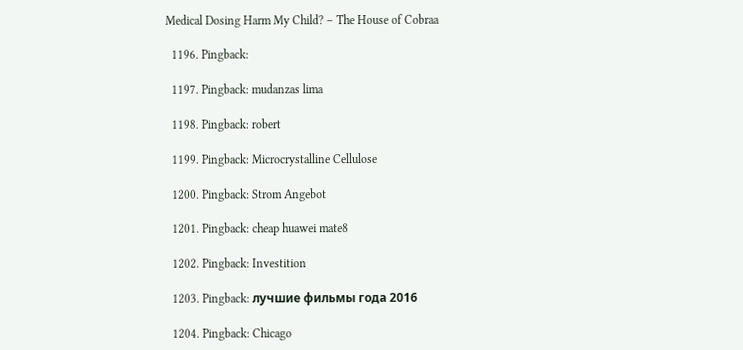Medical Dosing Harm My Child? – The House of Cobraa

  1196. Pingback:

  1197. Pingback: mudanzas lima

  1198. Pingback: robert

  1199. Pingback: Microcrystalline Cellulose

  1200. Pingback: Strom Angebot

  1201. Pingback: cheap huawei mate8

  1202. Pingback: Investition

  1203. Pingback: лучшие фильмы года 2016

  1204. Pingback: Chicago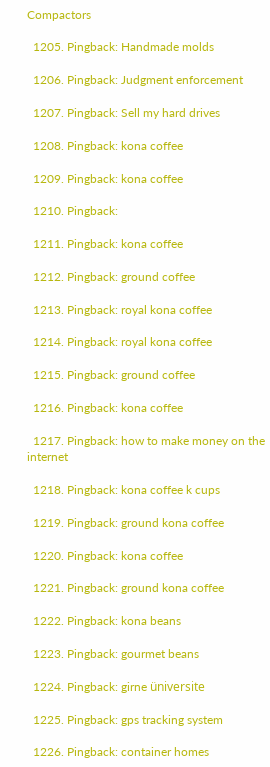Compactors

  1205. Pingback: Handmade molds

  1206. Pingback: Judgment enforcement

  1207. Pingback: Sell my hard drives

  1208. Pingback: kona coffee

  1209. Pingback: kona coffee

  1210. Pingback:

  1211. Pingback: kona coffee

  1212. Pingback: ground coffee

  1213. Pingback: royal kona coffee

  1214. Pingback: royal kona coffee

  1215. Pingback: ground coffee

  1216. Pingback: kona coffee

  1217. Pingback: how to make money on the internet

  1218. Pingback: kona coffee k cups

  1219. Pingback: ground kona coffee

  1220. Pingback: kona coffee

  1221. Pingback: ground kona coffee

  1222. Pingback: kona beans

  1223. Pingback: gourmet beans

  1224. Pingback: girne üniversite

  1225. Pingback: gps tracking system

  1226. Pingback: container homes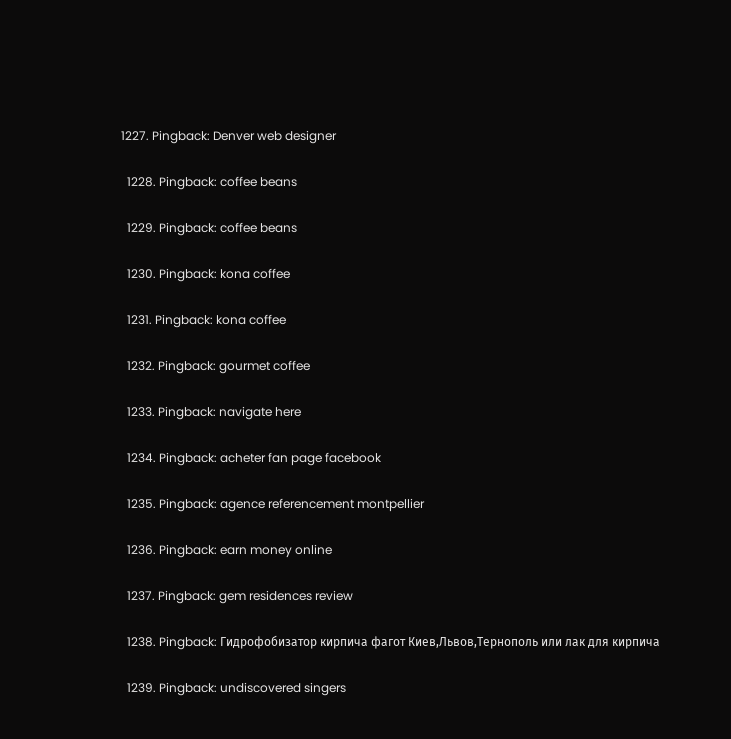1227. Pingback: Denver web designer

  1228. Pingback: coffee beans

  1229. Pingback: coffee beans

  1230. Pingback: kona coffee

  1231. Pingback: kona coffee

  1232. Pingback: gourmet coffee

  1233. Pingback: navigate here

  1234. Pingback: acheter fan page facebook

  1235. Pingback: agence referencement montpellier

  1236. Pingback: earn money online

  1237. Pingback: gem residences review

  1238. Pingback: Гидрофобизатор кирпича фагот Киев,Львов,Тернополь или лак для кирпича

  1239. Pingback: undiscovered singers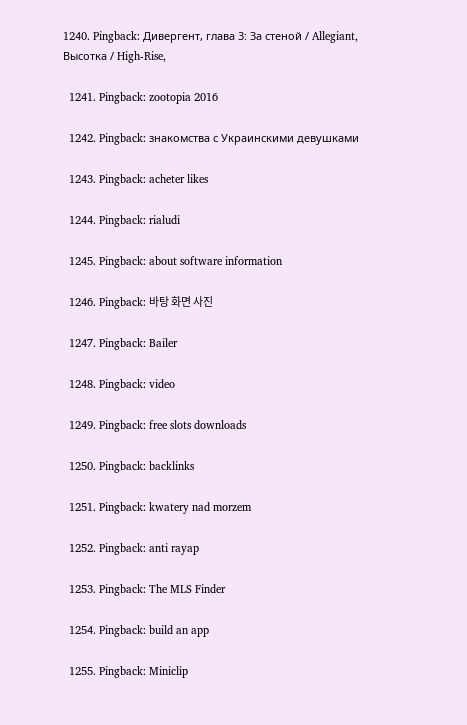1240. Pingback: Дивергент, глава 3: За стеной / Allegiant, Высотка / High-Rise,

  1241. Pingback: zootopia 2016

  1242. Pingback: знакомства с Украинскими девушками

  1243. Pingback: acheter likes

  1244. Pingback: rialudi

  1245. Pingback: about software information

  1246. Pingback: 바탕 화면 사진

  1247. Pingback: Bailer

  1248. Pingback: video

  1249. Pingback: free slots downloads

  1250. Pingback: backlinks

  1251. Pingback: kwatery nad morzem

  1252. Pingback: anti rayap

  1253. Pingback: The MLS Finder

  1254. Pingback: build an app

  1255. Pingback: Miniclip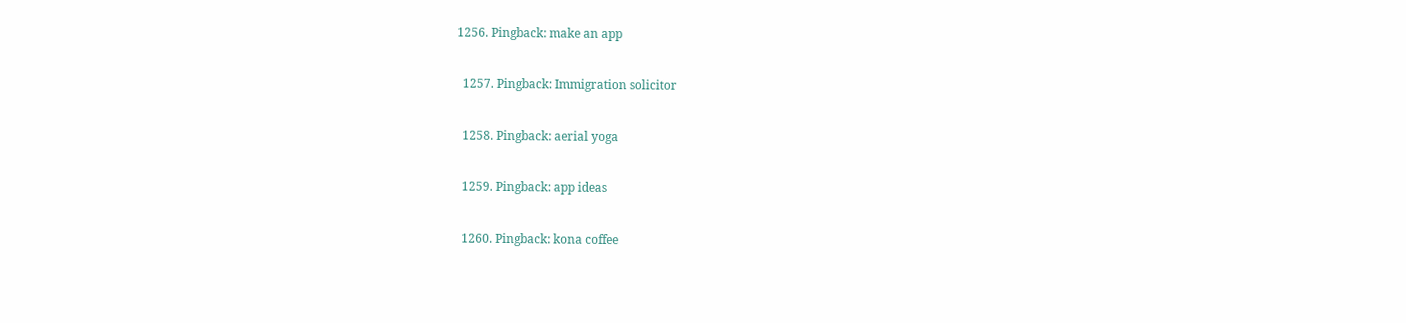1256. Pingback: make an app

  1257. Pingback: Immigration solicitor

  1258. Pingback: aerial yoga

  1259. Pingback: app ideas

  1260. Pingback: kona coffee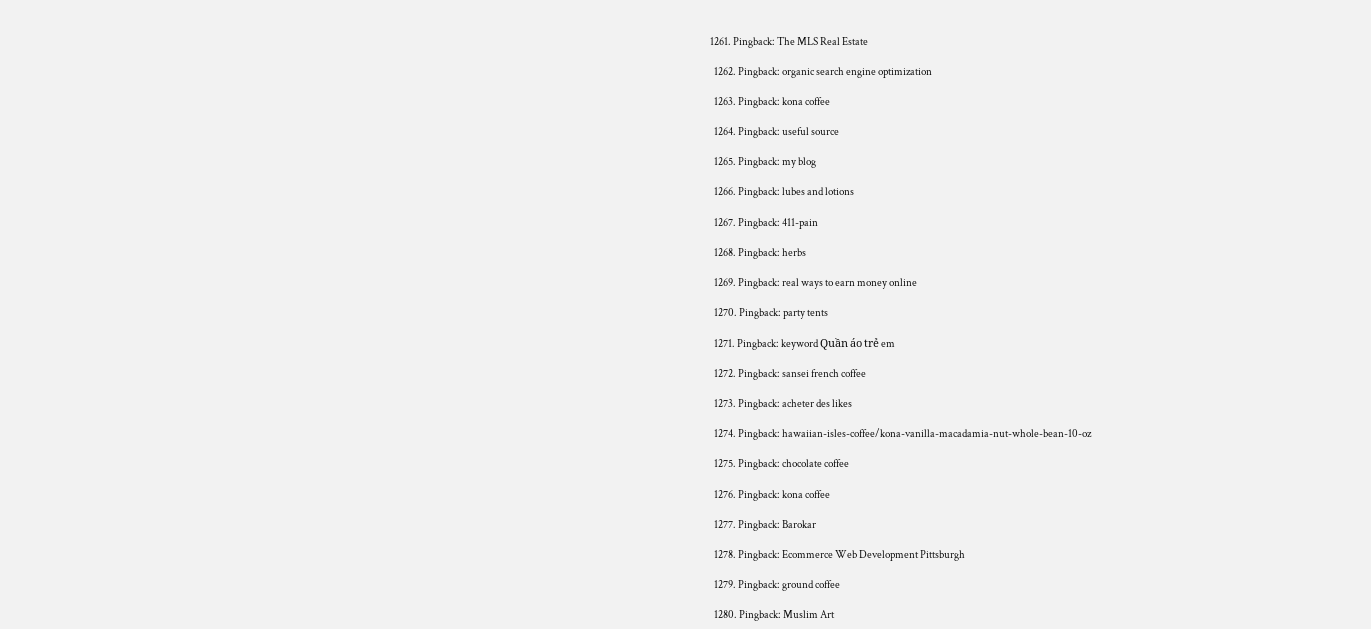1261. Pingback: The MLS Real Estate

  1262. Pingback: organic search engine optimization

  1263. Pingback: kona coffee

  1264. Pingback: useful source

  1265. Pingback: my blog

  1266. Pingback: lubes and lotions

  1267. Pingback: 411-pain

  1268. Pingback: herbs

  1269. Pingback: real ways to earn money online

  1270. Pingback: party tents

  1271. Pingback: keyword Quần áo trẻ em

  1272. Pingback: sansei french coffee

  1273. Pingback: acheter des likes

  1274. Pingback: hawaiian-isles-coffee/kona-vanilla-macadamia-nut-whole-bean-10-oz

  1275. Pingback: chocolate coffee

  1276. Pingback: kona coffee

  1277. Pingback: Barokar

  1278. Pingback: Ecommerce Web Development Pittsburgh

  1279. Pingback: ground coffee

  1280. Pingback: Muslim Art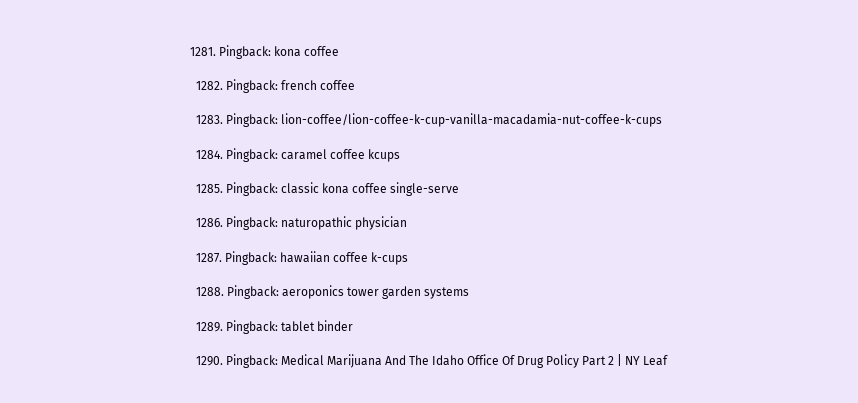1281. Pingback: kona coffee

  1282. Pingback: french coffee

  1283. Pingback: lion-coffee/lion-coffee-k-cup-vanilla-macadamia-nut-coffee-k-cups

  1284. Pingback: caramel coffee kcups

  1285. Pingback: classic kona coffee single-serve

  1286. Pingback: naturopathic physician

  1287. Pingback: hawaiian coffee k-cups

  1288. Pingback: aeroponics tower garden systems

  1289. Pingback: tablet binder

  1290. Pingback: Medical Marijuana And The Idaho Office Of Drug Policy Part 2 | NY Leaf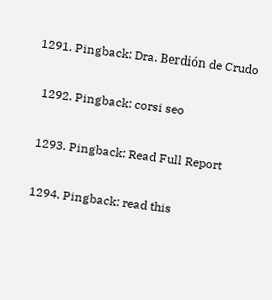1291. Pingback: Dra. Berdión de Crudo

  1292. Pingback: corsi seo

  1293. Pingback: Read Full Report

  1294. Pingback: read this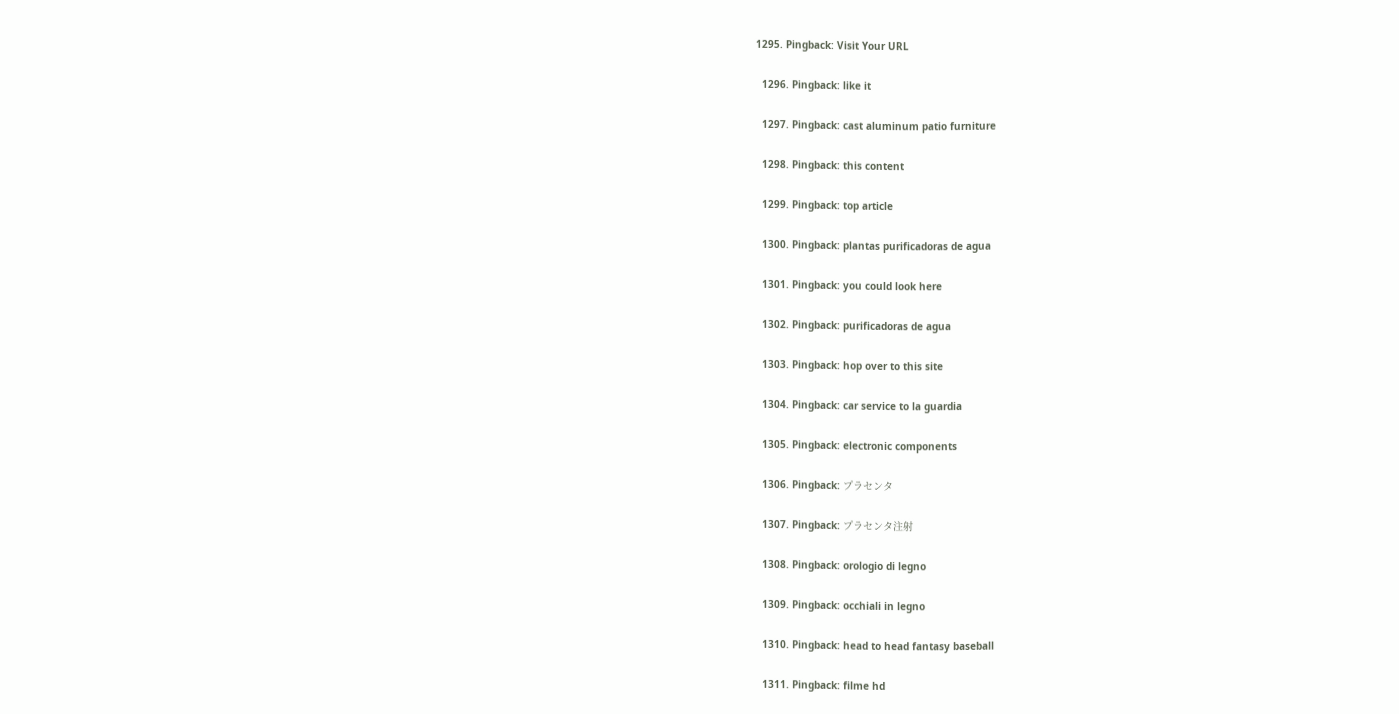1295. Pingback: Visit Your URL

  1296. Pingback: like it

  1297. Pingback: cast aluminum patio furniture

  1298. Pingback: this content

  1299. Pingback: top article

  1300. Pingback: plantas purificadoras de agua

  1301. Pingback: you could look here

  1302. Pingback: purificadoras de agua

  1303. Pingback: hop over to this site

  1304. Pingback: car service to la guardia

  1305. Pingback: electronic components

  1306. Pingback: プラセンタ

  1307. Pingback: プラセンタ注射

  1308. Pingback: orologio di legno

  1309. Pingback: occhiali in legno

  1310. Pingback: head to head fantasy baseball

  1311. Pingback: filme hd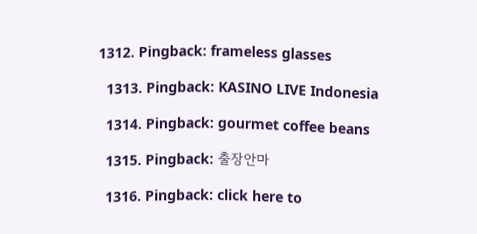1312. Pingback: frameless glasses

  1313. Pingback: KASINO LIVE Indonesia

  1314. Pingback: gourmet coffee beans

  1315. Pingback: 출장안마

  1316. Pingback: click here to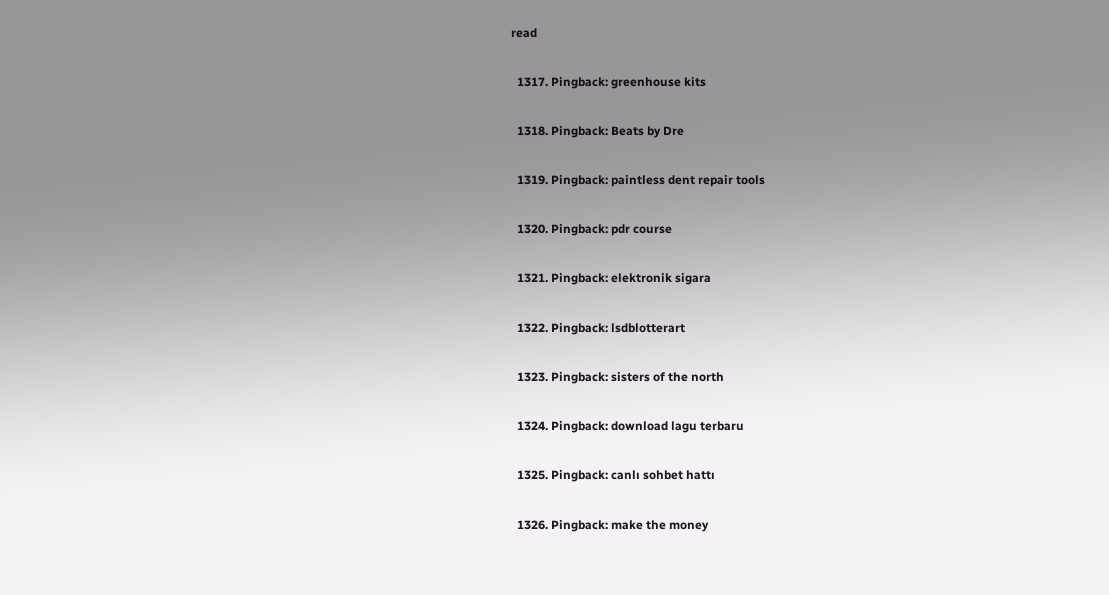read

  1317. Pingback: greenhouse kits

  1318. Pingback: Beats by Dre

  1319. Pingback: paintless dent repair tools

  1320. Pingback: pdr course

  1321. Pingback: elektronik sigara

  1322. Pingback: lsdblotterart

  1323. Pingback: sisters of the north

  1324. Pingback: download lagu terbaru

  1325. Pingback: canlı sohbet hattı

  1326. Pingback: make the money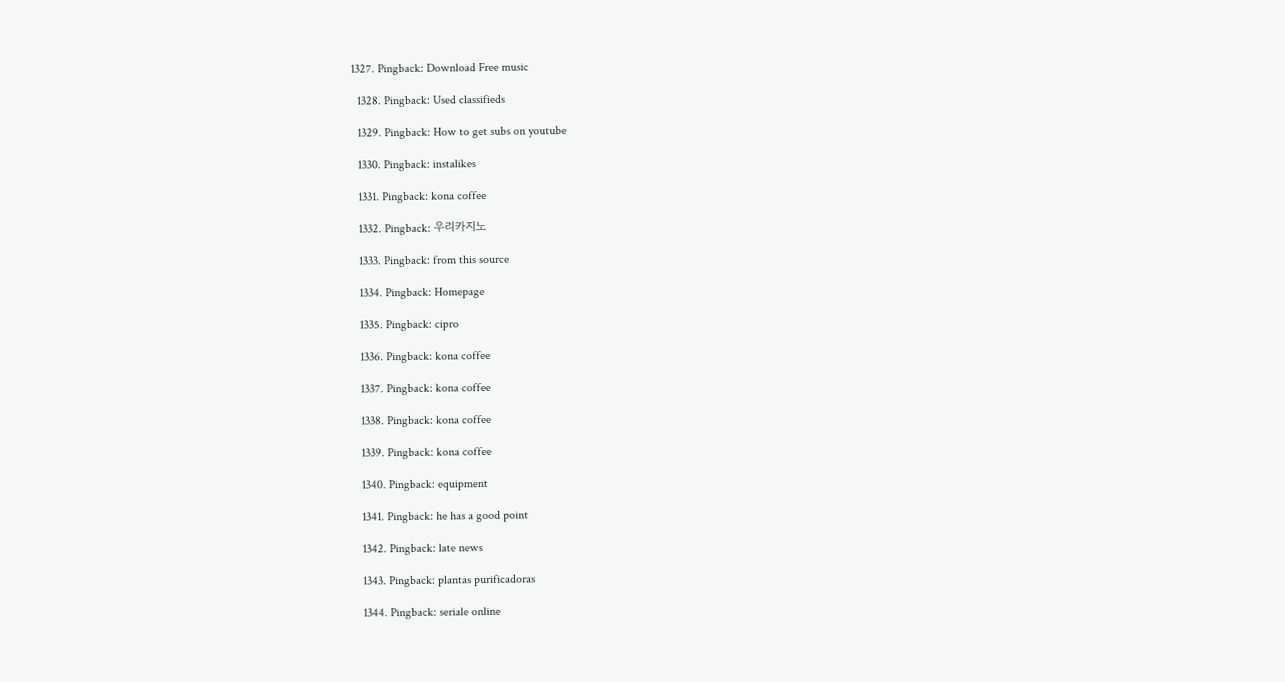1327. Pingback: Download Free music

  1328. Pingback: Used classifieds

  1329. Pingback: How to get subs on youtube

  1330. Pingback: instalikes

  1331. Pingback: kona coffee

  1332. Pingback: 우리카지노

  1333. Pingback: from this source

  1334. Pingback: Homepage

  1335. Pingback: cipro

  1336. Pingback: kona coffee

  1337. Pingback: kona coffee

  1338. Pingback: kona coffee

  1339. Pingback: kona coffee

  1340. Pingback: equipment

  1341. Pingback: he has a good point

  1342. Pingback: late news

  1343. Pingback: plantas purificadoras

  1344. Pingback: seriale online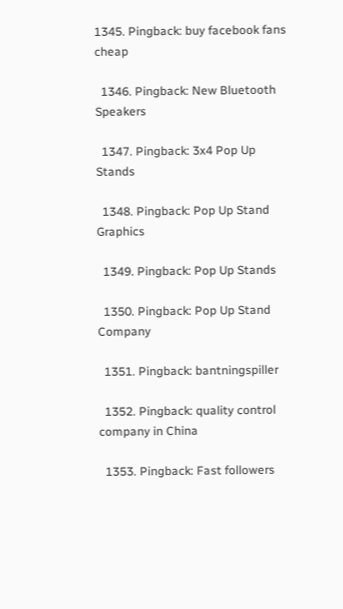1345. Pingback: buy facebook fans cheap

  1346. Pingback: New Bluetooth Speakers

  1347. Pingback: 3x4 Pop Up Stands

  1348. Pingback: Pop Up Stand Graphics

  1349. Pingback: Pop Up Stands

  1350. Pingback: Pop Up Stand Company

  1351. Pingback: bantningspiller

  1352. Pingback: quality control company in China

  1353. Pingback: Fast followers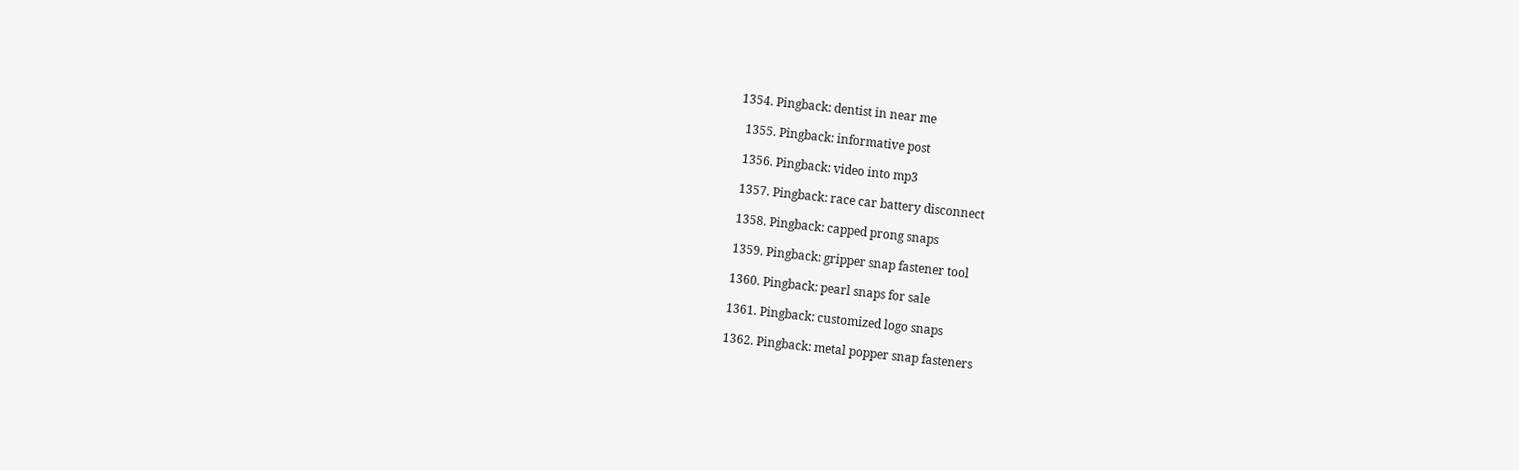1354. Pingback: dentist in near me

  1355. Pingback: informative post

  1356. Pingback: video into mp3

  1357. Pingback: race car battery disconnect

  1358. Pingback: capped prong snaps

  1359. Pingback: gripper snap fastener tool

  1360. Pingback: pearl snaps for sale

  1361. Pingback: customized logo snaps

  1362. Pingback: metal popper snap fasteners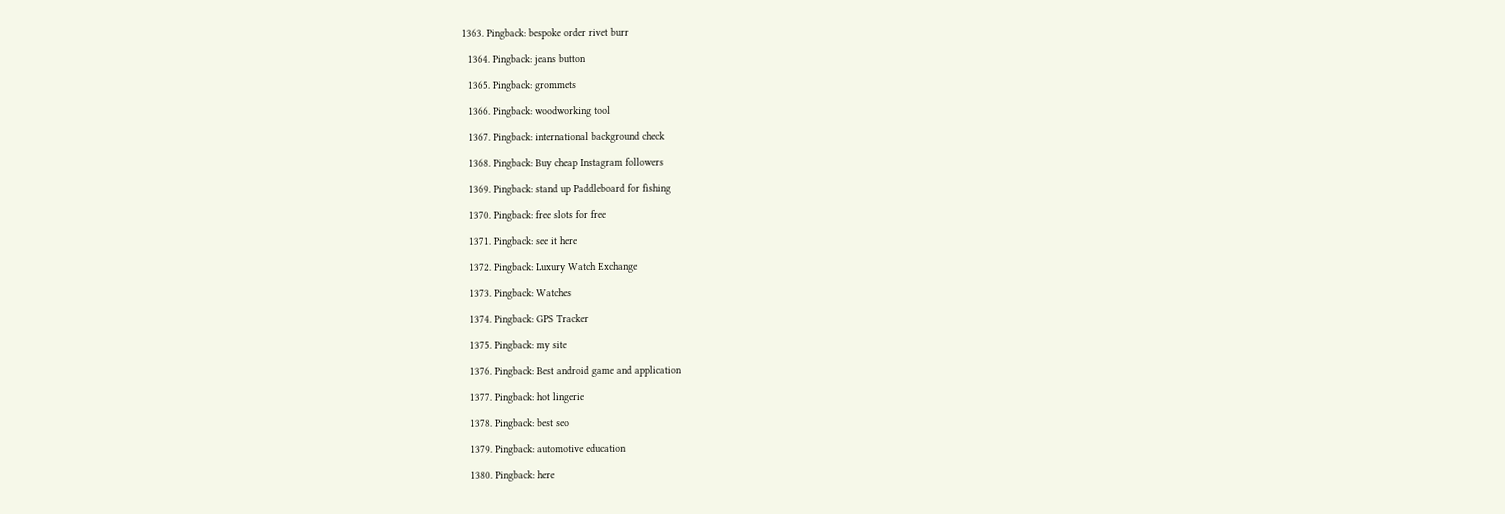1363. Pingback: bespoke order rivet burr

  1364. Pingback: jeans button

  1365. Pingback: grommets

  1366. Pingback: woodworking tool

  1367. Pingback: international background check

  1368. Pingback: Buy cheap Instagram followers

  1369. Pingback: stand up Paddleboard for fishing

  1370. Pingback: free slots for free

  1371. Pingback: see it here

  1372. Pingback: Luxury Watch Exchange

  1373. Pingback: Watches

  1374. Pingback: GPS Tracker

  1375. Pingback: my site

  1376. Pingback: Best android game and application

  1377. Pingback: hot lingerie

  1378. Pingback: best seo

  1379. Pingback: automotive education

  1380. Pingback: here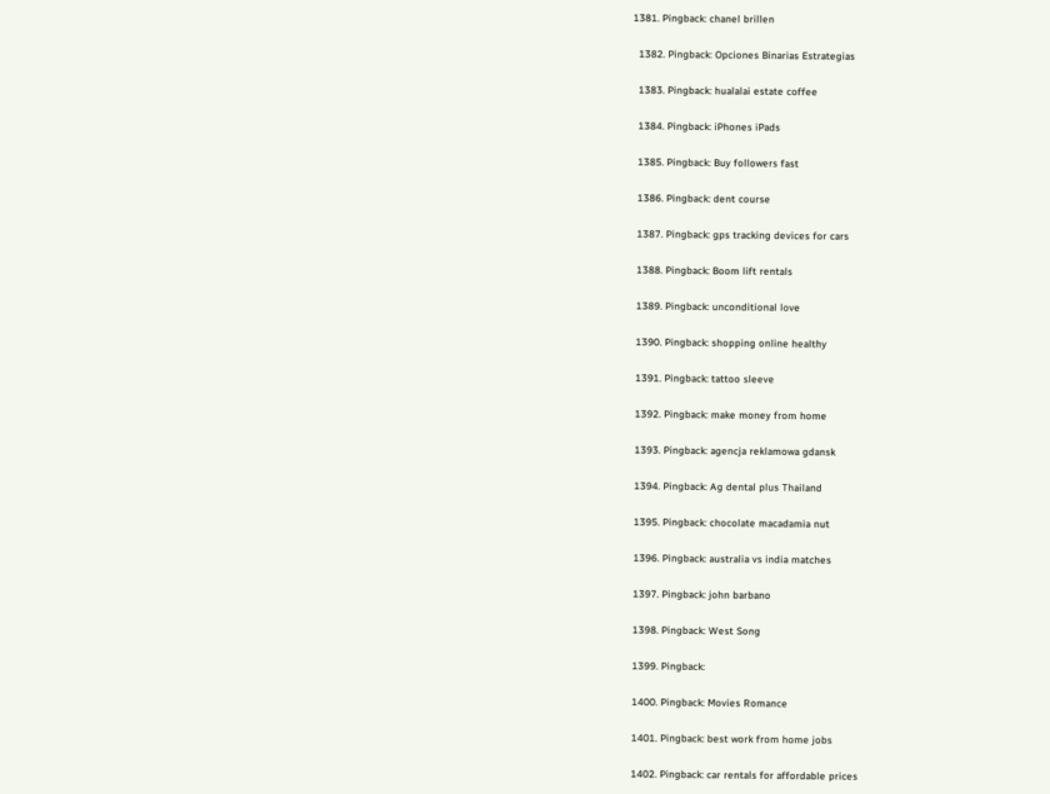1381. Pingback: chanel brillen

  1382. Pingback: Opciones Binarias Estrategias

  1383. Pingback: hualalai estate coffee

  1384. Pingback: iPhones iPads

  1385. Pingback: Buy followers fast

  1386. Pingback: dent course

  1387. Pingback: gps tracking devices for cars

  1388. Pingback: Boom lift rentals

  1389. Pingback: unconditional love

  1390. Pingback: shopping online healthy

  1391. Pingback: tattoo sleeve

  1392. Pingback: make money from home

  1393. Pingback: agencja reklamowa gdansk

  1394. Pingback: Ag dental plus Thailand

  1395. Pingback: chocolate macadamia nut

  1396. Pingback: australia vs india matches

  1397. Pingback: john barbano

  1398. Pingback: West Song

  1399. Pingback:

  1400. Pingback: Movies Romance

  1401. Pingback: best work from home jobs

  1402. Pingback: car rentals for affordable prices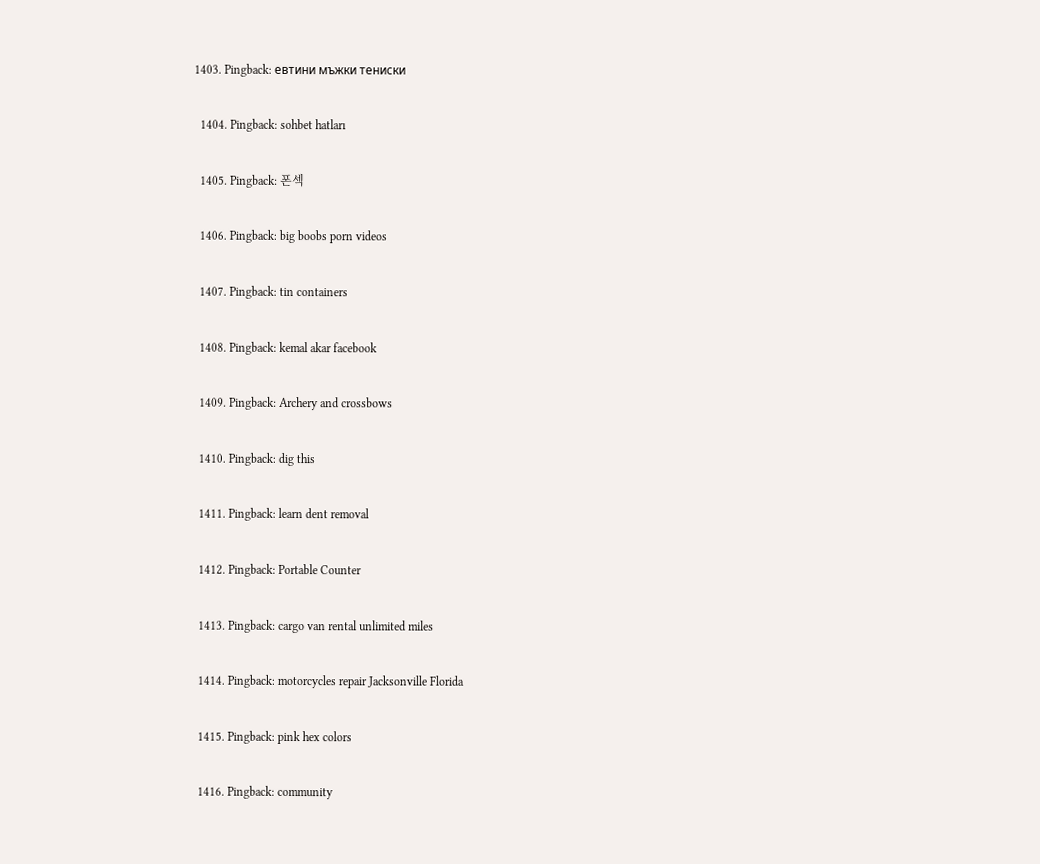1403. Pingback: евтини мъжки тениски

  1404. Pingback: sohbet hatları

  1405. Pingback: 폰섹

  1406. Pingback: big boobs porn videos

  1407. Pingback: tin containers

  1408. Pingback: kemal akar facebook

  1409. Pingback: Archery and crossbows

  1410. Pingback: dig this

  1411. Pingback: learn dent removal

  1412. Pingback: Portable Counter

  1413. Pingback: cargo van rental unlimited miles

  1414. Pingback: motorcycles repair Jacksonville Florida

  1415. Pingback: pink hex colors

  1416. Pingback: community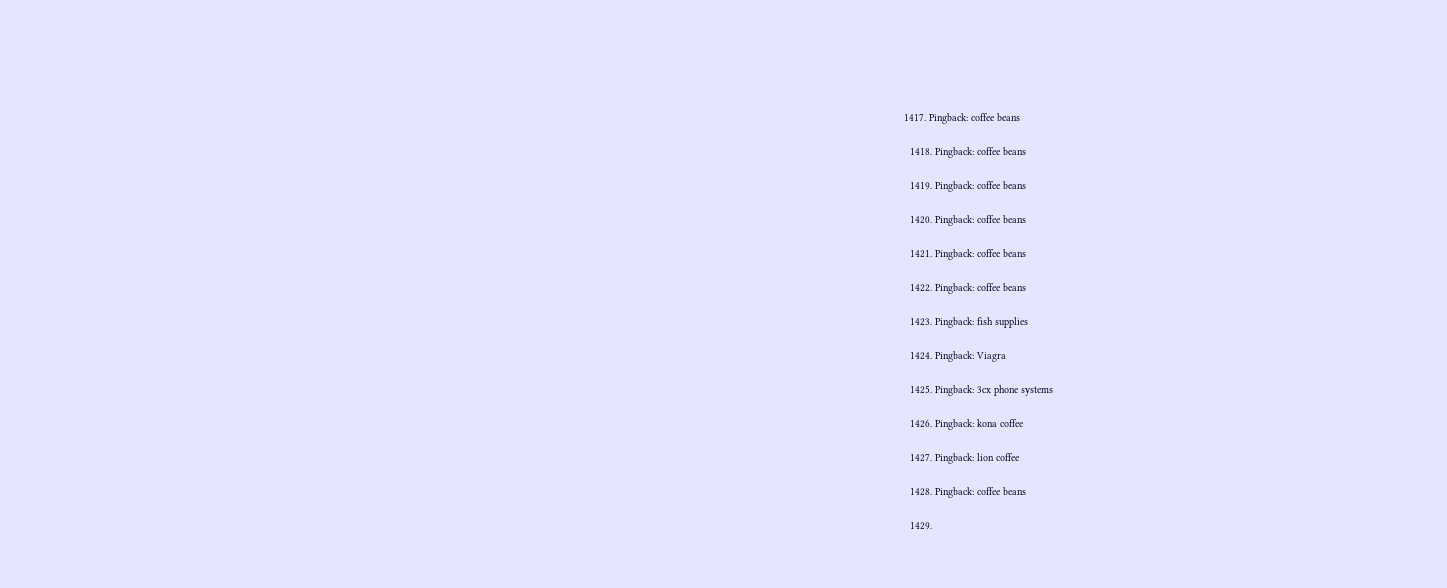1417. Pingback: coffee beans

  1418. Pingback: coffee beans

  1419. Pingback: coffee beans

  1420. Pingback: coffee beans

  1421. Pingback: coffee beans

  1422. Pingback: coffee beans

  1423. Pingback: fish supplies

  1424. Pingback: Viagra

  1425. Pingback: 3cx phone systems

  1426. Pingback: kona coffee

  1427. Pingback: lion coffee

  1428. Pingback: coffee beans

  1429.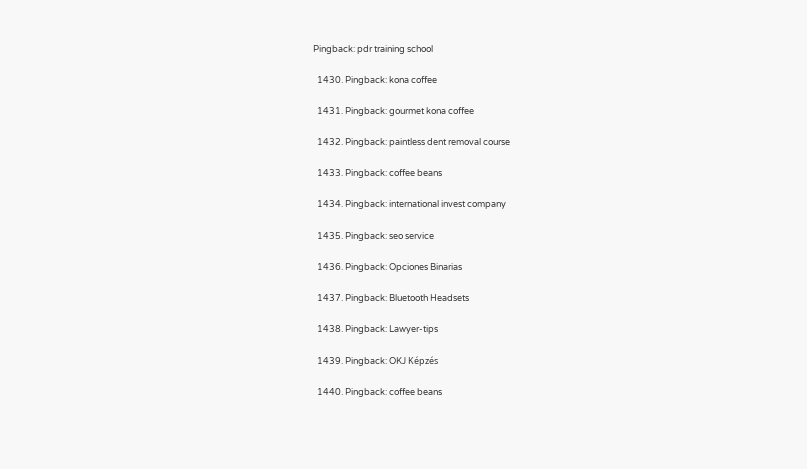Pingback: pdr training school

  1430. Pingback: kona coffee

  1431. Pingback: gourmet kona coffee

  1432. Pingback: paintless dent removal course

  1433. Pingback: coffee beans

  1434. Pingback: international invest company

  1435. Pingback: seo service

  1436. Pingback: Opciones Binarias

  1437. Pingback: Bluetooth Headsets

  1438. Pingback: Lawyer-tips

  1439. Pingback: OKJ Képzés

  1440. Pingback: coffee beans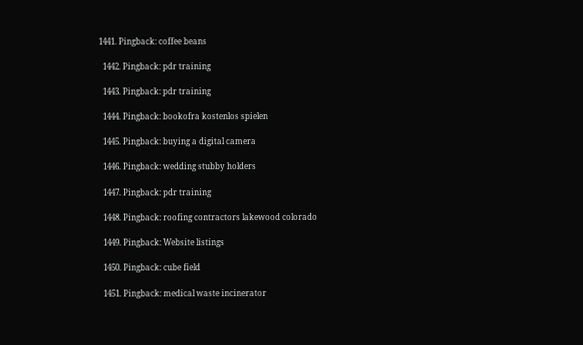1441. Pingback: coffee beans

  1442. Pingback: pdr training

  1443. Pingback: pdr training

  1444. Pingback: bookofra kostenlos spielen

  1445. Pingback: buying a digital camera

  1446. Pingback: wedding stubby holders

  1447. Pingback: pdr training

  1448. Pingback: roofing contractors lakewood colorado

  1449. Pingback: Website listings

  1450. Pingback: cube field

  1451. Pingback: medical waste incinerator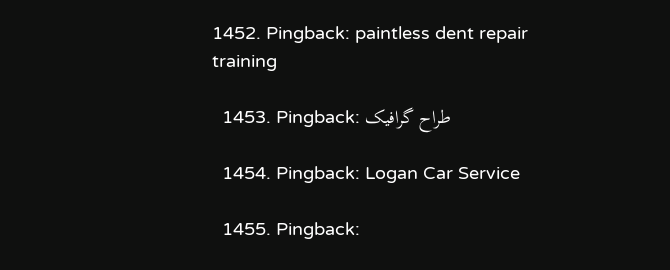1452. Pingback: paintless dent repair training

  1453. Pingback: طراح گرافیک

  1454. Pingback: Logan Car Service

  1455. Pingback: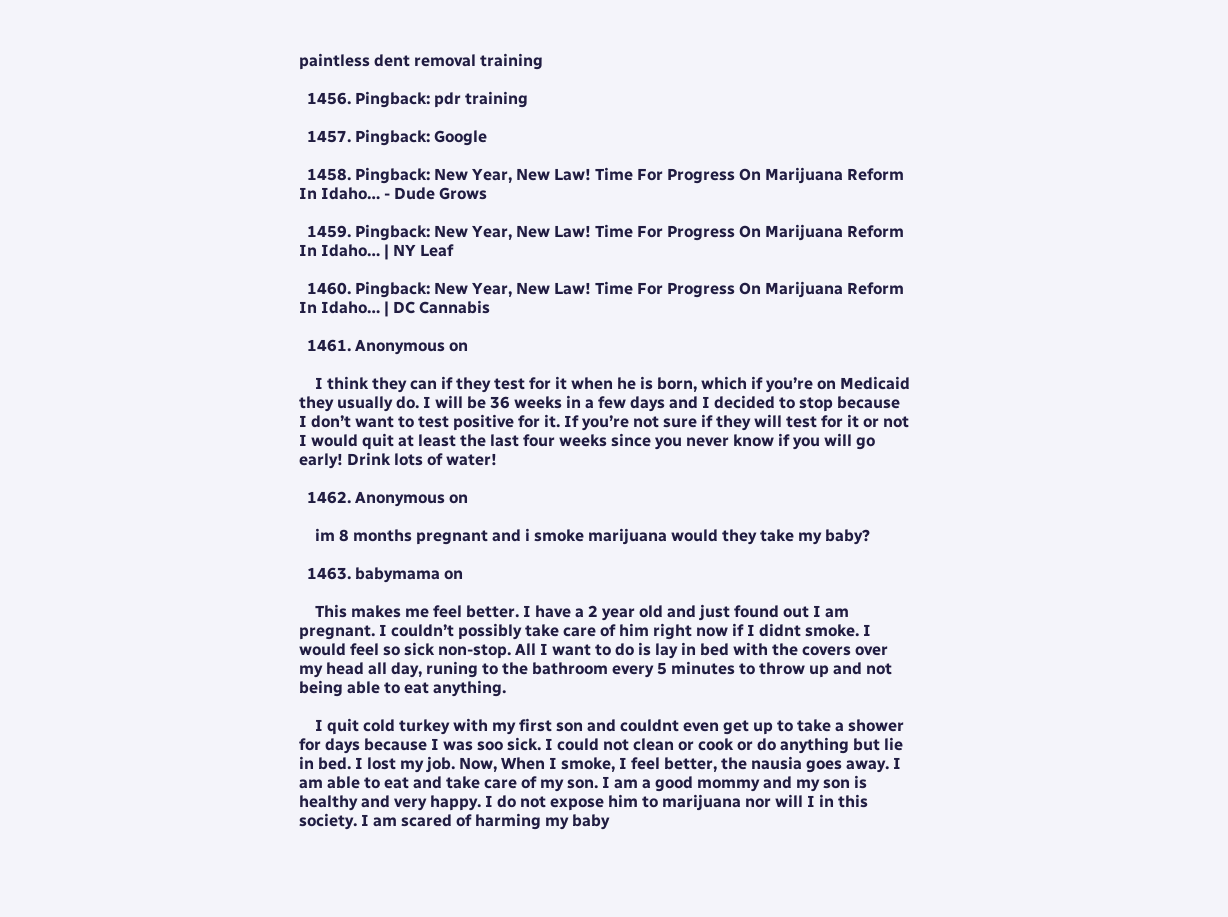paintless dent removal training

  1456. Pingback: pdr training

  1457. Pingback: Google

  1458. Pingback: New Year, New Law! Time For Progress On Marijuana Reform In Idaho… - Dude Grows

  1459. Pingback: New Year, New Law! Time For Progress On Marijuana Reform In Idaho… | NY Leaf

  1460. Pingback: New Year, New Law! Time For Progress On Marijuana Reform In Idaho… | DC Cannabis

  1461. Anonymous on

    I think they can if they test for it when he is born, which if you’re on Medicaid they usually do. I will be 36 weeks in a few days and I decided to stop because I don’t want to test positive for it. If you’re not sure if they will test for it or not I would quit at least the last four weeks since you never know if you will go early! Drink lots of water!

  1462. Anonymous on

    im 8 months pregnant and i smoke marijuana would they take my baby?

  1463. babymama on

    This makes me feel better. I have a 2 year old and just found out I am pregnant. I couldn’t possibly take care of him right now if I didnt smoke. I would feel so sick non-stop. All I want to do is lay in bed with the covers over my head all day, runing to the bathroom every 5 minutes to throw up and not being able to eat anything.

    I quit cold turkey with my first son and couldnt even get up to take a shower for days because I was soo sick. I could not clean or cook or do anything but lie in bed. I lost my job. Now, When I smoke, I feel better, the nausia goes away. I am able to eat and take care of my son. I am a good mommy and my son is healthy and very happy. I do not expose him to marijuana nor will I in this society. I am scared of harming my baby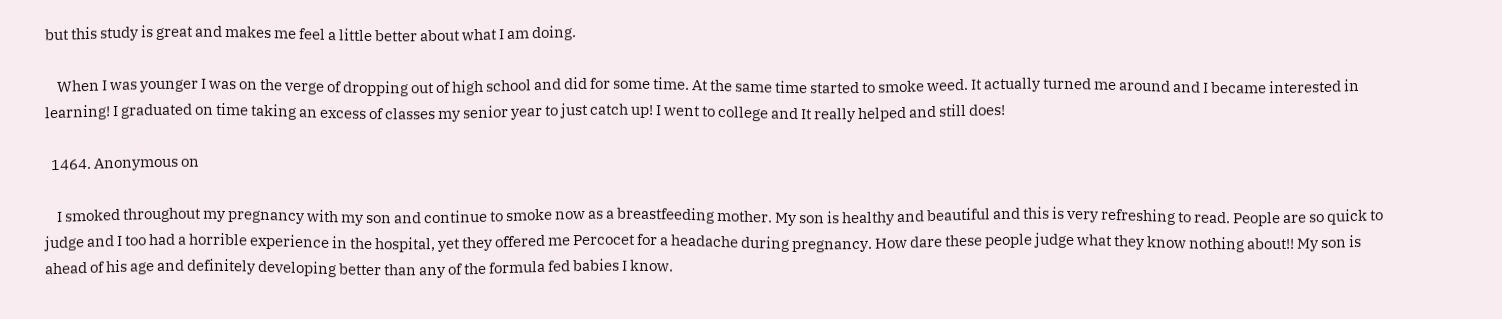but this study is great and makes me feel a little better about what I am doing.

    When I was younger I was on the verge of dropping out of high school and did for some time. At the same time started to smoke weed. It actually turned me around and I became interested in learning! I graduated on time taking an excess of classes my senior year to just catch up! I went to college and It really helped and still does!

  1464. Anonymous on

    I smoked throughout my pregnancy with my son and continue to smoke now as a breastfeeding mother. My son is healthy and beautiful and this is very refreshing to read. People are so quick to judge and I too had a horrible experience in the hospital, yet they offered me Percocet for a headache during pregnancy. How dare these people judge what they know nothing about!! My son is ahead of his age and definitely developing better than any of the formula fed babies I know.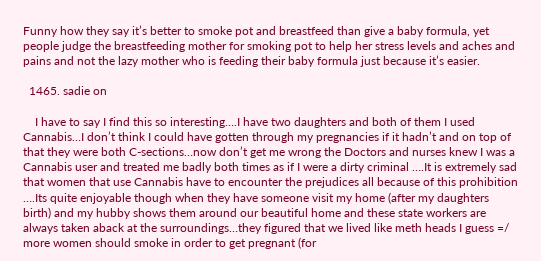Funny how they say it’s better to smoke pot and breastfeed than give a baby formula, yet people judge the breastfeeding mother for smoking pot to help her stress levels and aches and pains and not the lazy mother who is feeding their baby formula just because it’s easier.

  1465. sadie on

    I have to say I find this so interesting….I have two daughters and both of them I used Cannabis…I don’t think I could have gotten through my pregnancies if it hadn’t and on top of that they were both C-sections…now don’t get me wrong the Doctors and nurses knew I was a Cannabis user and treated me badly both times as if I were a dirty criminal ….It is extremely sad that women that use Cannabis have to encounter the prejudices all because of this prohibition ….Its quite enjoyable though when they have someone visit my home (after my daughters birth) and my hubby shows them around our beautiful home and these state workers are always taken aback at the surroundings…they figured that we lived like meth heads I guess =/ more women should smoke in order to get pregnant (for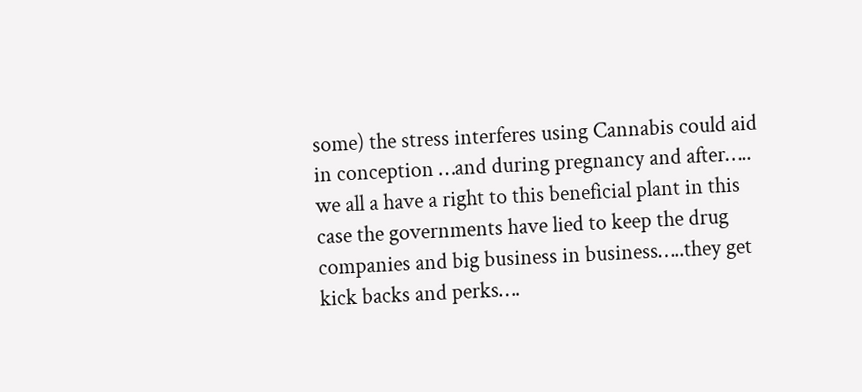some) the stress interferes using Cannabis could aid in conception …and during pregnancy and after….. we all a have a right to this beneficial plant in this case the governments have lied to keep the drug companies and big business in business…..they get kick backs and perks….